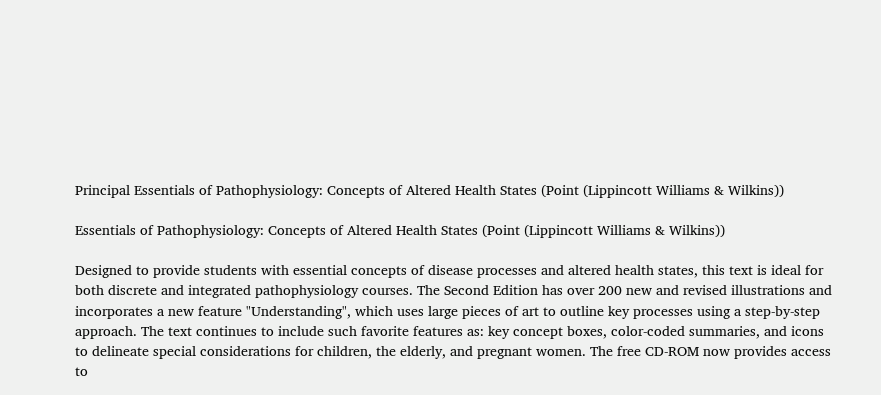Principal Essentials of Pathophysiology: Concepts of Altered Health States (Point (Lippincott Williams & Wilkins))

Essentials of Pathophysiology: Concepts of Altered Health States (Point (Lippincott Williams & Wilkins))

Designed to provide students with essential concepts of disease processes and altered health states, this text is ideal for both discrete and integrated pathophysiology courses. The Second Edition has over 200 new and revised illustrations and incorporates a new feature "Understanding", which uses large pieces of art to outline key processes using a step-by-step approach. The text continues to include such favorite features as: key concept boxes, color-coded summaries, and icons to delineate special considerations for children, the elderly, and pregnant women. The free CD-ROM now provides access to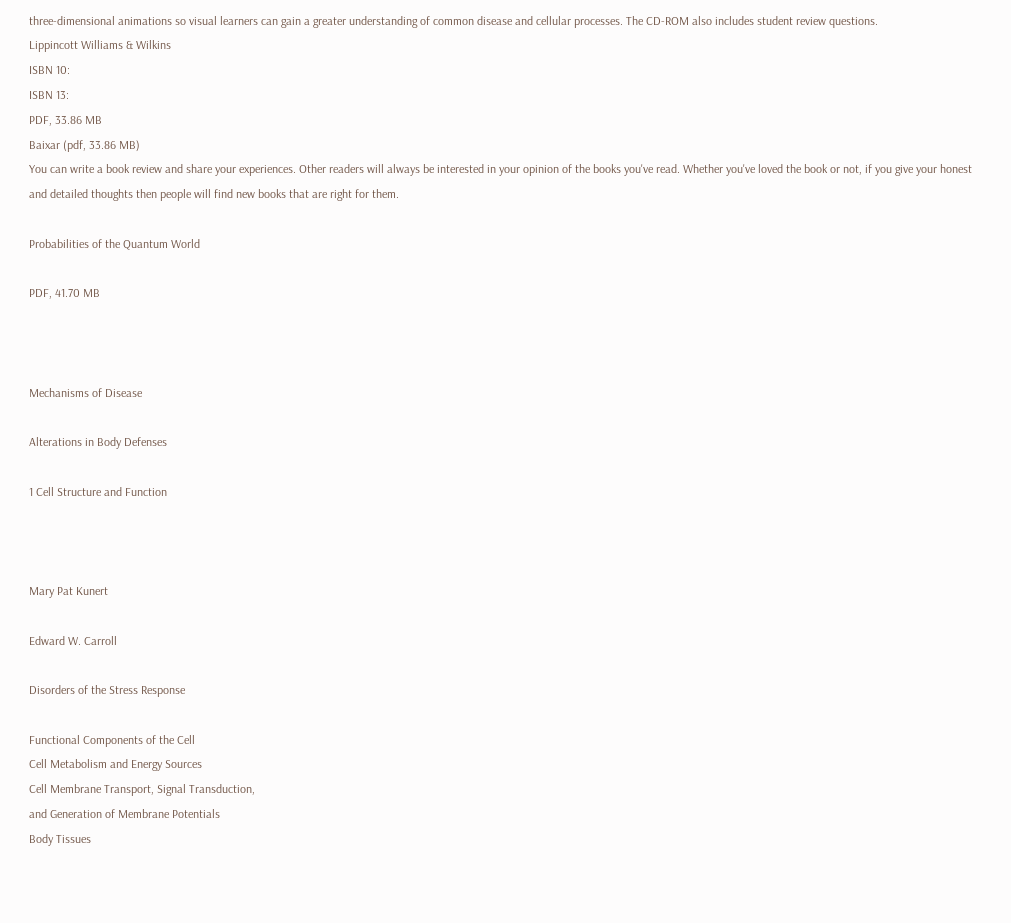three-dimensional animations so visual learners can gain a greater understanding of common disease and cellular processes. The CD-ROM also includes student review questions.
Lippincott Williams & Wilkins
ISBN 10:
ISBN 13:
PDF, 33.86 MB
Baixar (pdf, 33.86 MB)
You can write a book review and share your experiences. Other readers will always be interested in your opinion of the books you've read. Whether you've loved the book or not, if you give your honest and detailed thoughts then people will find new books that are right for them.

Probabilities of the Quantum World

PDF, 41.70 MB



Mechanisms of Disease

Alterations in Body Defenses

1 Cell Structure and Function



Mary Pat Kunert

Edward W. Carroll

Disorders of the Stress Response

Functional Components of the Cell
Cell Metabolism and Energy Sources
Cell Membrane Transport, Signal Transduction,
and Generation of Membrane Potentials
Body Tissues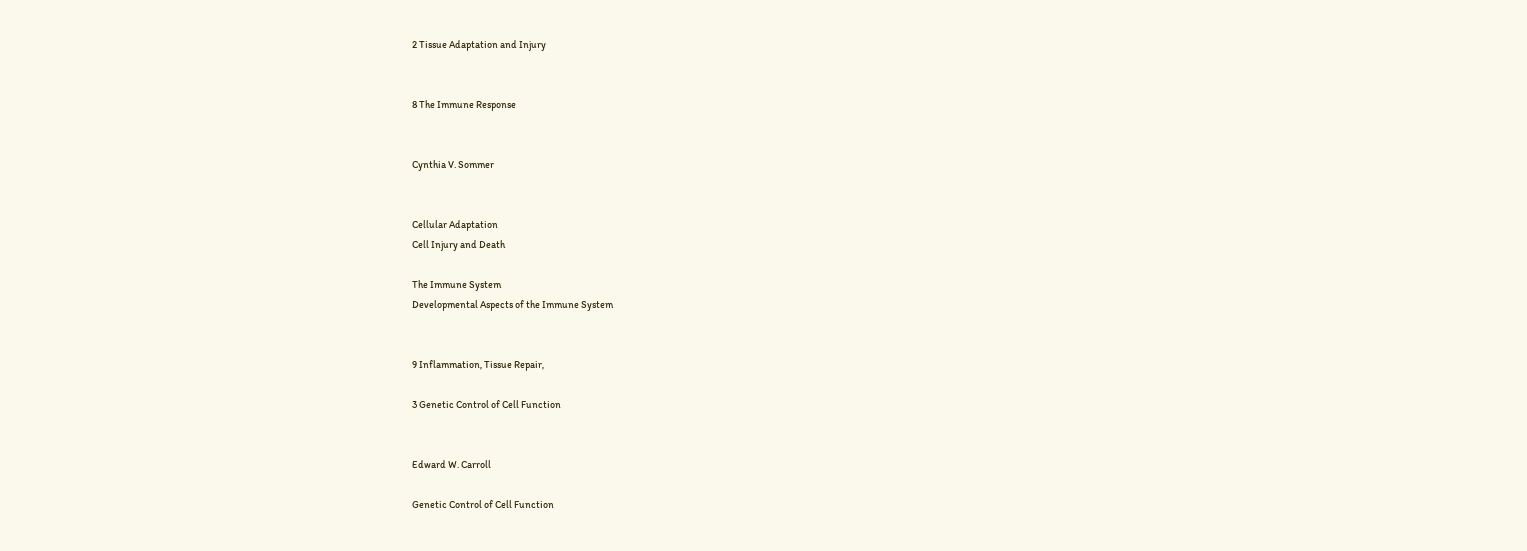2 Tissue Adaptation and Injury


8 The Immune Response


Cynthia V. Sommer


Cellular Adaptation
Cell Injury and Death

The Immune System
Developmental Aspects of the Immune System


9 Inflammation, Tissue Repair,

3 Genetic Control of Cell Function


Edward W. Carroll

Genetic Control of Cell Function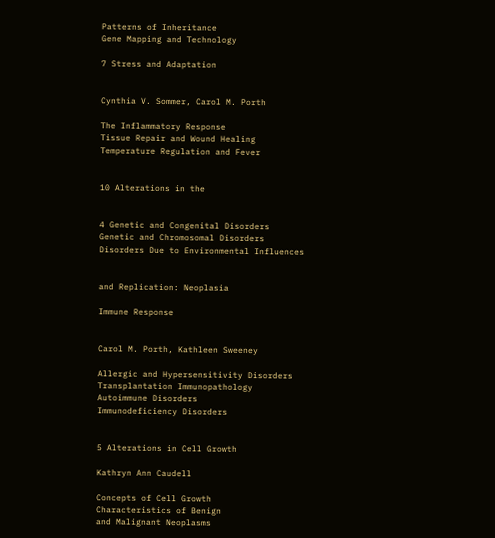Patterns of Inheritance
Gene Mapping and Technology

7 Stress and Adaptation


Cynthia V. Sommer, Carol M. Porth

The Inflammatory Response
Tissue Repair and Wound Healing
Temperature Regulation and Fever


10 Alterations in the


4 Genetic and Congenital Disorders
Genetic and Chromosomal Disorders
Disorders Due to Environmental Influences


and Replication: Neoplasia

Immune Response


Carol M. Porth, Kathleen Sweeney

Allergic and Hypersensitivity Disorders
Transplantation Immunopathology
Autoimmune Disorders
Immunodeficiency Disorders


5 Alterations in Cell Growth

Kathryn Ann Caudell

Concepts of Cell Growth
Characteristics of Benign
and Malignant Neoplasms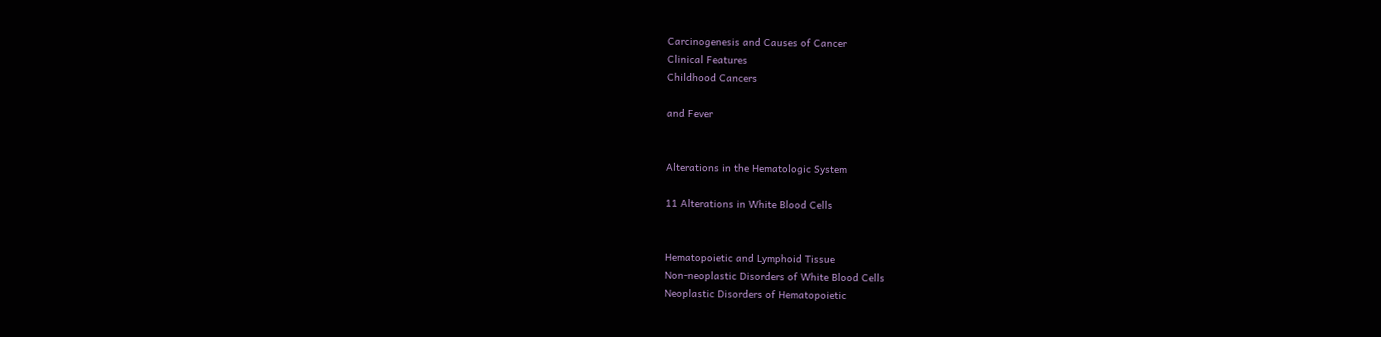Carcinogenesis and Causes of Cancer
Clinical Features
Childhood Cancers

and Fever


Alterations in the Hematologic System

11 Alterations in White Blood Cells


Hematopoietic and Lymphoid Tissue
Non-neoplastic Disorders of White Blood Cells
Neoplastic Disorders of Hematopoietic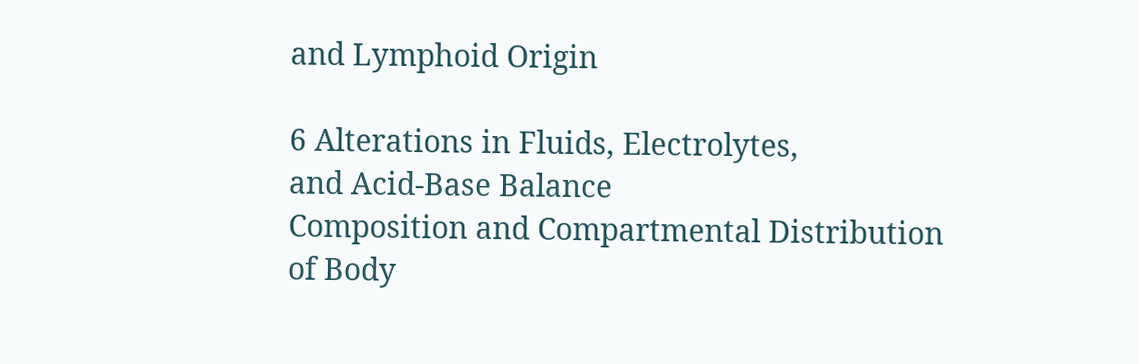and Lymphoid Origin

6 Alterations in Fluids, Electrolytes,
and Acid-Base Balance
Composition and Compartmental Distribution
of Body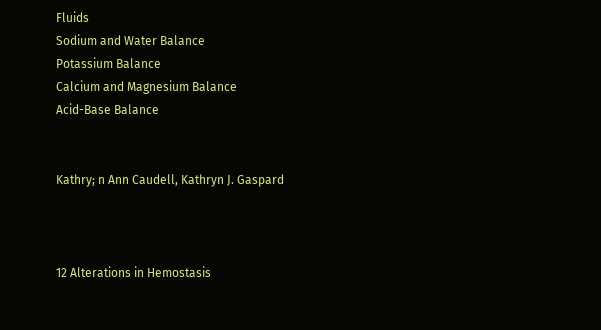Fluids
Sodium and Water Balance
Potassium Balance
Calcium and Magnesium Balance
Acid-Base Balance


Kathry; n Ann Caudell, Kathryn J. Gaspard



12 Alterations in Hemostasis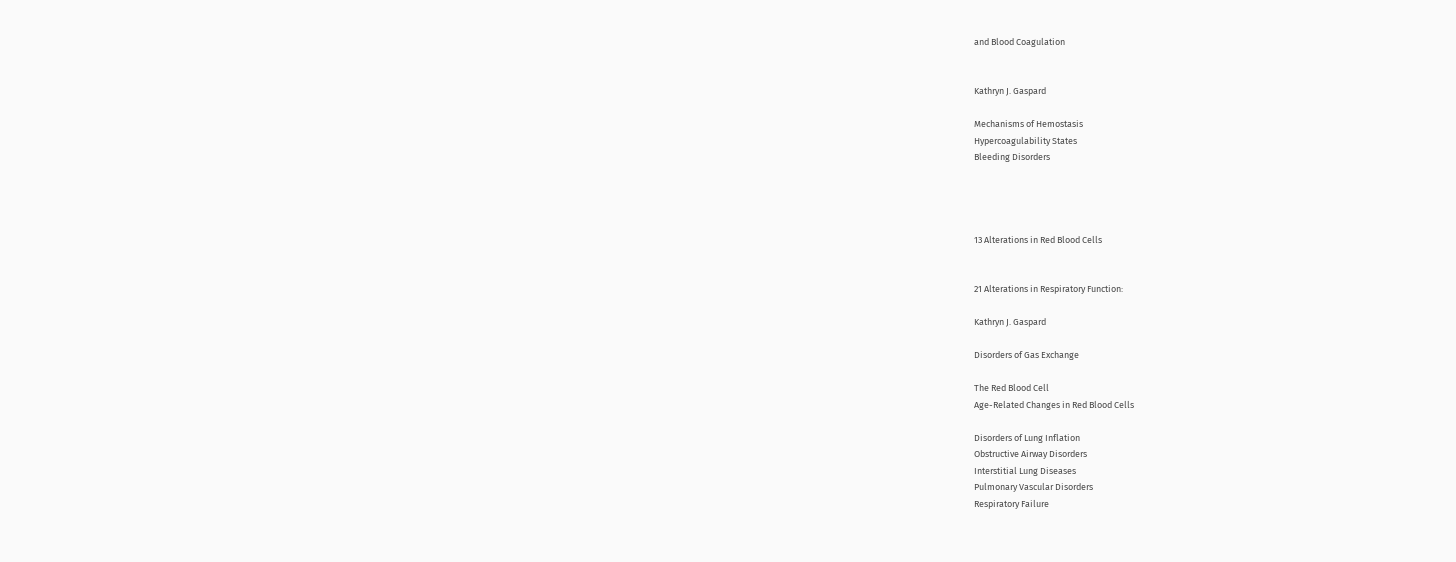and Blood Coagulation


Kathryn J. Gaspard

Mechanisms of Hemostasis
Hypercoagulability States
Bleeding Disorders




13 Alterations in Red Blood Cells


21 Alterations in Respiratory Function:

Kathryn J. Gaspard

Disorders of Gas Exchange

The Red Blood Cell
Age-Related Changes in Red Blood Cells

Disorders of Lung Inflation
Obstructive Airway Disorders
Interstitial Lung Diseases
Pulmonary Vascular Disorders
Respiratory Failure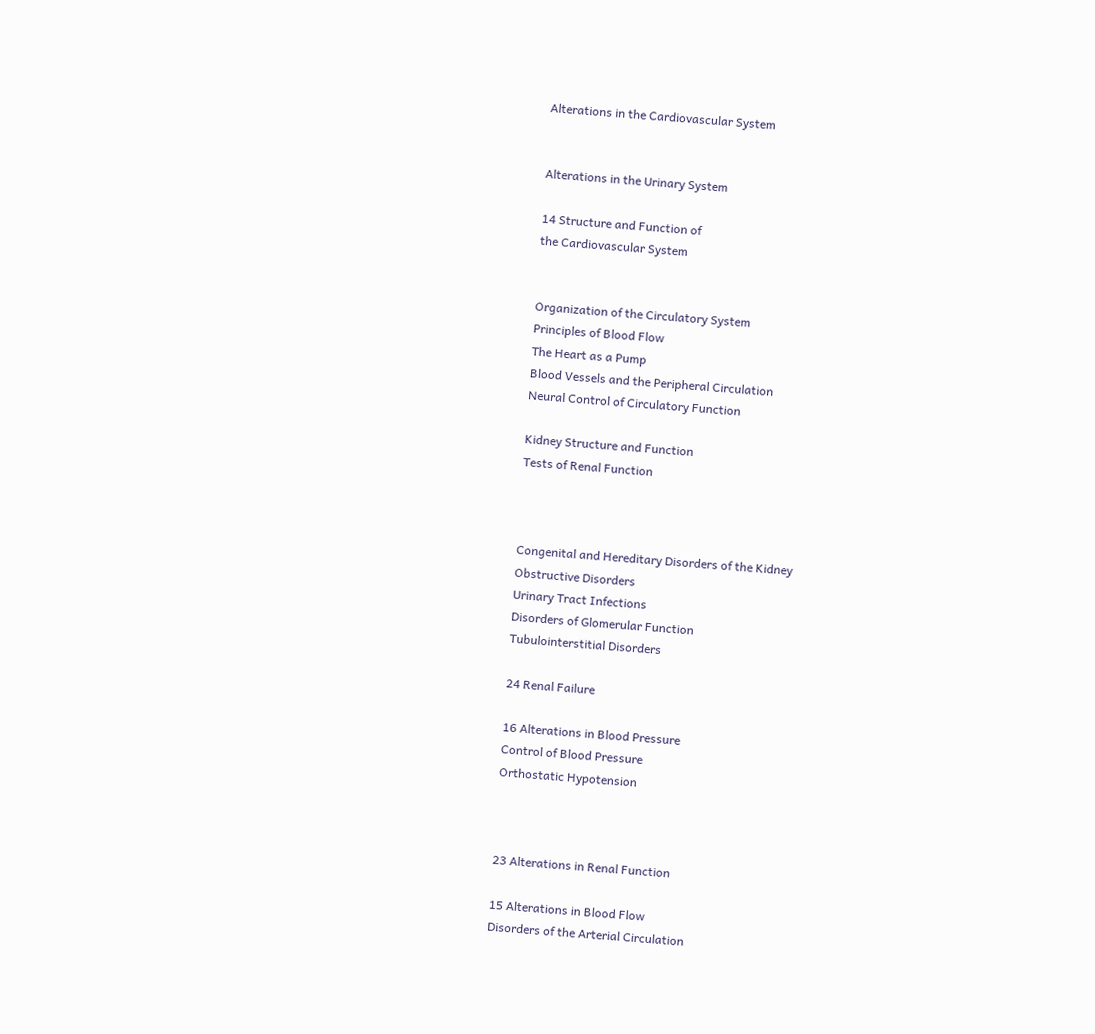Alterations in the Cardiovascular System


Alterations in the Urinary System

14 Structure and Function of
the Cardiovascular System


Organization of the Circulatory System
Principles of Blood Flow
The Heart as a Pump
Blood Vessels and the Peripheral Circulation
Neural Control of Circulatory Function

Kidney Structure and Function
Tests of Renal Function



Congenital and Hereditary Disorders of the Kidney
Obstructive Disorders
Urinary Tract Infections
Disorders of Glomerular Function
Tubulointerstitial Disorders

24 Renal Failure

16 Alterations in Blood Pressure
Control of Blood Pressure
Orthostatic Hypotension



23 Alterations in Renal Function

15 Alterations in Blood Flow
Disorders of the Arterial Circulation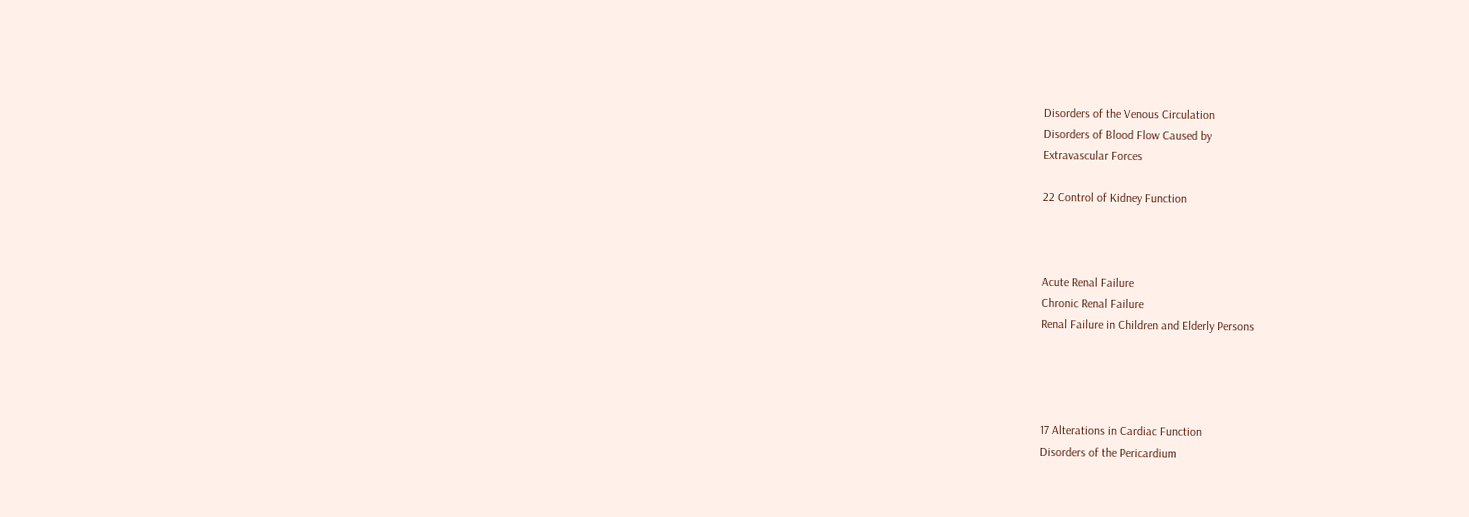Disorders of the Venous Circulation
Disorders of Blood Flow Caused by
Extravascular Forces

22 Control of Kidney Function



Acute Renal Failure
Chronic Renal Failure
Renal Failure in Children and Elderly Persons




17 Alterations in Cardiac Function
Disorders of the Pericardium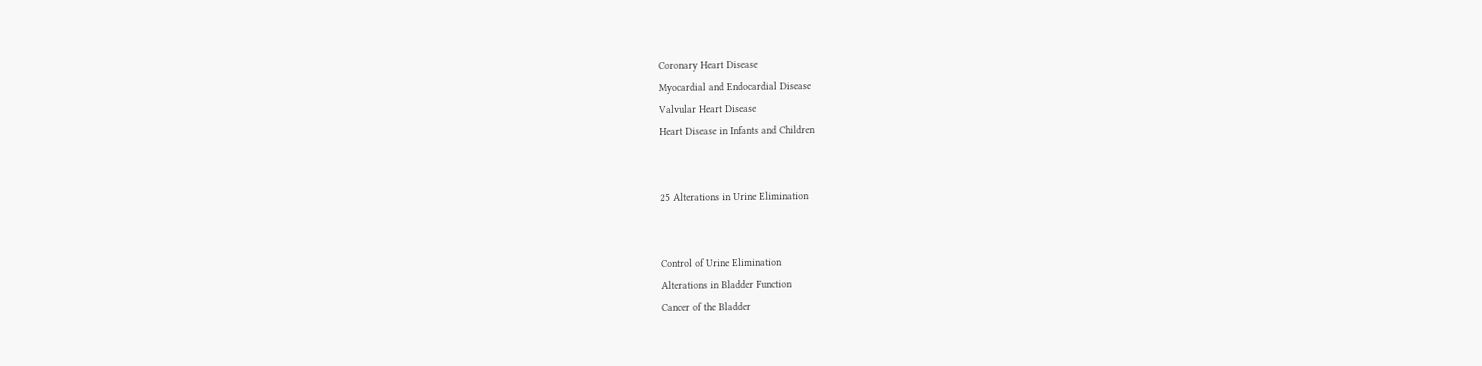Coronary Heart Disease
Myocardial and Endocardial Disease
Valvular Heart Disease
Heart Disease in Infants and Children


25 Alterations in Urine Elimination


Control of Urine Elimination
Alterations in Bladder Function
Cancer of the Bladder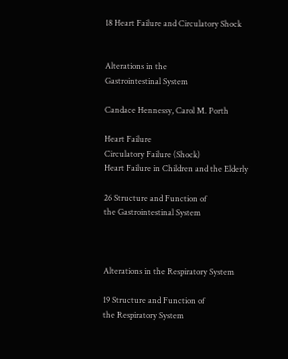18 Heart Failure and Circulatory Shock


Alterations in the
Gastrointestinal System

Candace Hennessy, Carol M. Porth

Heart Failure
Circulatory Failure (Shock)
Heart Failure in Children and the Elderly

26 Structure and Function of
the Gastrointestinal System



Alterations in the Respiratory System

19 Structure and Function of
the Respiratory System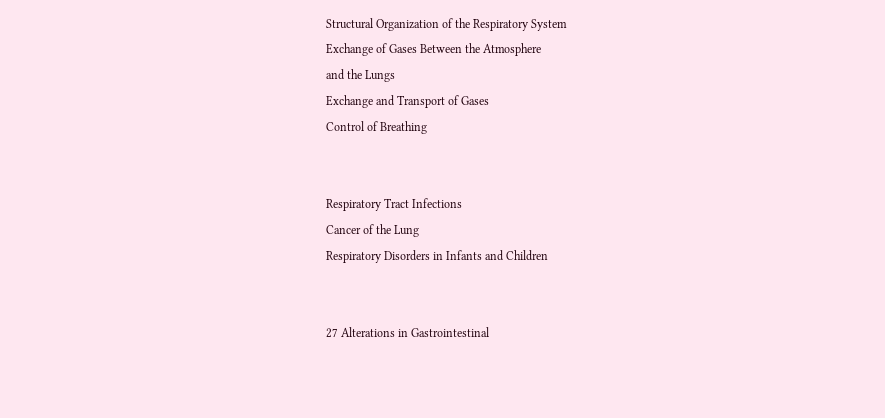Structural Organization of the Respiratory System
Exchange of Gases Between the Atmosphere
and the Lungs
Exchange and Transport of Gases
Control of Breathing


Respiratory Tract Infections
Cancer of the Lung
Respiratory Disorders in Infants and Children


27 Alterations in Gastrointestinal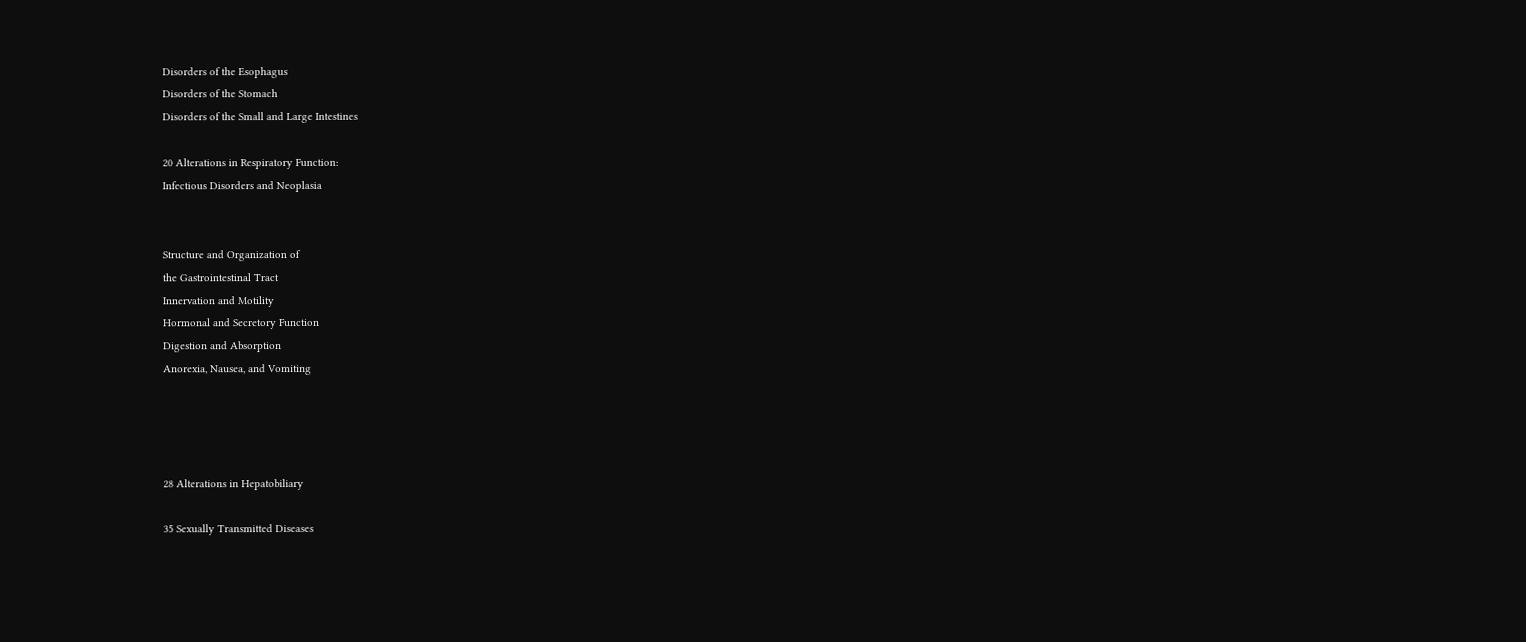Disorders of the Esophagus
Disorders of the Stomach
Disorders of the Small and Large Intestines

20 Alterations in Respiratory Function:
Infectious Disorders and Neoplasia


Structure and Organization of
the Gastrointestinal Tract
Innervation and Motility
Hormonal and Secretory Function
Digestion and Absorption
Anorexia, Nausea, and Vomiting




28 Alterations in Hepatobiliary

35 Sexually Transmitted Diseases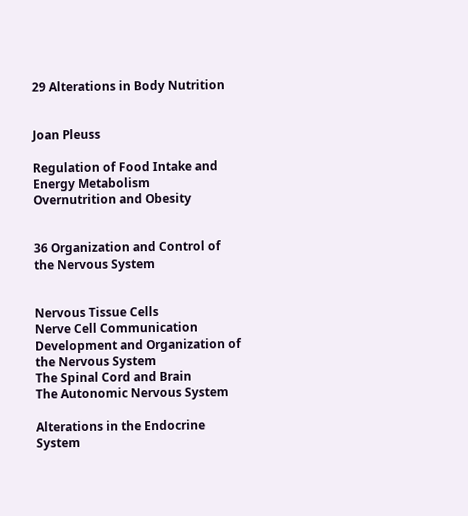29 Alterations in Body Nutrition


Joan Pleuss

Regulation of Food Intake and Energy Metabolism
Overnutrition and Obesity


36 Organization and Control of
the Nervous System


Nervous Tissue Cells
Nerve Cell Communication
Development and Organization of
the Nervous System
The Spinal Cord and Brain
The Autonomic Nervous System

Alterations in the Endocrine System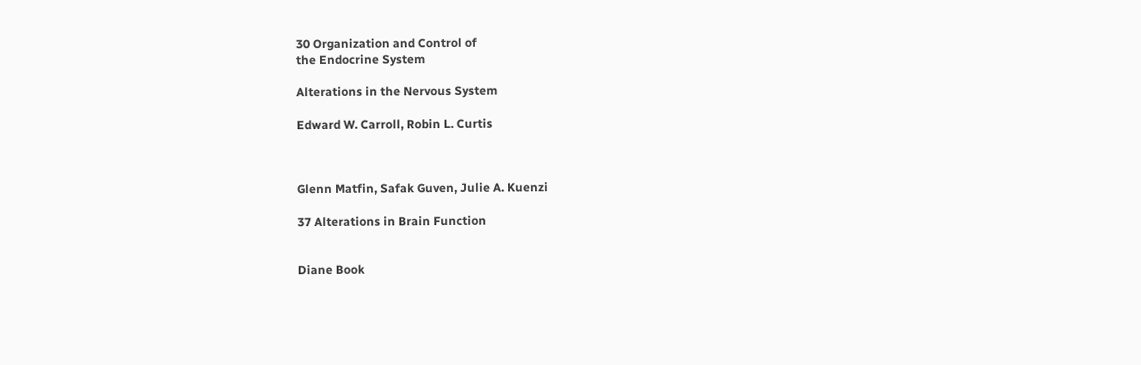30 Organization and Control of
the Endocrine System

Alterations in the Nervous System

Edward W. Carroll, Robin L. Curtis



Glenn Matfin, Safak Guven, Julie A. Kuenzi

37 Alterations in Brain Function


Diane Book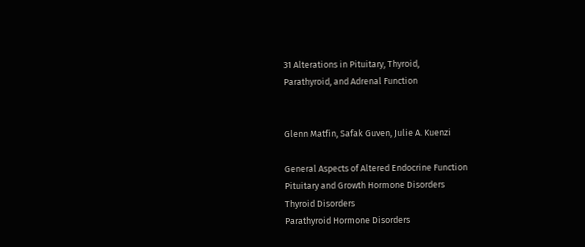31 Alterations in Pituitary, Thyroid,
Parathyroid, and Adrenal Function


Glenn Matfin, Safak Guven, Julie A. Kuenzi

General Aspects of Altered Endocrine Function
Pituitary and Growth Hormone Disorders
Thyroid Disorders
Parathyroid Hormone Disorders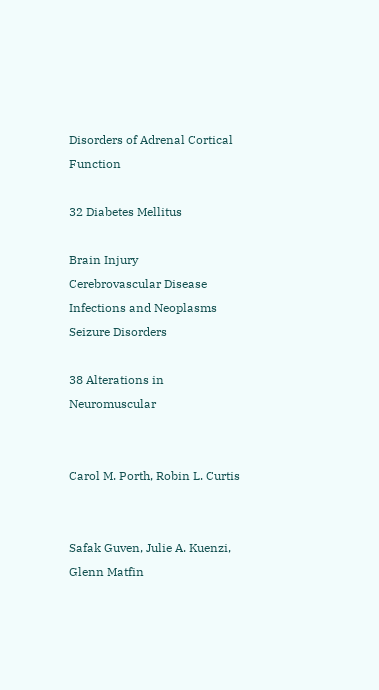Disorders of Adrenal Cortical Function

32 Diabetes Mellitus

Brain Injury
Cerebrovascular Disease
Infections and Neoplasms
Seizure Disorders

38 Alterations in Neuromuscular


Carol M. Porth, Robin L. Curtis


Safak Guven, Julie A. Kuenzi, Glenn Matfin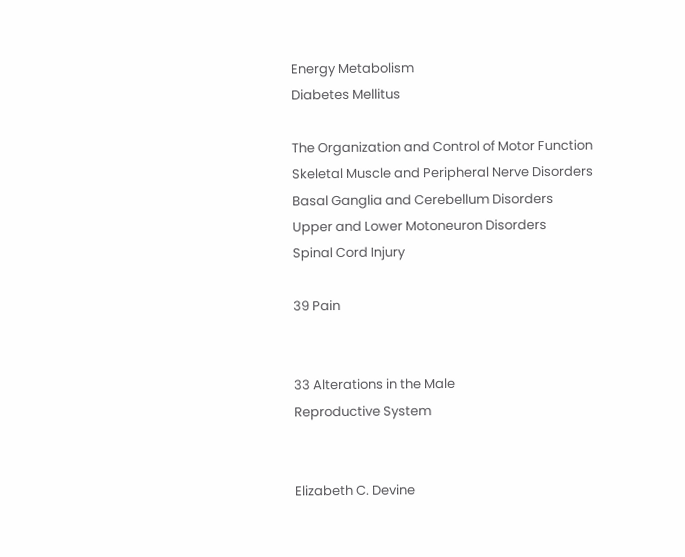Energy Metabolism
Diabetes Mellitus

The Organization and Control of Motor Function
Skeletal Muscle and Peripheral Nerve Disorders
Basal Ganglia and Cerebellum Disorders
Upper and Lower Motoneuron Disorders
Spinal Cord Injury

39 Pain


33 Alterations in the Male
Reproductive System


Elizabeth C. Devine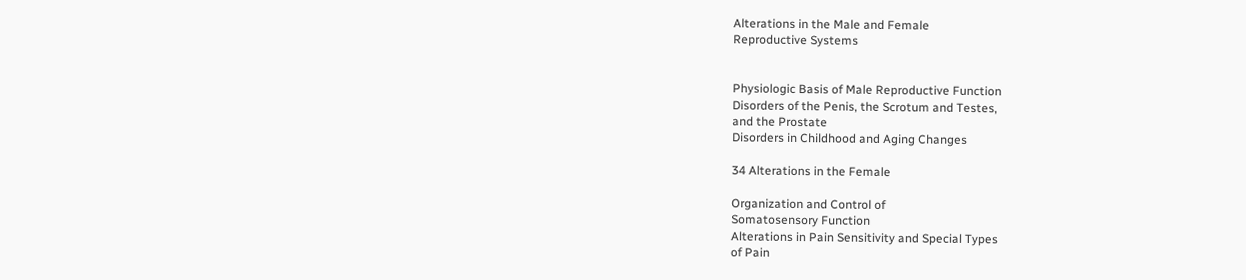Alterations in the Male and Female
Reproductive Systems


Physiologic Basis of Male Reproductive Function
Disorders of the Penis, the Scrotum and Testes,
and the Prostate
Disorders in Childhood and Aging Changes

34 Alterations in the Female

Organization and Control of
Somatosensory Function
Alterations in Pain Sensitivity and Special Types
of Pain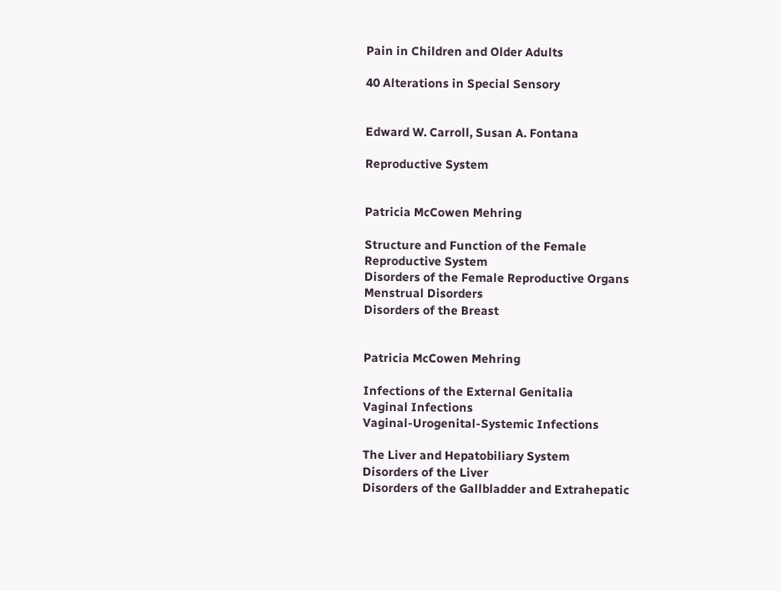Pain in Children and Older Adults

40 Alterations in Special Sensory


Edward W. Carroll, Susan A. Fontana

Reproductive System


Patricia McCowen Mehring

Structure and Function of the Female
Reproductive System
Disorders of the Female Reproductive Organs
Menstrual Disorders
Disorders of the Breast


Patricia McCowen Mehring

Infections of the External Genitalia
Vaginal Infections
Vaginal-Urogenital-Systemic Infections

The Liver and Hepatobiliary System
Disorders of the Liver
Disorders of the Gallbladder and Extrahepatic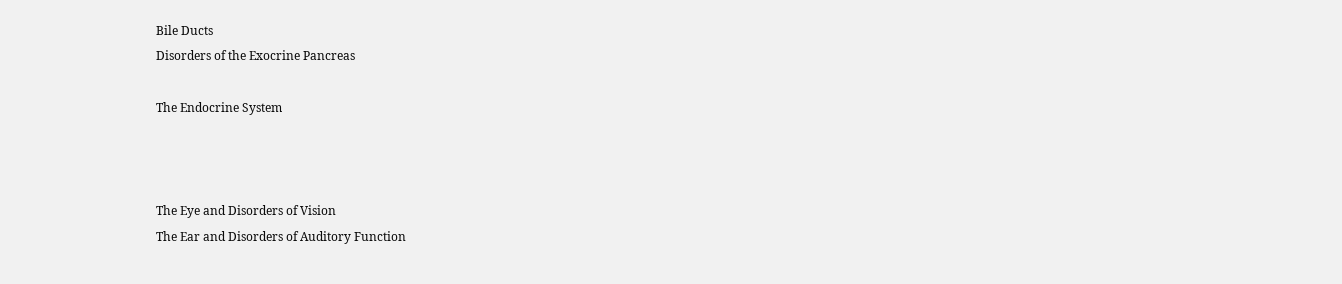Bile Ducts
Disorders of the Exocrine Pancreas

The Endocrine System



The Eye and Disorders of Vision
The Ear and Disorders of Auditory Function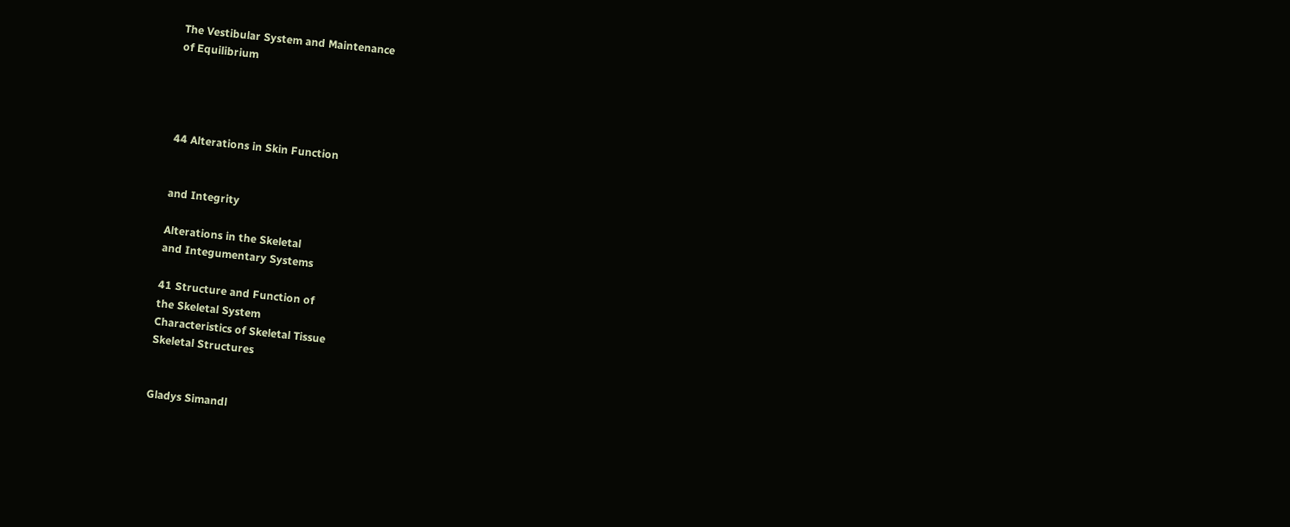The Vestibular System and Maintenance
of Equilibrium




44 Alterations in Skin Function


and Integrity

Alterations in the Skeletal
and Integumentary Systems

41 Structure and Function of
the Skeletal System
Characteristics of Skeletal Tissue
Skeletal Structures


Gladys Simandl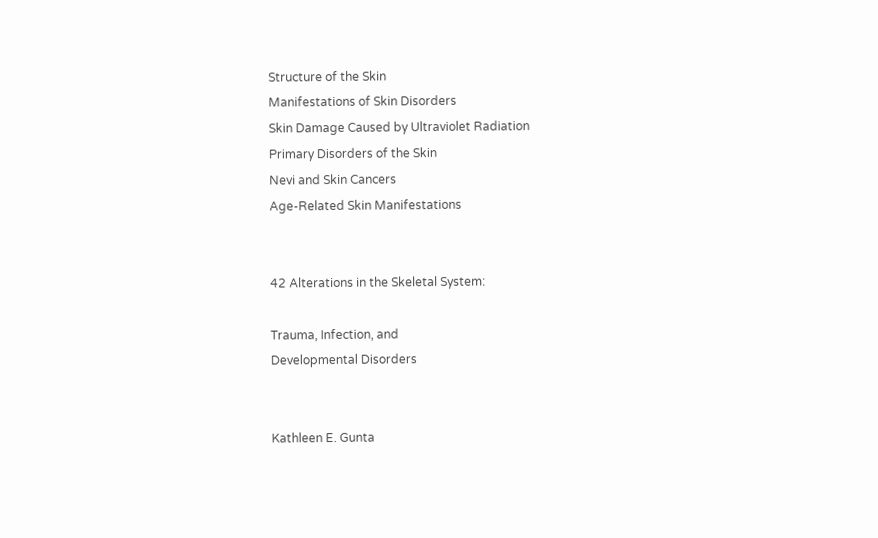Structure of the Skin
Manifestations of Skin Disorders
Skin Damage Caused by Ultraviolet Radiation
Primary Disorders of the Skin
Nevi and Skin Cancers
Age-Related Skin Manifestations


42 Alterations in the Skeletal System:

Trauma, Infection, and
Developmental Disorders


Kathleen E. Gunta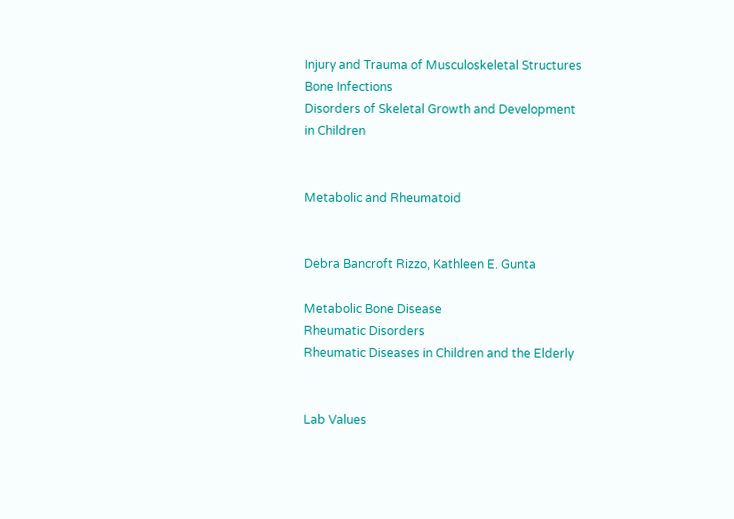Injury and Trauma of Musculoskeletal Structures
Bone Infections
Disorders of Skeletal Growth and Development
in Children


Metabolic and Rheumatoid


Debra Bancroft Rizzo, Kathleen E. Gunta

Metabolic Bone Disease
Rheumatic Disorders
Rheumatic Diseases in Children and the Elderly


Lab Values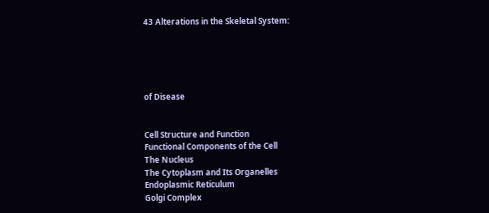43 Alterations in the Skeletal System:





of Disease


Cell Structure and Function
Functional Components of the Cell
The Nucleus
The Cytoplasm and Its Organelles
Endoplasmic Reticulum
Golgi Complex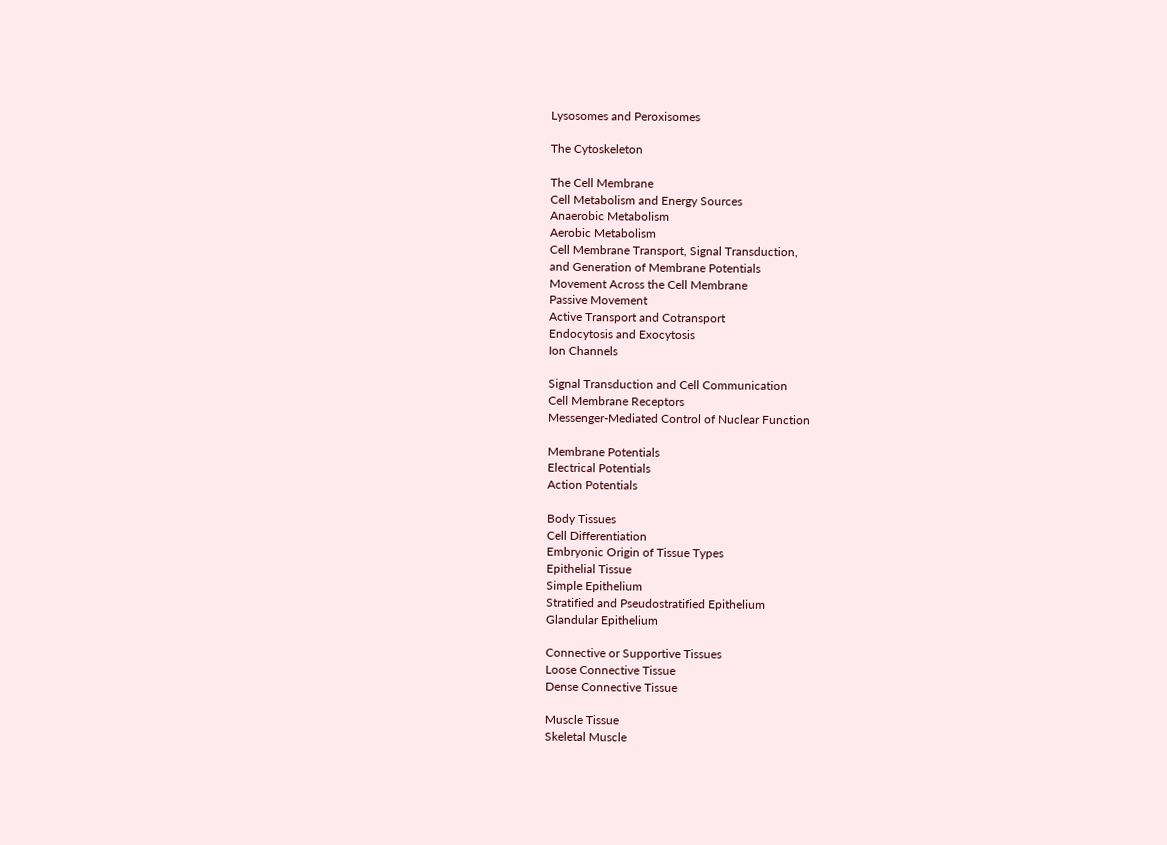Lysosomes and Peroxisomes

The Cytoskeleton

The Cell Membrane
Cell Metabolism and Energy Sources
Anaerobic Metabolism
Aerobic Metabolism
Cell Membrane Transport, Signal Transduction,
and Generation of Membrane Potentials
Movement Across the Cell Membrane
Passive Movement
Active Transport and Cotransport
Endocytosis and Exocytosis
Ion Channels

Signal Transduction and Cell Communication
Cell Membrane Receptors
Messenger-Mediated Control of Nuclear Function

Membrane Potentials
Electrical Potentials
Action Potentials

Body Tissues
Cell Differentiation
Embryonic Origin of Tissue Types
Epithelial Tissue
Simple Epithelium
Stratified and Pseudostratified Epithelium
Glandular Epithelium

Connective or Supportive Tissues
Loose Connective Tissue
Dense Connective Tissue

Muscle Tissue
Skeletal Muscle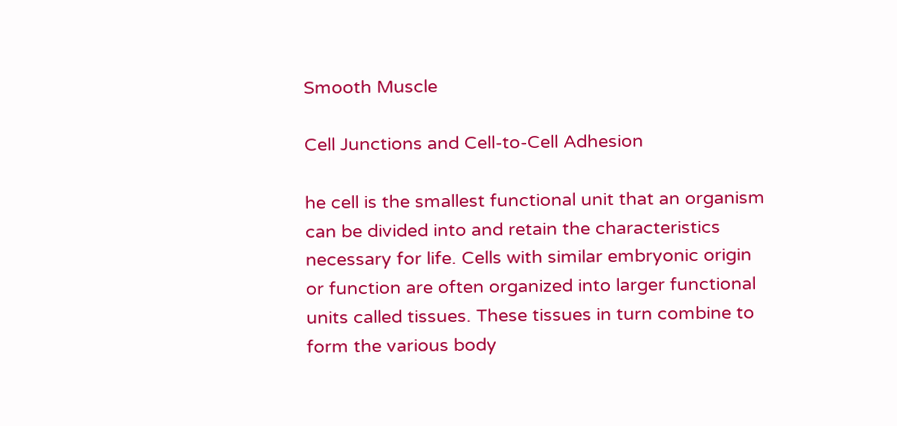Smooth Muscle

Cell Junctions and Cell-to-Cell Adhesion

he cell is the smallest functional unit that an organism
can be divided into and retain the characteristics necessary for life. Cells with similar embryonic origin or function are often organized into larger functional units called tissues. These tissues in turn combine to form the various body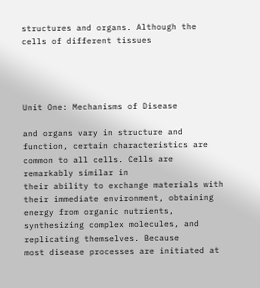structures and organs. Although the cells of different tissues




Unit One: Mechanisms of Disease

and organs vary in structure and function, certain characteristics are common to all cells. Cells are remarkably similar in
their ability to exchange materials with their immediate environment, obtaining energy from organic nutrients, synthesizing complex molecules, and replicating themselves. Because
most disease processes are initiated at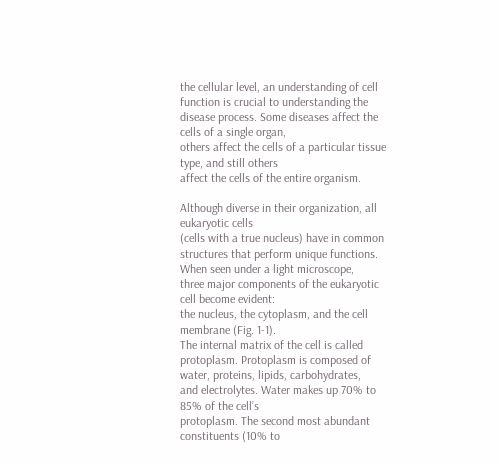the cellular level, an understanding of cell function is crucial to understanding the disease process. Some diseases affect the cells of a single organ,
others affect the cells of a particular tissue type, and still others
affect the cells of the entire organism.

Although diverse in their organization, all eukaryotic cells
(cells with a true nucleus) have in common structures that perform unique functions. When seen under a light microscope,
three major components of the eukaryotic cell become evident:
the nucleus, the cytoplasm, and the cell membrane (Fig. 1-1).
The internal matrix of the cell is called protoplasm. Protoplasm is composed of water, proteins, lipids, carbohydrates,
and electrolytes. Water makes up 70% to 85% of the cell’s
protoplasm. The second most abundant constituents (10% to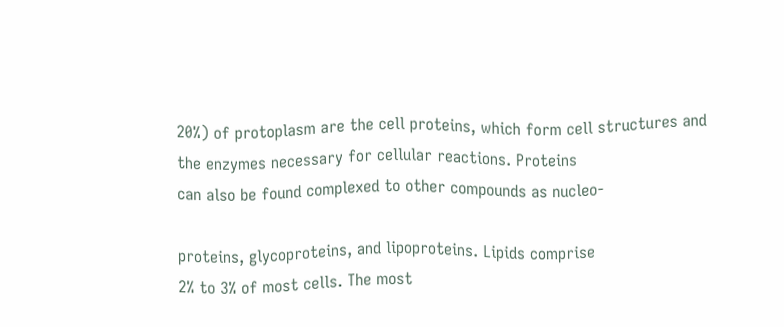20%) of protoplasm are the cell proteins, which form cell structures and the enzymes necessary for cellular reactions. Proteins
can also be found complexed to other compounds as nucleo-

proteins, glycoproteins, and lipoproteins. Lipids comprise
2% to 3% of most cells. The most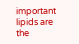important lipids are the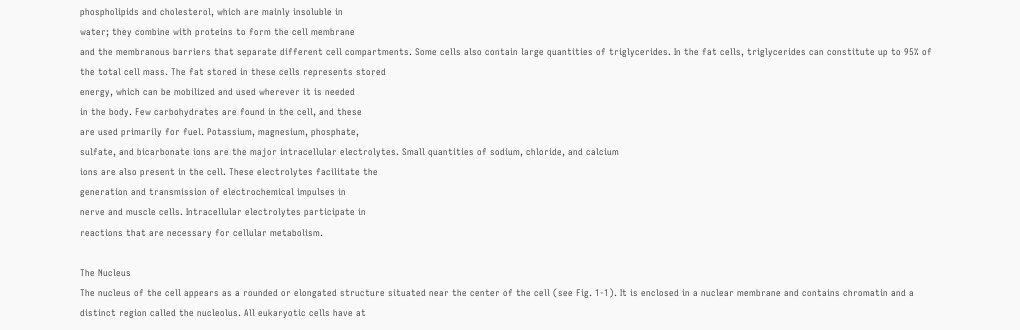phospholipids and cholesterol, which are mainly insoluble in
water; they combine with proteins to form the cell membrane
and the membranous barriers that separate different cell compartments. Some cells also contain large quantities of triglycerides. In the fat cells, triglycerides can constitute up to 95% of
the total cell mass. The fat stored in these cells represents stored
energy, which can be mobilized and used wherever it is needed
in the body. Few carbohydrates are found in the cell, and these
are used primarily for fuel. Potassium, magnesium, phosphate,
sulfate, and bicarbonate ions are the major intracellular electrolytes. Small quantities of sodium, chloride, and calcium
ions are also present in the cell. These electrolytes facilitate the
generation and transmission of electrochemical impulses in
nerve and muscle cells. Intracellular electrolytes participate in
reactions that are necessary for cellular metabolism.

The Nucleus
The nucleus of the cell appears as a rounded or elongated structure situated near the center of the cell (see Fig. 1-1). It is enclosed in a nuclear membrane and contains chromatin and a
distinct region called the nucleolus. All eukaryotic cells have at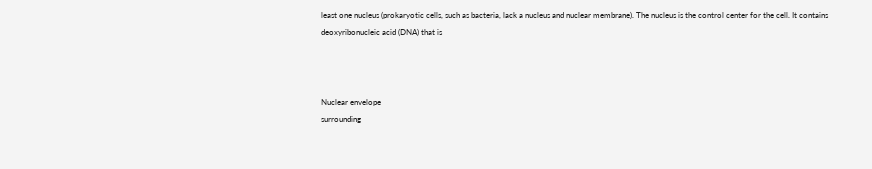least one nucleus (prokaryotic cells, such as bacteria, lack a nucleus and nuclear membrane). The nucleus is the control center for the cell. It contains deoxyribonucleic acid (DNA) that is



Nuclear envelope
surrounding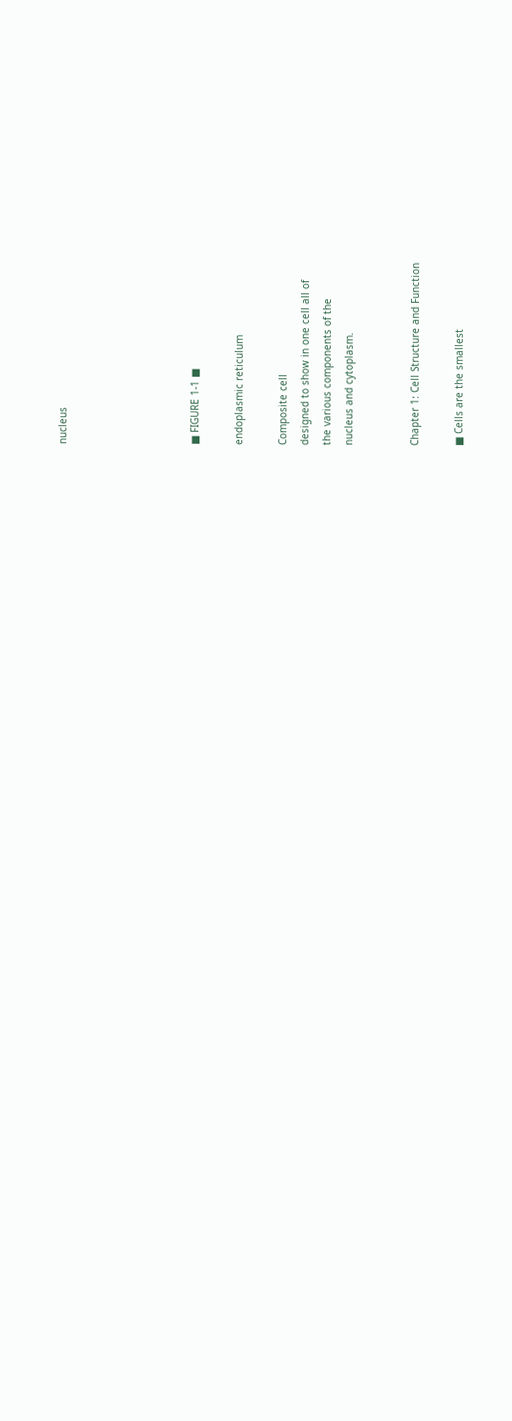nucleus





■ FIGURE 1-1 ■

endoplasmic reticulum

Composite cell
designed to show in one cell all of
the various components of the
nucleus and cytoplasm.


Chapter 1: Cell Structure and Function

■ Cells are the smallest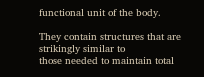functional unit of the body.

They contain structures that are strikingly similar to
those needed to maintain total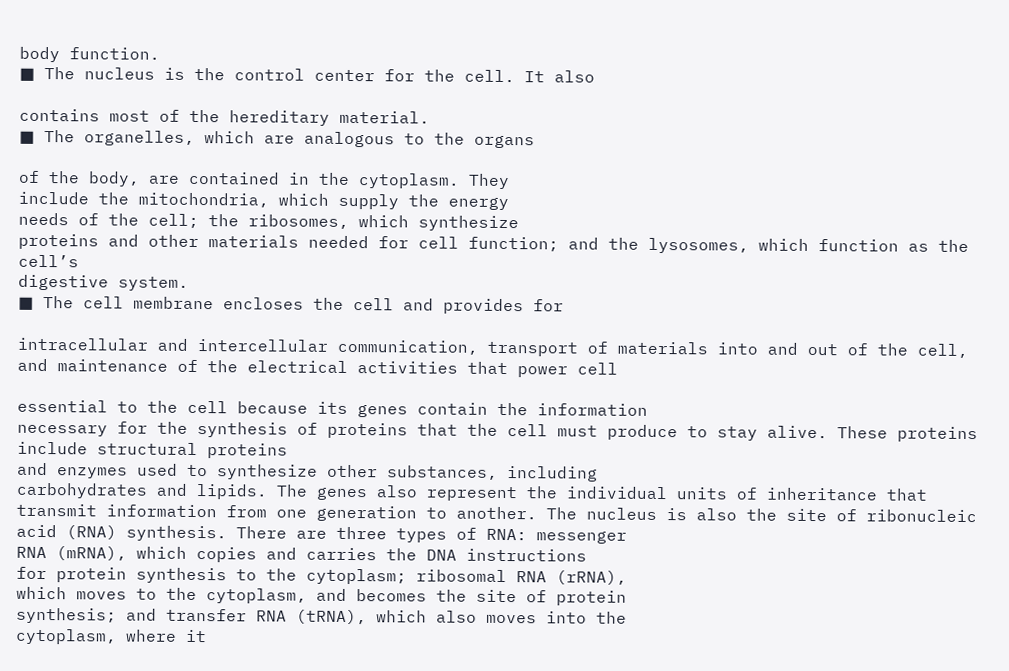body function.
■ The nucleus is the control center for the cell. It also

contains most of the hereditary material.
■ The organelles, which are analogous to the organs

of the body, are contained in the cytoplasm. They
include the mitochondria, which supply the energy
needs of the cell; the ribosomes, which synthesize
proteins and other materials needed for cell function; and the lysosomes, which function as the cell’s
digestive system.
■ The cell membrane encloses the cell and provides for

intracellular and intercellular communication, transport of materials into and out of the cell, and maintenance of the electrical activities that power cell

essential to the cell because its genes contain the information
necessary for the synthesis of proteins that the cell must produce to stay alive. These proteins include structural proteins
and enzymes used to synthesize other substances, including
carbohydrates and lipids. The genes also represent the individual units of inheritance that transmit information from one generation to another. The nucleus is also the site of ribonucleic
acid (RNA) synthesis. There are three types of RNA: messenger
RNA (mRNA), which copies and carries the DNA instructions
for protein synthesis to the cytoplasm; ribosomal RNA (rRNA),
which moves to the cytoplasm, and becomes the site of protein
synthesis; and transfer RNA (tRNA), which also moves into the
cytoplasm, where it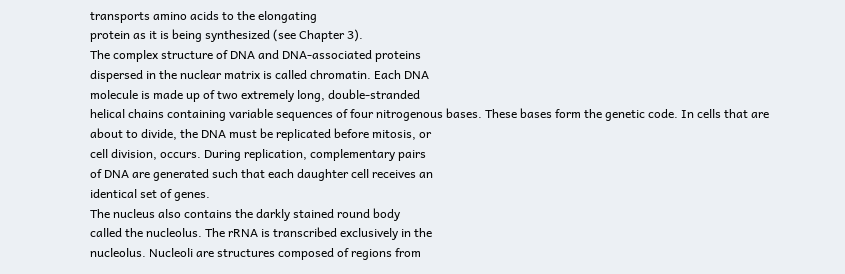transports amino acids to the elongating
protein as it is being synthesized (see Chapter 3).
The complex structure of DNA and DNA-associated proteins
dispersed in the nuclear matrix is called chromatin. Each DNA
molecule is made up of two extremely long, double-stranded
helical chains containing variable sequences of four nitrogenous bases. These bases form the genetic code. In cells that are
about to divide, the DNA must be replicated before mitosis, or
cell division, occurs. During replication, complementary pairs
of DNA are generated such that each daughter cell receives an
identical set of genes.
The nucleus also contains the darkly stained round body
called the nucleolus. The rRNA is transcribed exclusively in the
nucleolus. Nucleoli are structures composed of regions from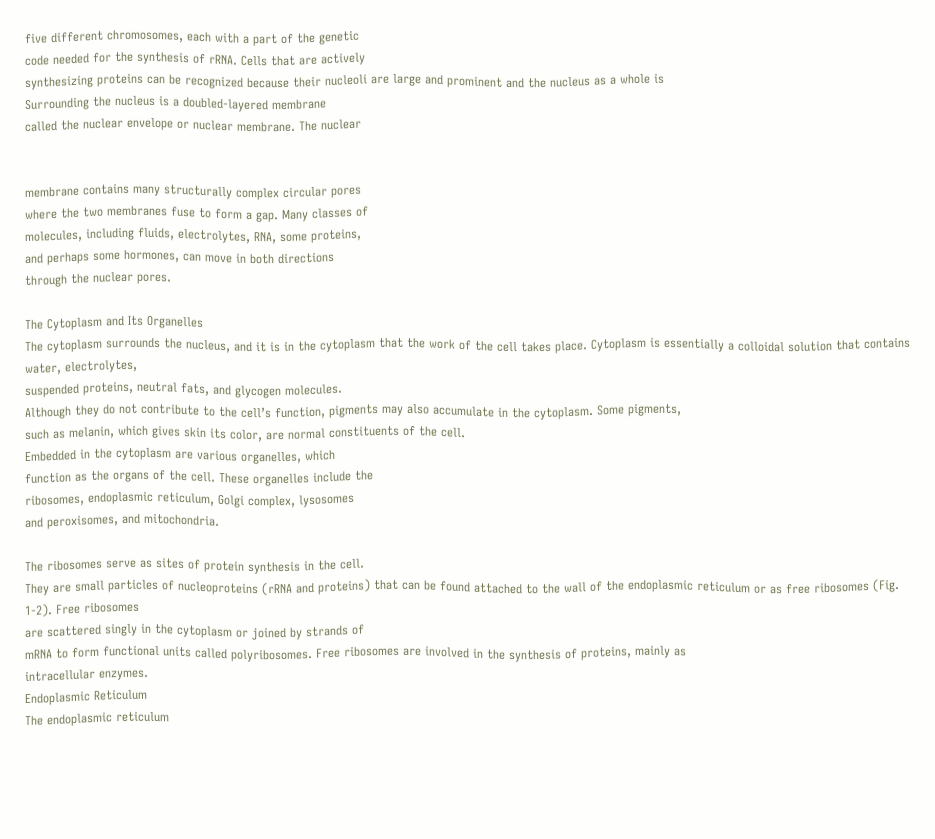five different chromosomes, each with a part of the genetic
code needed for the synthesis of rRNA. Cells that are actively
synthesizing proteins can be recognized because their nucleoli are large and prominent and the nucleus as a whole is
Surrounding the nucleus is a doubled-layered membrane
called the nuclear envelope or nuclear membrane. The nuclear


membrane contains many structurally complex circular pores
where the two membranes fuse to form a gap. Many classes of
molecules, including fluids, electrolytes, RNA, some proteins,
and perhaps some hormones, can move in both directions
through the nuclear pores.

The Cytoplasm and Its Organelles
The cytoplasm surrounds the nucleus, and it is in the cytoplasm that the work of the cell takes place. Cytoplasm is essentially a colloidal solution that contains water, electrolytes,
suspended proteins, neutral fats, and glycogen molecules.
Although they do not contribute to the cell’s function, pigments may also accumulate in the cytoplasm. Some pigments,
such as melanin, which gives skin its color, are normal constituents of the cell.
Embedded in the cytoplasm are various organelles, which
function as the organs of the cell. These organelles include the
ribosomes, endoplasmic reticulum, Golgi complex, lysosomes
and peroxisomes, and mitochondria.

The ribosomes serve as sites of protein synthesis in the cell.
They are small particles of nucleoproteins (rRNA and proteins) that can be found attached to the wall of the endoplasmic reticulum or as free ribosomes (Fig. 1-2). Free ribosomes
are scattered singly in the cytoplasm or joined by strands of
mRNA to form functional units called polyribosomes. Free ribosomes are involved in the synthesis of proteins, mainly as
intracellular enzymes.
Endoplasmic Reticulum
The endoplasmic reticulum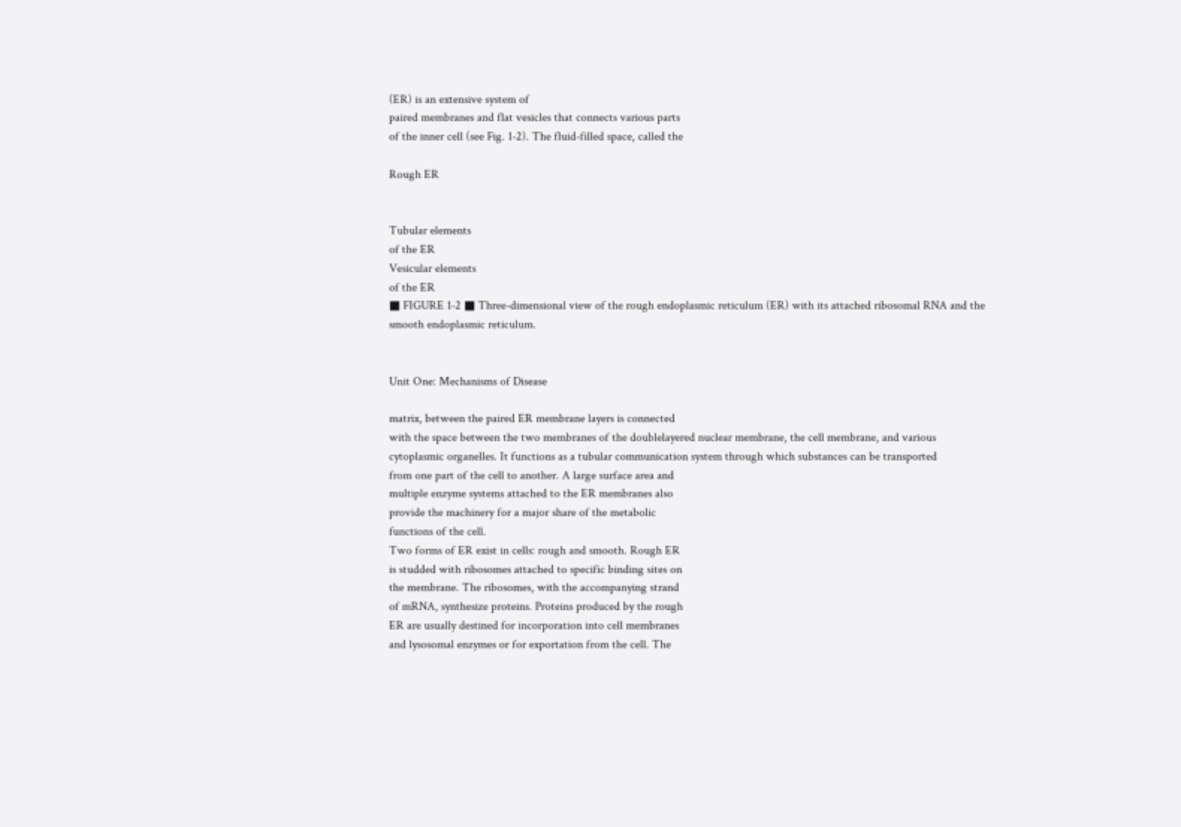(ER) is an extensive system of
paired membranes and flat vesicles that connects various parts
of the inner cell (see Fig. 1-2). The fluid-filled space, called the

Rough ER


Tubular elements
of the ER
Vesicular elements
of the ER
■ FIGURE 1-2 ■ Three-dimensional view of the rough endoplasmic reticulum (ER) with its attached ribosomal RNA and the
smooth endoplasmic reticulum.


Unit One: Mechanisms of Disease

matrix, between the paired ER membrane layers is connected
with the space between the two membranes of the doublelayered nuclear membrane, the cell membrane, and various
cytoplasmic organelles. It functions as a tubular communication system through which substances can be transported
from one part of the cell to another. A large surface area and
multiple enzyme systems attached to the ER membranes also
provide the machinery for a major share of the metabolic
functions of the cell.
Two forms of ER exist in cells: rough and smooth. Rough ER
is studded with ribosomes attached to specific binding sites on
the membrane. The ribosomes, with the accompanying strand
of mRNA, synthesize proteins. Proteins produced by the rough
ER are usually destined for incorporation into cell membranes
and lysosomal enzymes or for exportation from the cell. The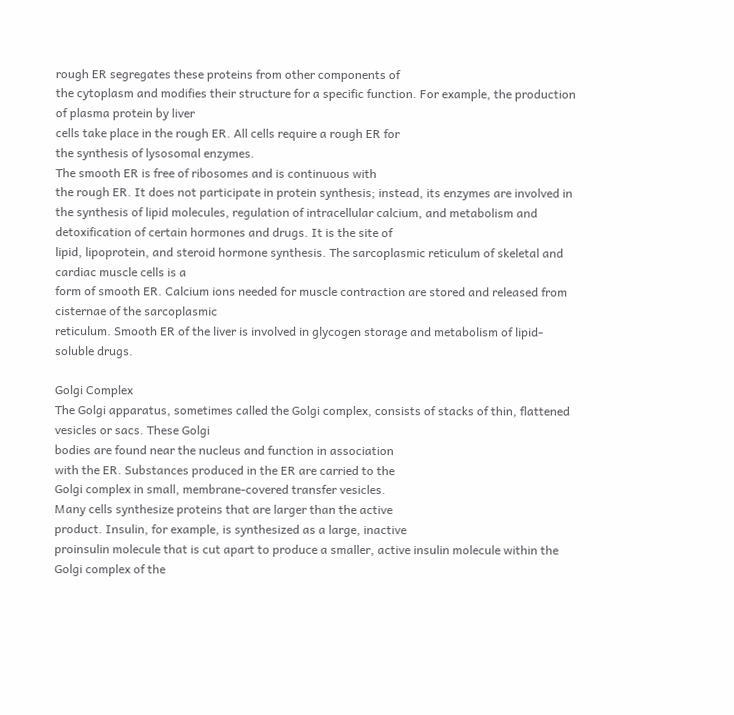rough ER segregates these proteins from other components of
the cytoplasm and modifies their structure for a specific function. For example, the production of plasma protein by liver
cells take place in the rough ER. All cells require a rough ER for
the synthesis of lysosomal enzymes.
The smooth ER is free of ribosomes and is continuous with
the rough ER. It does not participate in protein synthesis; instead, its enzymes are involved in the synthesis of lipid molecules, regulation of intracellular calcium, and metabolism and
detoxification of certain hormones and drugs. It is the site of
lipid, lipoprotein, and steroid hormone synthesis. The sarcoplasmic reticulum of skeletal and cardiac muscle cells is a
form of smooth ER. Calcium ions needed for muscle contraction are stored and released from cisternae of the sarcoplasmic
reticulum. Smooth ER of the liver is involved in glycogen storage and metabolism of lipid-soluble drugs.

Golgi Complex
The Golgi apparatus, sometimes called the Golgi complex, consists of stacks of thin, flattened vesicles or sacs. These Golgi
bodies are found near the nucleus and function in association
with the ER. Substances produced in the ER are carried to the
Golgi complex in small, membrane-covered transfer vesicles.
Many cells synthesize proteins that are larger than the active
product. Insulin, for example, is synthesized as a large, inactive
proinsulin molecule that is cut apart to produce a smaller, active insulin molecule within the Golgi complex of the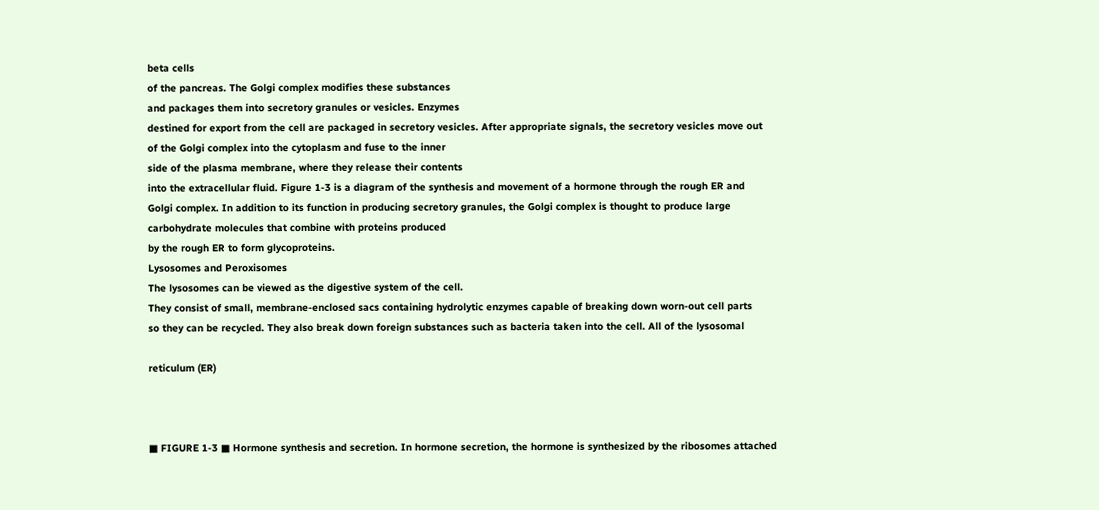beta cells
of the pancreas. The Golgi complex modifies these substances
and packages them into secretory granules or vesicles. Enzymes
destined for export from the cell are packaged in secretory vesicles. After appropriate signals, the secretory vesicles move out
of the Golgi complex into the cytoplasm and fuse to the inner
side of the plasma membrane, where they release their contents
into the extracellular fluid. Figure 1-3 is a diagram of the synthesis and movement of a hormone through the rough ER and
Golgi complex. In addition to its function in producing secretory granules, the Golgi complex is thought to produce large
carbohydrate molecules that combine with proteins produced
by the rough ER to form glycoproteins.
Lysosomes and Peroxisomes
The lysosomes can be viewed as the digestive system of the cell.
They consist of small, membrane-enclosed sacs containing hydrolytic enzymes capable of breaking down worn-out cell parts
so they can be recycled. They also break down foreign substances such as bacteria taken into the cell. All of the lysosomal

reticulum (ER)



■ FIGURE 1-3 ■ Hormone synthesis and secretion. In hormone secretion, the hormone is synthesized by the ribosomes attached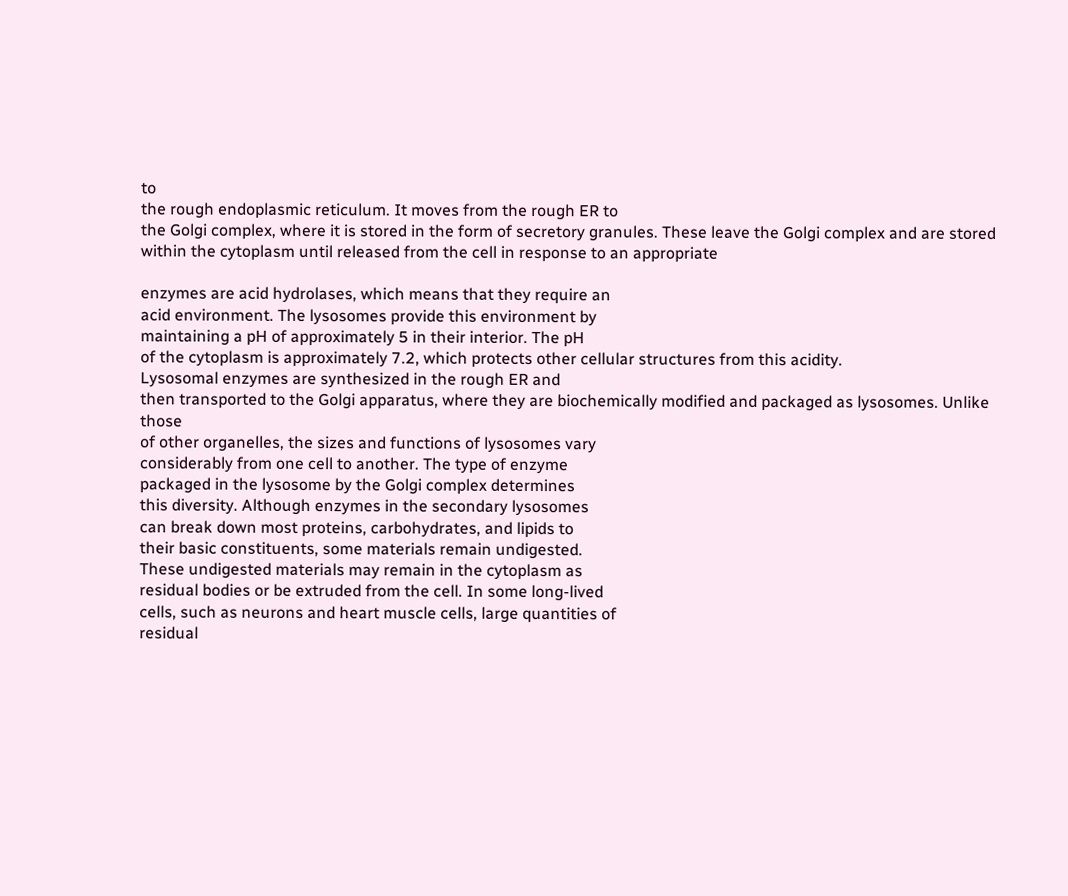to
the rough endoplasmic reticulum. It moves from the rough ER to
the Golgi complex, where it is stored in the form of secretory granules. These leave the Golgi complex and are stored within the cytoplasm until released from the cell in response to an appropriate

enzymes are acid hydrolases, which means that they require an
acid environment. The lysosomes provide this environment by
maintaining a pH of approximately 5 in their interior. The pH
of the cytoplasm is approximately 7.2, which protects other cellular structures from this acidity.
Lysosomal enzymes are synthesized in the rough ER and
then transported to the Golgi apparatus, where they are biochemically modified and packaged as lysosomes. Unlike those
of other organelles, the sizes and functions of lysosomes vary
considerably from one cell to another. The type of enzyme
packaged in the lysosome by the Golgi complex determines
this diversity. Although enzymes in the secondary lysosomes
can break down most proteins, carbohydrates, and lipids to
their basic constituents, some materials remain undigested.
These undigested materials may remain in the cytoplasm as
residual bodies or be extruded from the cell. In some long-lived
cells, such as neurons and heart muscle cells, large quantities of
residual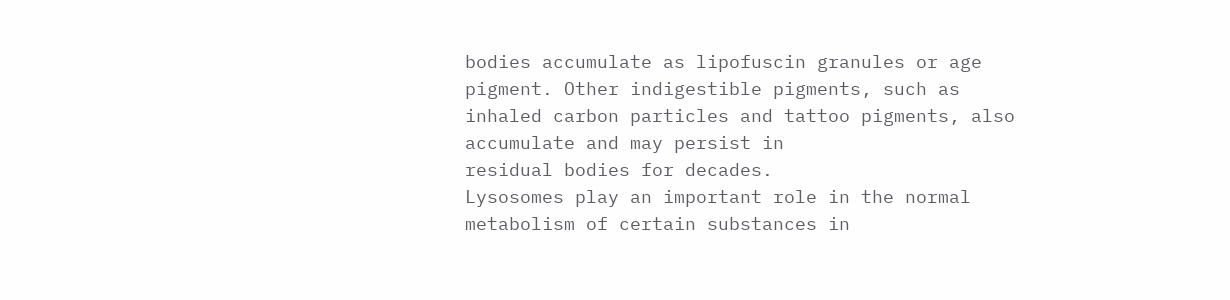bodies accumulate as lipofuscin granules or age pigment. Other indigestible pigments, such as inhaled carbon particles and tattoo pigments, also accumulate and may persist in
residual bodies for decades.
Lysosomes play an important role in the normal metabolism of certain substances in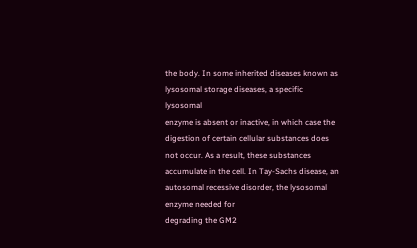the body. In some inherited diseases known as lysosomal storage diseases, a specific lysosomal
enzyme is absent or inactive, in which case the digestion of certain cellular substances does not occur. As a result, these substances accumulate in the cell. In Tay-Sachs disease, an autosomal recessive disorder, the lysosomal enzyme needed for
degrading the GM2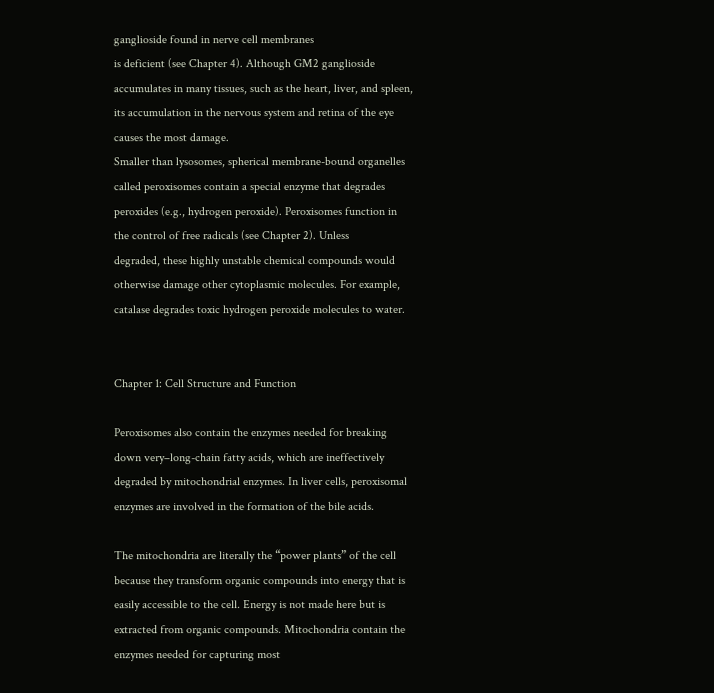ganglioside found in nerve cell membranes
is deficient (see Chapter 4). Although GM2 ganglioside accumulates in many tissues, such as the heart, liver, and spleen,
its accumulation in the nervous system and retina of the eye
causes the most damage.
Smaller than lysosomes, spherical membrane-bound organelles called peroxisomes contain a special enzyme that degrades peroxides (e.g., hydrogen peroxide). Peroxisomes function in the control of free radicals (see Chapter 2). Unless
degraded, these highly unstable chemical compounds would
otherwise damage other cytoplasmic molecules. For example,
catalase degrades toxic hydrogen peroxide molecules to water.


Chapter 1: Cell Structure and Function

Peroxisomes also contain the enzymes needed for breaking
down very–long-chain fatty acids, which are ineffectively degraded by mitochondrial enzymes. In liver cells, peroxisomal
enzymes are involved in the formation of the bile acids.

The mitochondria are literally the “power plants” of the cell because they transform organic compounds into energy that is
easily accessible to the cell. Energy is not made here but is extracted from organic compounds. Mitochondria contain the
enzymes needed for capturing most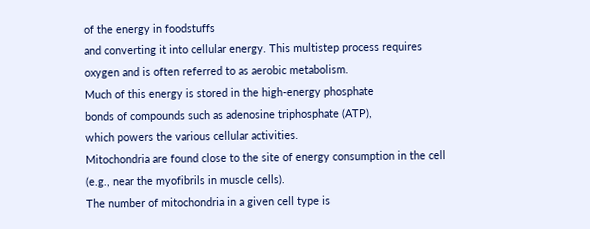of the energy in foodstuffs
and converting it into cellular energy. This multistep process requires oxygen and is often referred to as aerobic metabolism.
Much of this energy is stored in the high-energy phosphate
bonds of compounds such as adenosine triphosphate (ATP),
which powers the various cellular activities.
Mitochondria are found close to the site of energy consumption in the cell (e.g., near the myofibrils in muscle cells).
The number of mitochondria in a given cell type is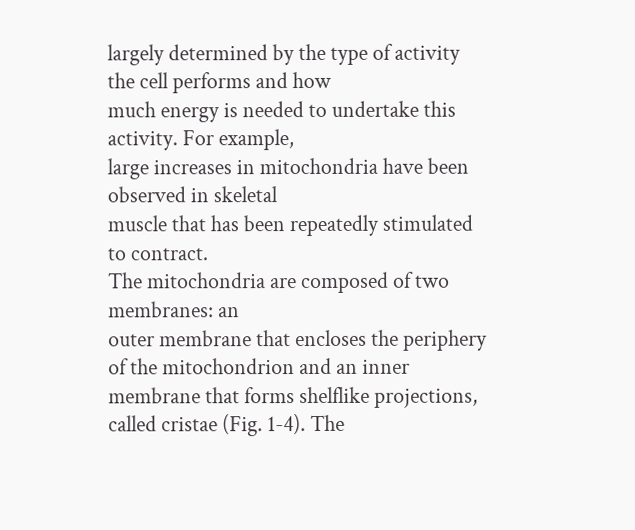largely determined by the type of activity the cell performs and how
much energy is needed to undertake this activity. For example,
large increases in mitochondria have been observed in skeletal
muscle that has been repeatedly stimulated to contract.
The mitochondria are composed of two membranes: an
outer membrane that encloses the periphery of the mitochondrion and an inner membrane that forms shelflike projections,
called cristae (Fig. 1-4). The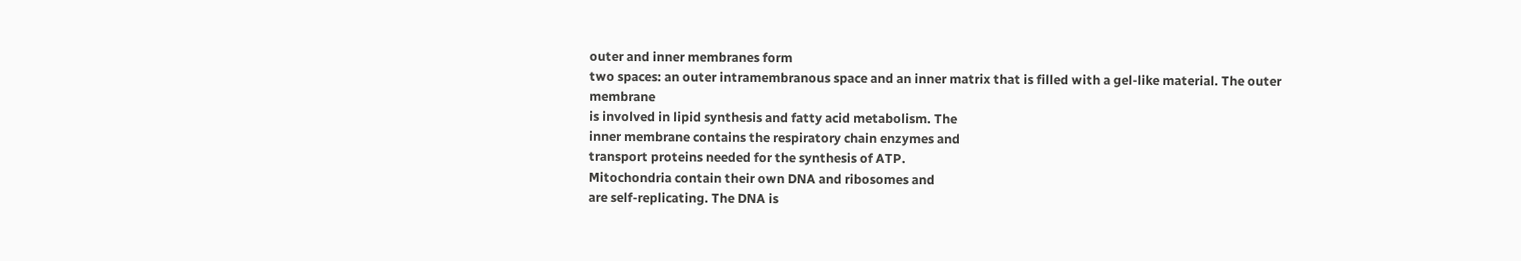outer and inner membranes form
two spaces: an outer intramembranous space and an inner matrix that is filled with a gel-like material. The outer membrane
is involved in lipid synthesis and fatty acid metabolism. The
inner membrane contains the respiratory chain enzymes and
transport proteins needed for the synthesis of ATP.
Mitochondria contain their own DNA and ribosomes and
are self-replicating. The DNA is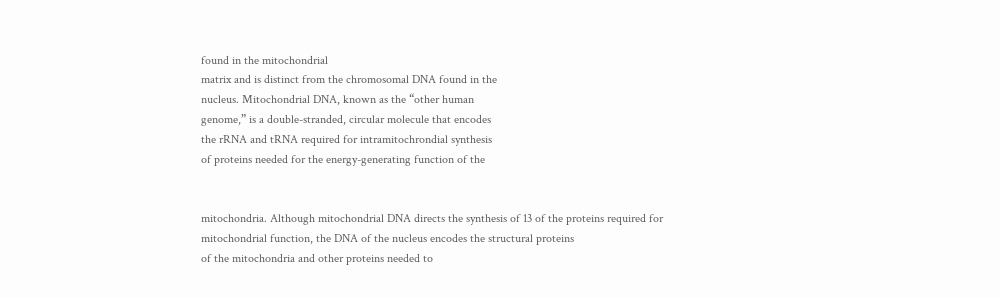found in the mitochondrial
matrix and is distinct from the chromosomal DNA found in the
nucleus. Mitochondrial DNA, known as the “other human
genome,” is a double-stranded, circular molecule that encodes
the rRNA and tRNA required for intramitochrondial synthesis
of proteins needed for the energy-generating function of the


mitochondria. Although mitochondrial DNA directs the synthesis of 13 of the proteins required for mitochondrial function, the DNA of the nucleus encodes the structural proteins
of the mitochondria and other proteins needed to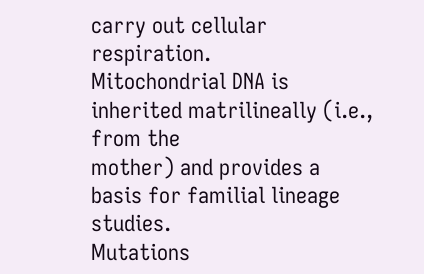carry out cellular respiration.
Mitochondrial DNA is inherited matrilineally (i.e., from the
mother) and provides a basis for familial lineage studies.
Mutations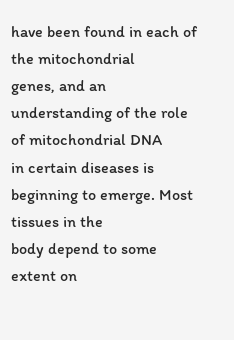have been found in each of the mitochondrial
genes, and an understanding of the role of mitochondrial DNA
in certain diseases is beginning to emerge. Most tissues in the
body depend to some extent on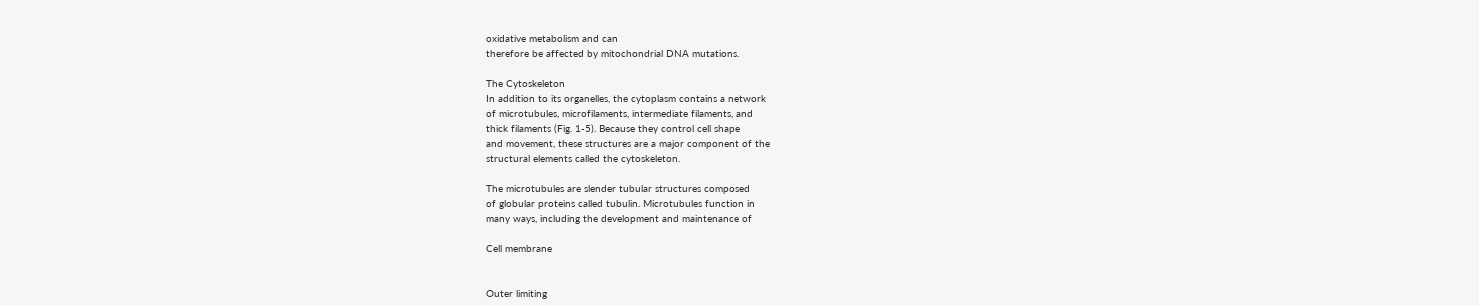oxidative metabolism and can
therefore be affected by mitochondrial DNA mutations.

The Cytoskeleton
In addition to its organelles, the cytoplasm contains a network
of microtubules, microfilaments, intermediate filaments, and
thick filaments (Fig. 1-5). Because they control cell shape
and movement, these structures are a major component of the
structural elements called the cytoskeleton.

The microtubules are slender tubular structures composed
of globular proteins called tubulin. Microtubules function in
many ways, including the development and maintenance of

Cell membrane


Outer limiting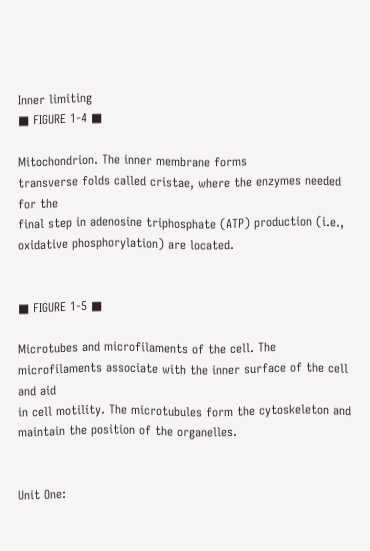Inner limiting
■ FIGURE 1-4 ■

Mitochondrion. The inner membrane forms
transverse folds called cristae, where the enzymes needed for the
final step in adenosine triphosphate (ATP) production (i.e., oxidative phosphorylation) are located.


■ FIGURE 1-5 ■

Microtubes and microfilaments of the cell. The
microfilaments associate with the inner surface of the cell and aid
in cell motility. The microtubules form the cytoskeleton and maintain the position of the organelles.


Unit One: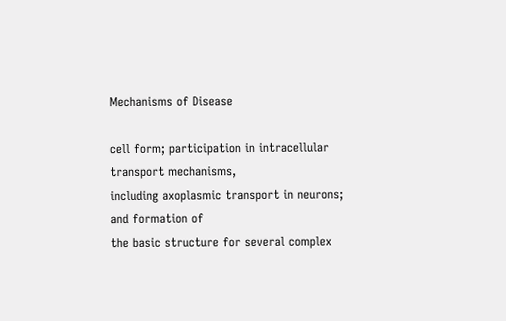Mechanisms of Disease

cell form; participation in intracellular transport mechanisms,
including axoplasmic transport in neurons; and formation of
the basic structure for several complex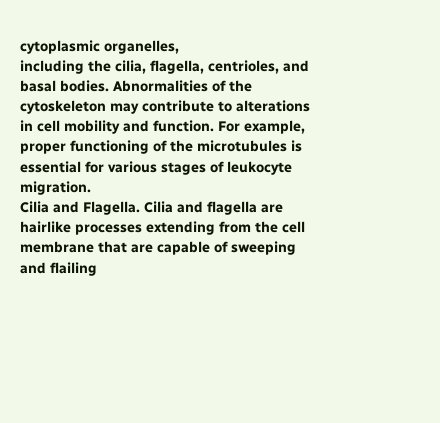cytoplasmic organelles,
including the cilia, flagella, centrioles, and basal bodies. Abnormalities of the cytoskeleton may contribute to alterations
in cell mobility and function. For example, proper functioning of the microtubules is essential for various stages of leukocyte migration.
Cilia and Flagella. Cilia and flagella are hairlike processes extending from the cell membrane that are capable of sweeping
and flailing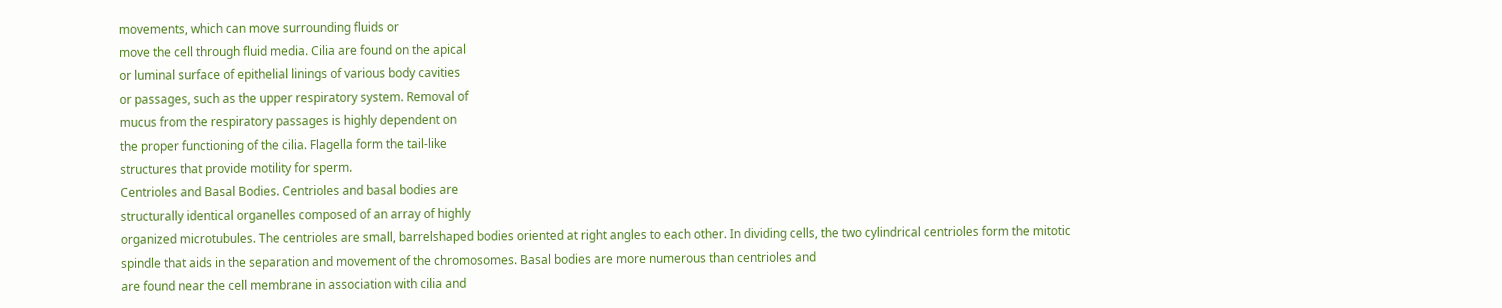movements, which can move surrounding fluids or
move the cell through fluid media. Cilia are found on the apical
or luminal surface of epithelial linings of various body cavities
or passages, such as the upper respiratory system. Removal of
mucus from the respiratory passages is highly dependent on
the proper functioning of the cilia. Flagella form the tail-like
structures that provide motility for sperm.
Centrioles and Basal Bodies. Centrioles and basal bodies are
structurally identical organelles composed of an array of highly
organized microtubules. The centrioles are small, barrelshaped bodies oriented at right angles to each other. In dividing cells, the two cylindrical centrioles form the mitotic
spindle that aids in the separation and movement of the chromosomes. Basal bodies are more numerous than centrioles and
are found near the cell membrane in association with cilia and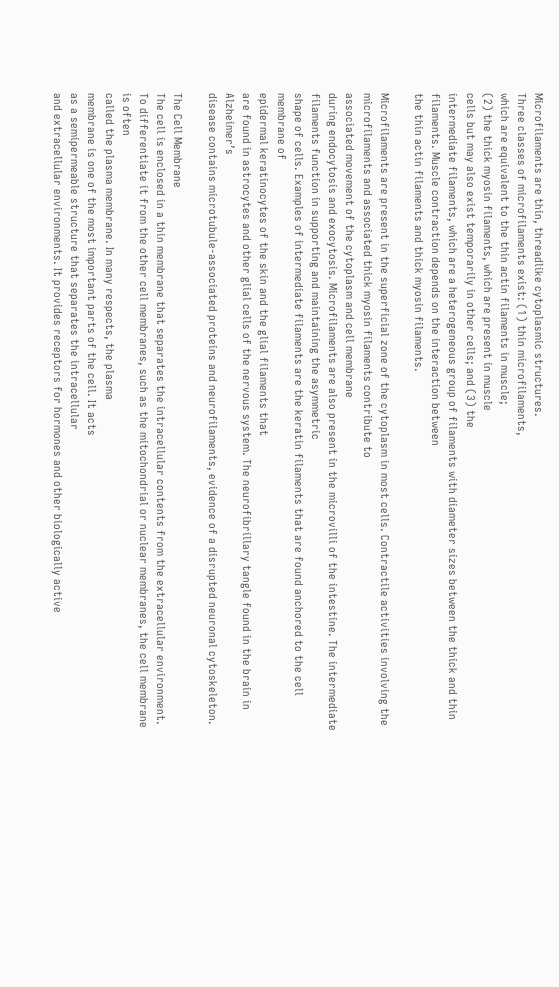Microfilaments are thin, threadlike cytoplasmic structures.
Three classes of microfilaments exist: (1) thin microfilaments,
which are equivalent to the thin actin filaments in muscle;
(2) the thick myosin filaments, which are present in muscle
cells but may also exist temporarily in other cells; and (3) the
intermediate filaments, which are a heterogeneous group of filaments with diameter sizes between the thick and thin filaments. Muscle contraction depends on the interaction between
the thin actin filaments and thick myosin filaments.

Microfilaments are present in the superficial zone of the cytoplasm in most cells. Contractile activities involving the microfilaments and associated thick myosin filaments contribute to
associated movement of the cytoplasm and cell membrane
during endocytosis and exocytosis. Microfilaments are also present in the microvilli of the intestine. The intermediate filaments function in supporting and maintaining the asymmetric
shape of cells. Examples of intermediate filaments are the keratin filaments that are found anchored to the cell membrane of
epidermal keratinocytes of the skin and the glial filaments that
are found in astrocytes and other glial cells of the nervous system. The neurofibrillary tangle found in the brain in Alzheimer’s
disease contains microtubule-associated proteins and neurofilaments, evidence of a disrupted neuronal cytoskeleton.

The Cell Membrane
The cell is enclosed in a thin membrane that separates the intracellular contents from the extracellular environment. To differentiate it from the other cell membranes, such as the mitochondrial or nuclear membranes, the cell membrane is often
called the plasma membrane. In many respects, the plasma
membrane is one of the most important parts of the cell. It acts
as a semipermeable structure that separates the intracellular
and extracellular environments. It provides receptors for hormones and other biologically active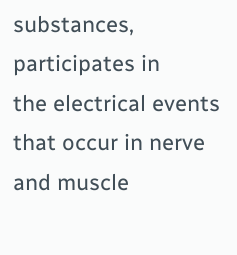substances, participates in
the electrical events that occur in nerve and muscle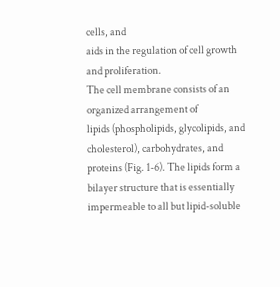cells, and
aids in the regulation of cell growth and proliferation.
The cell membrane consists of an organized arrangement of
lipids (phospholipids, glycolipids, and cholesterol), carbohydrates, and proteins (Fig. 1-6). The lipids form a bilayer structure that is essentially impermeable to all but lipid-soluble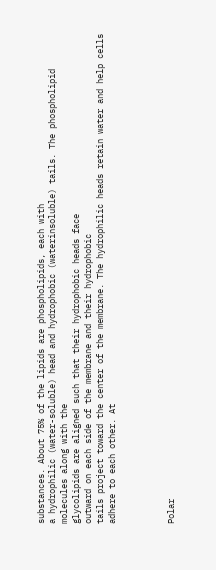substances. About 75% of the lipids are phospholipids, each with
a hydrophilic (water-soluble) head and hydrophobic (waterinsoluble) tails. The phospholipid molecules along with the
glycolipids are aligned such that their hydrophobic heads face
outward on each side of the membrane and their hydrophobic
tails project toward the center of the membrane. The hydrophilic heads retain water and help cells adhere to each other. At




Polar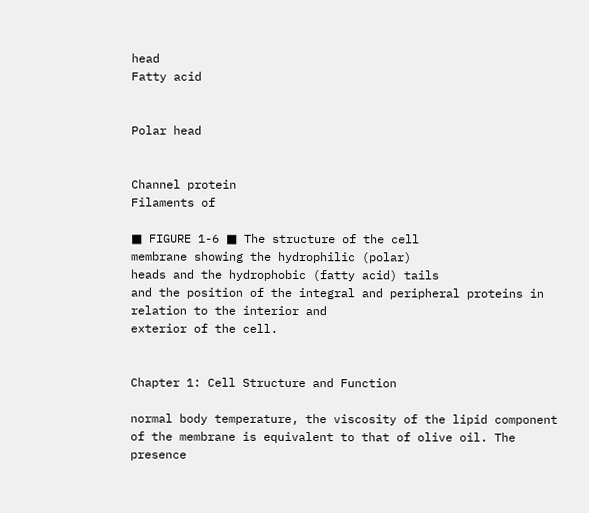head
Fatty acid


Polar head


Channel protein
Filaments of

■ FIGURE 1-6 ■ The structure of the cell
membrane showing the hydrophilic (polar)
heads and the hydrophobic (fatty acid) tails
and the position of the integral and peripheral proteins in relation to the interior and
exterior of the cell.


Chapter 1: Cell Structure and Function

normal body temperature, the viscosity of the lipid component
of the membrane is equivalent to that of olive oil. The presence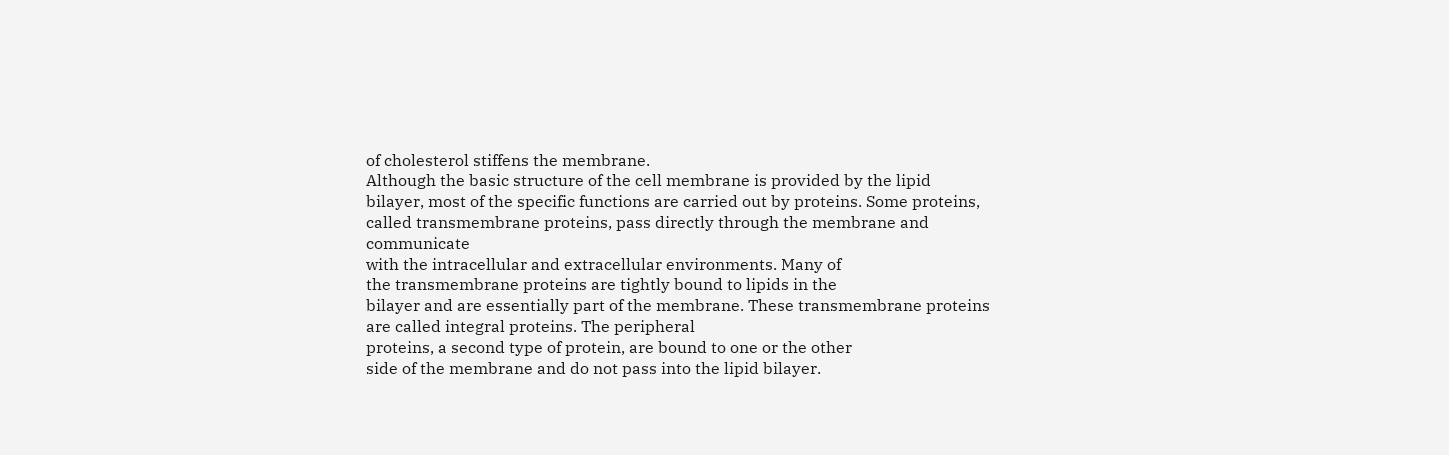of cholesterol stiffens the membrane.
Although the basic structure of the cell membrane is provided by the lipid bilayer, most of the specific functions are carried out by proteins. Some proteins, called transmembrane proteins, pass directly through the membrane and communicate
with the intracellular and extracellular environments. Many of
the transmembrane proteins are tightly bound to lipids in the
bilayer and are essentially part of the membrane. These transmembrane proteins are called integral proteins. The peripheral
proteins, a second type of protein, are bound to one or the other
side of the membrane and do not pass into the lipid bilayer.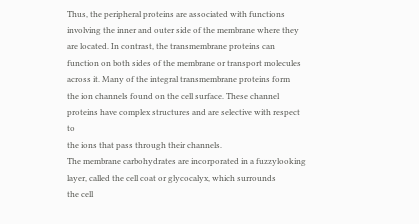Thus, the peripheral proteins are associated with functions involving the inner and outer side of the membrane where they
are located. In contrast, the transmembrane proteins can function on both sides of the membrane or transport molecules
across it. Many of the integral transmembrane proteins form
the ion channels found on the cell surface. These channel proteins have complex structures and are selective with respect to
the ions that pass through their channels.
The membrane carbohydrates are incorporated in a fuzzylooking layer, called the cell coat or glycocalyx, which surrounds
the cell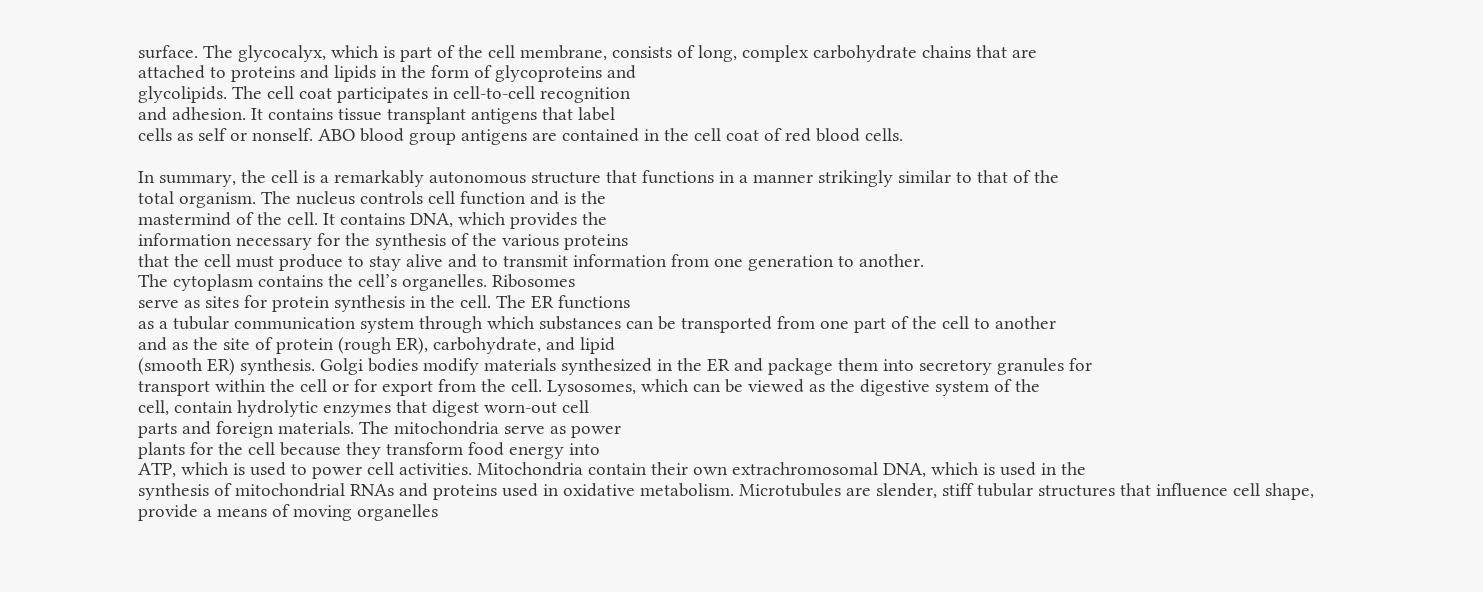surface. The glycocalyx, which is part of the cell membrane, consists of long, complex carbohydrate chains that are
attached to proteins and lipids in the form of glycoproteins and
glycolipids. The cell coat participates in cell-to-cell recognition
and adhesion. It contains tissue transplant antigens that label
cells as self or nonself. ABO blood group antigens are contained in the cell coat of red blood cells.

In summary, the cell is a remarkably autonomous structure that functions in a manner strikingly similar to that of the
total organism. The nucleus controls cell function and is the
mastermind of the cell. It contains DNA, which provides the
information necessary for the synthesis of the various proteins
that the cell must produce to stay alive and to transmit information from one generation to another.
The cytoplasm contains the cell’s organelles. Ribosomes
serve as sites for protein synthesis in the cell. The ER functions
as a tubular communication system through which substances can be transported from one part of the cell to another
and as the site of protein (rough ER), carbohydrate, and lipid
(smooth ER) synthesis. Golgi bodies modify materials synthesized in the ER and package them into secretory granules for
transport within the cell or for export from the cell. Lysosomes, which can be viewed as the digestive system of the
cell, contain hydrolytic enzymes that digest worn-out cell
parts and foreign materials. The mitochondria serve as power
plants for the cell because they transform food energy into
ATP, which is used to power cell activities. Mitochondria contain their own extrachromosomal DNA, which is used in the
synthesis of mitochondrial RNAs and proteins used in oxidative metabolism. Microtubules are slender, stiff tubular structures that influence cell shape, provide a means of moving organelles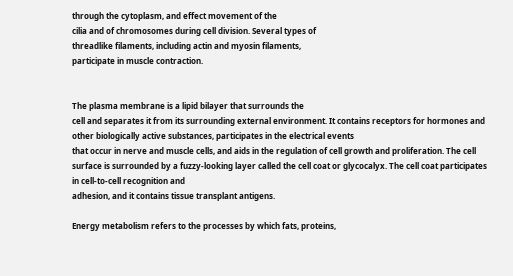through the cytoplasm, and effect movement of the
cilia and of chromosomes during cell division. Several types of
threadlike filaments, including actin and myosin filaments,
participate in muscle contraction.


The plasma membrane is a lipid bilayer that surrounds the
cell and separates it from its surrounding external environment. It contains receptors for hormones and other biologically active substances, participates in the electrical events
that occur in nerve and muscle cells, and aids in the regulation of cell growth and proliferation. The cell surface is surrounded by a fuzzy-looking layer called the cell coat or glycocalyx. The cell coat participates in cell-to-cell recognition and
adhesion, and it contains tissue transplant antigens.

Energy metabolism refers to the processes by which fats, proteins,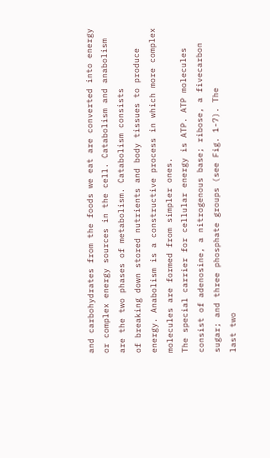and carbohydrates from the foods we eat are converted into energy or complex energy sources in the cell. Catabolism and anabolism are the two phases of metabolism. Catabolism consists
of breaking down stored nutrients and body tissues to produce
energy. Anabolism is a constructive process in which more complex molecules are formed from simpler ones.
The special carrier for cellular energy is ATP. ATP molecules consist of adenosine, a nitrogenous base; ribose, a fivecarbon sugar; and three phosphate groups (see Fig. 1-7). The
last two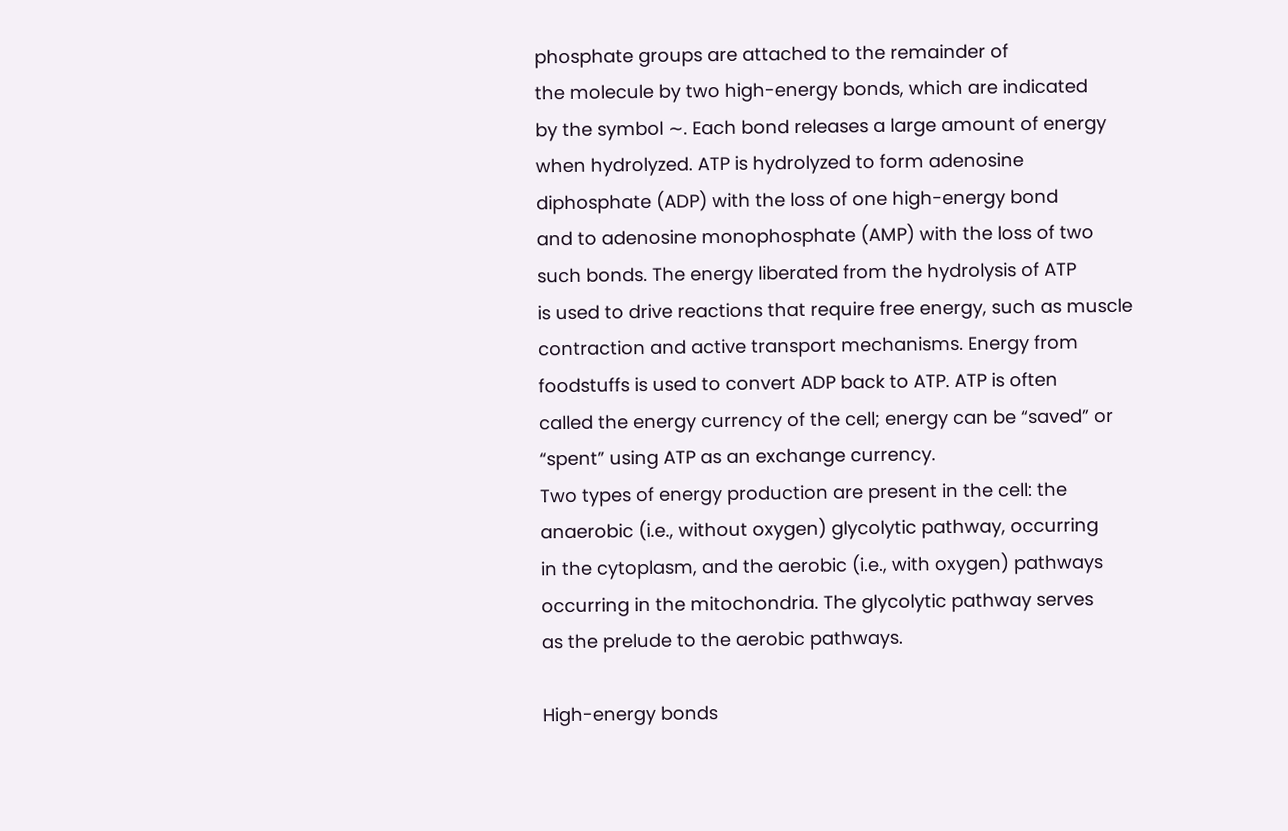phosphate groups are attached to the remainder of
the molecule by two high-energy bonds, which are indicated
by the symbol ∼. Each bond releases a large amount of energy
when hydrolyzed. ATP is hydrolyzed to form adenosine
diphosphate (ADP) with the loss of one high-energy bond
and to adenosine monophosphate (AMP) with the loss of two
such bonds. The energy liberated from the hydrolysis of ATP
is used to drive reactions that require free energy, such as muscle contraction and active transport mechanisms. Energy from
foodstuffs is used to convert ADP back to ATP. ATP is often
called the energy currency of the cell; energy can be “saved” or
“spent” using ATP as an exchange currency.
Two types of energy production are present in the cell: the
anaerobic (i.e., without oxygen) glycolytic pathway, occurring
in the cytoplasm, and the aerobic (i.e., with oxygen) pathways
occurring in the mitochondria. The glycolytic pathway serves
as the prelude to the aerobic pathways.

High-energy bonds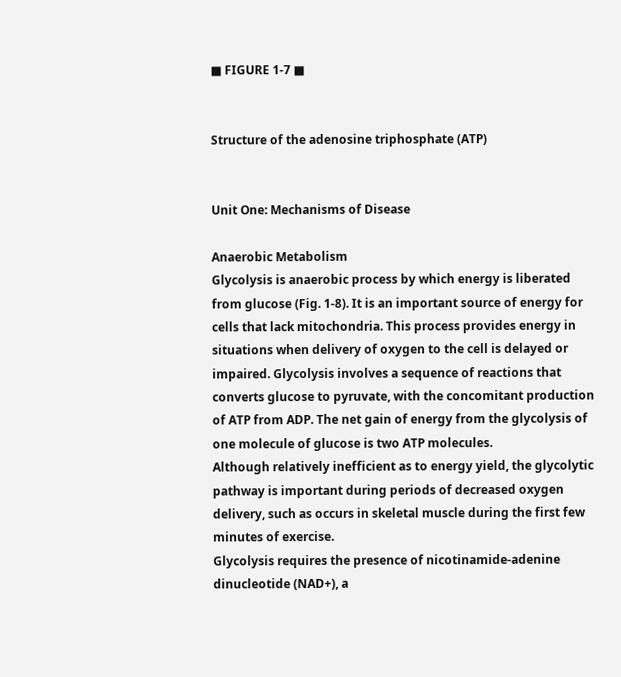■ FIGURE 1-7 ■


Structure of the adenosine triphosphate (ATP)


Unit One: Mechanisms of Disease

Anaerobic Metabolism
Glycolysis is anaerobic process by which energy is liberated
from glucose (Fig. 1-8). It is an important source of energy for
cells that lack mitochondria. This process provides energy in
situations when delivery of oxygen to the cell is delayed or
impaired. Glycolysis involves a sequence of reactions that
converts glucose to pyruvate, with the concomitant production of ATP from ADP. The net gain of energy from the glycolysis of one molecule of glucose is two ATP molecules.
Although relatively inefficient as to energy yield, the glycolytic
pathway is important during periods of decreased oxygen delivery, such as occurs in skeletal muscle during the first few
minutes of exercise.
Glycolysis requires the presence of nicotinamide-adenine
dinucleotide (NAD+), a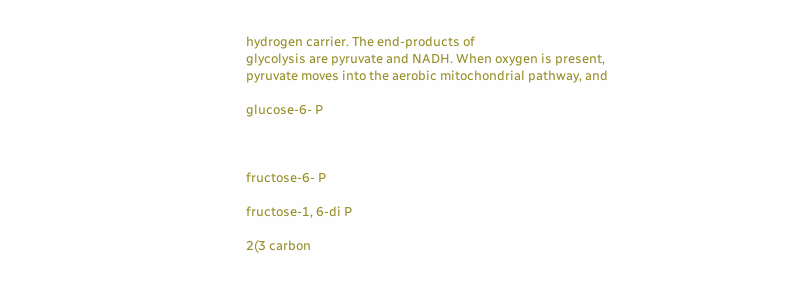hydrogen carrier. The end-products of
glycolysis are pyruvate and NADH. When oxygen is present,
pyruvate moves into the aerobic mitochondrial pathway, and

glucose-6- P



fructose-6- P

fructose-1, 6-di P

2(3 carbon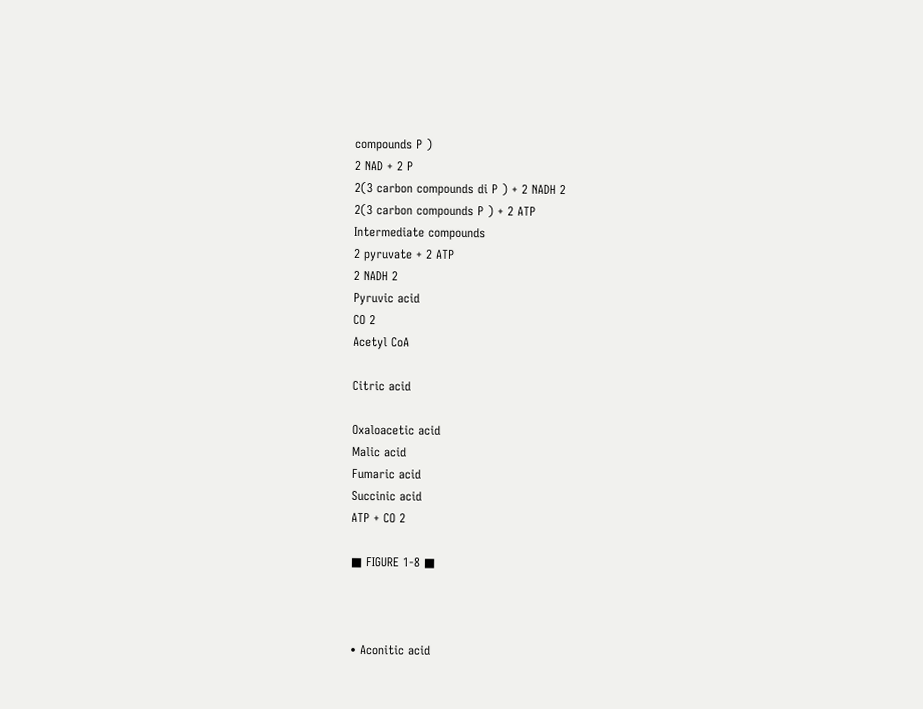compounds P )
2 NAD + 2 P
2(3 carbon compounds di P ) + 2 NADH 2
2(3 carbon compounds P ) + 2 ATP
Intermediate compounds
2 pyruvate + 2 ATP
2 NADH 2
Pyruvic acid
CO 2
Acetyl CoA

Citric acid

Oxaloacetic acid
Malic acid
Fumaric acid
Succinic acid
ATP + CO 2

■ FIGURE 1-8 ■



• Aconitic acid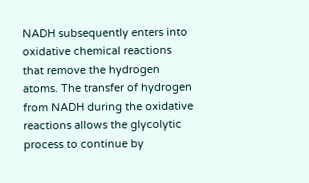NADH subsequently enters into oxidative chemical reactions
that remove the hydrogen atoms. The transfer of hydrogen
from NADH during the oxidative reactions allows the glycolytic process to continue by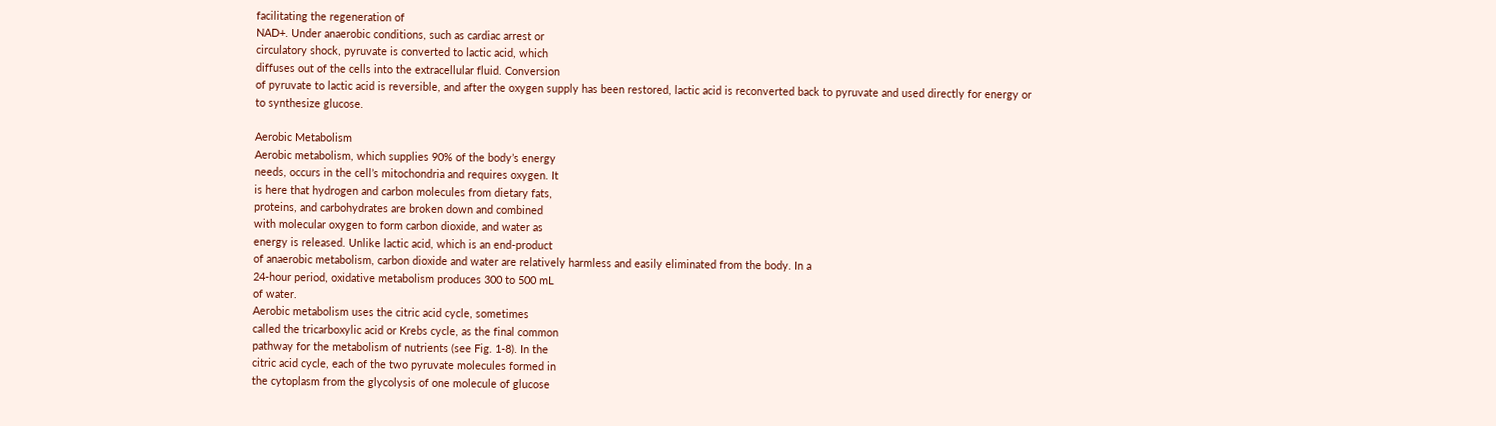facilitating the regeneration of
NAD+. Under anaerobic conditions, such as cardiac arrest or
circulatory shock, pyruvate is converted to lactic acid, which
diffuses out of the cells into the extracellular fluid. Conversion
of pyruvate to lactic acid is reversible, and after the oxygen supply has been restored, lactic acid is reconverted back to pyruvate and used directly for energy or to synthesize glucose.

Aerobic Metabolism
Aerobic metabolism, which supplies 90% of the body’s energy
needs, occurs in the cell’s mitochondria and requires oxygen. It
is here that hydrogen and carbon molecules from dietary fats,
proteins, and carbohydrates are broken down and combined
with molecular oxygen to form carbon dioxide, and water as
energy is released. Unlike lactic acid, which is an end-product
of anaerobic metabolism, carbon dioxide and water are relatively harmless and easily eliminated from the body. In a
24-hour period, oxidative metabolism produces 300 to 500 mL
of water.
Aerobic metabolism uses the citric acid cycle, sometimes
called the tricarboxylic acid or Krebs cycle, as the final common
pathway for the metabolism of nutrients (see Fig. 1-8). In the
citric acid cycle, each of the two pyruvate molecules formed in
the cytoplasm from the glycolysis of one molecule of glucose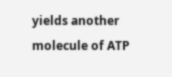yields another molecule of ATP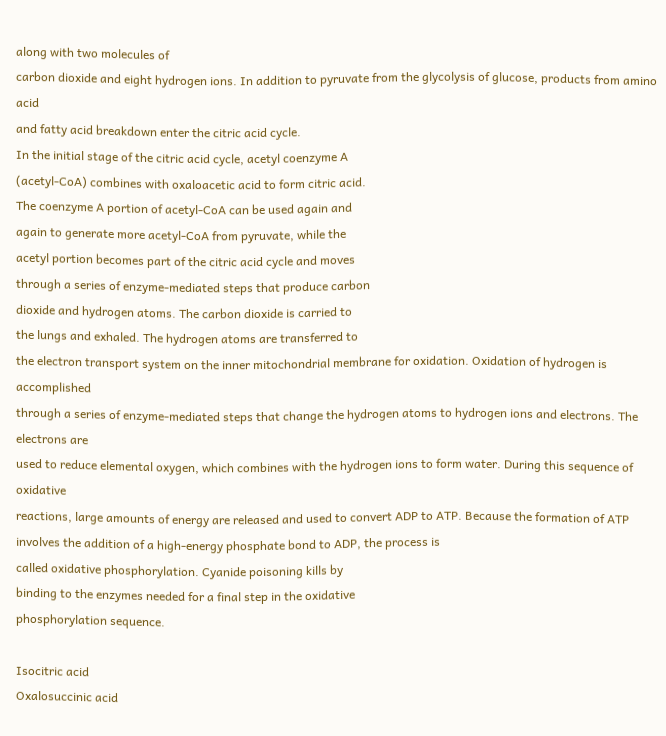along with two molecules of
carbon dioxide and eight hydrogen ions. In addition to pyruvate from the glycolysis of glucose, products from amino acid
and fatty acid breakdown enter the citric acid cycle.
In the initial stage of the citric acid cycle, acetyl coenzyme A
(acetyl-CoA) combines with oxaloacetic acid to form citric acid.
The coenzyme A portion of acetyl-CoA can be used again and
again to generate more acetyl-CoA from pyruvate, while the
acetyl portion becomes part of the citric acid cycle and moves
through a series of enzyme-mediated steps that produce carbon
dioxide and hydrogen atoms. The carbon dioxide is carried to
the lungs and exhaled. The hydrogen atoms are transferred to
the electron transport system on the inner mitochondrial membrane for oxidation. Oxidation of hydrogen is accomplished
through a series of enzyme-mediated steps that change the hydrogen atoms to hydrogen ions and electrons. The electrons are
used to reduce elemental oxygen, which combines with the hydrogen ions to form water. During this sequence of oxidative
reactions, large amounts of energy are released and used to convert ADP to ATP. Because the formation of ATP involves the addition of a high-energy phosphate bond to ADP, the process is
called oxidative phosphorylation. Cyanide poisoning kills by
binding to the enzymes needed for a final step in the oxidative
phosphorylation sequence.

Isocitric acid
Oxalosuccinic acid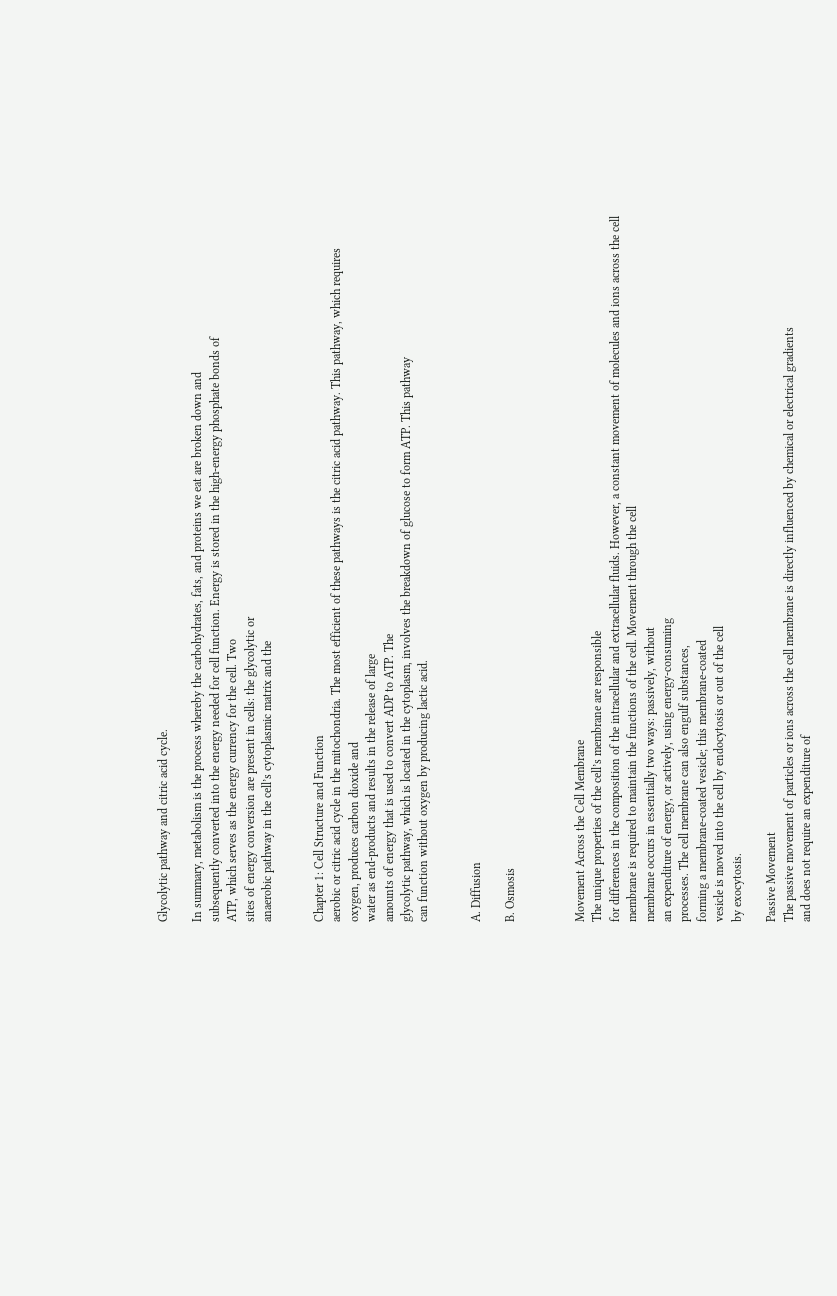Glycolytic pathway and citric acid cycle.

In summary, metabolism is the process whereby the carbohydrates, fats, and proteins we eat are broken down and
subsequently converted into the energy needed for cell function. Energy is stored in the high-energy phosphate bonds of
ATP, which serves as the energy currency for the cell. Two
sites of energy conversion are present in cells: the glycolytic or
anaerobic pathway in the cell’s cytoplasmic matrix and the


Chapter 1: Cell Structure and Function
aerobic or citric acid cycle in the mitochondria. The most efficient of these pathways is the citric acid pathway. This pathway, which requires oxygen, produces carbon dioxide and
water as end-products and results in the release of large
amounts of energy that is used to convert ADP to ATP. The
glycolytic pathway, which is located in the cytoplasm, involves the breakdown of glucose to form ATP. This pathway
can function without oxygen by producing lactic acid.


A. Diffusion

B. Osmosis



Movement Across the Cell Membrane
The unique properties of the cell’s membrane are responsible
for differences in the composition of the intracellular and extracellular fluids. However, a constant movement of molecules and ions across the cell membrane is required to maintain the functions of the cell. Movement through the cell
membrane occurs in essentially two ways: passively, without
an expenditure of energy, or actively, using energy-consuming
processes. The cell membrane can also engulf substances,
forming a membrane-coated vesicle; this membrane-coated
vesicle is moved into the cell by endocytosis or out of the cell
by exocytosis.

Passive Movement
The passive movement of particles or ions across the cell membrane is directly influenced by chemical or electrical gradients
and does not require an expenditure of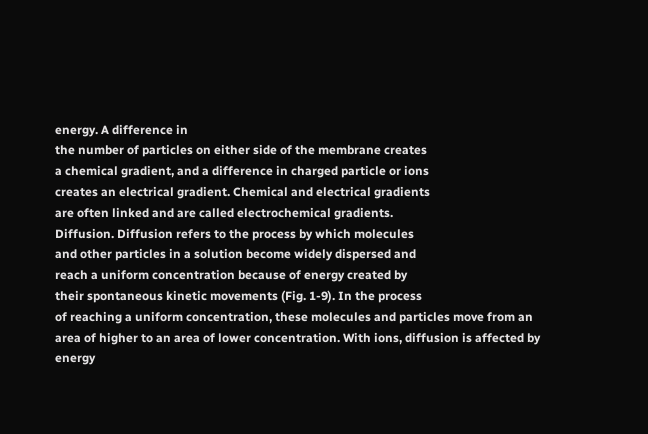energy. A difference in
the number of particles on either side of the membrane creates
a chemical gradient, and a difference in charged particle or ions
creates an electrical gradient. Chemical and electrical gradients
are often linked and are called electrochemical gradients.
Diffusion. Diffusion refers to the process by which molecules
and other particles in a solution become widely dispersed and
reach a uniform concentration because of energy created by
their spontaneous kinetic movements (Fig. 1-9). In the process
of reaching a uniform concentration, these molecules and particles move from an area of higher to an area of lower concentration. With ions, diffusion is affected by energy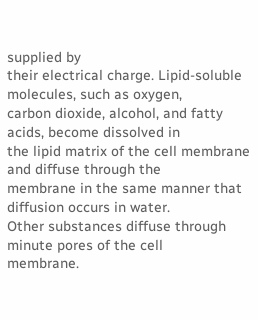supplied by
their electrical charge. Lipid-soluble molecules, such as oxygen,
carbon dioxide, alcohol, and fatty acids, become dissolved in
the lipid matrix of the cell membrane and diffuse through the
membrane in the same manner that diffusion occurs in water.
Other substances diffuse through minute pores of the cell
membrane.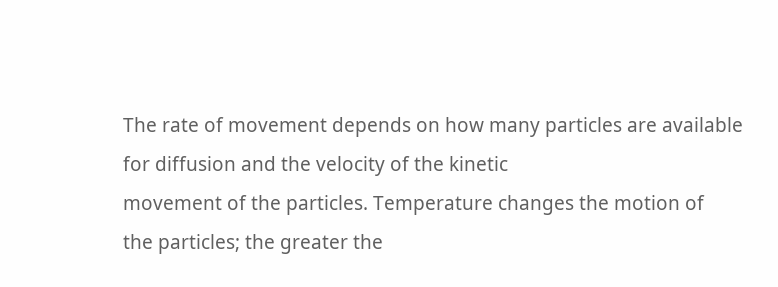The rate of movement depends on how many particles are available for diffusion and the velocity of the kinetic
movement of the particles. Temperature changes the motion of
the particles; the greater the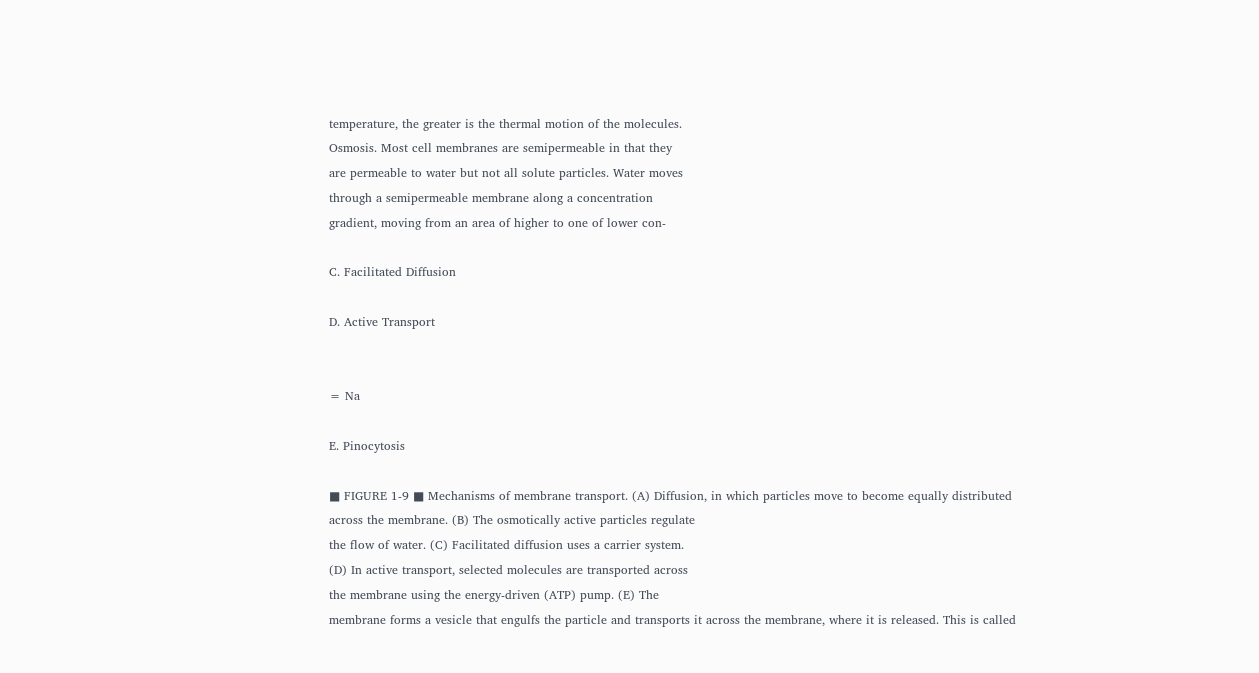temperature, the greater is the thermal motion of the molecules.
Osmosis. Most cell membranes are semipermeable in that they
are permeable to water but not all solute particles. Water moves
through a semipermeable membrane along a concentration
gradient, moving from an area of higher to one of lower con-

C. Facilitated Diffusion

D. Active Transport


= Na

E. Pinocytosis

■ FIGURE 1-9 ■ Mechanisms of membrane transport. (A) Diffusion, in which particles move to become equally distributed
across the membrane. (B) The osmotically active particles regulate
the flow of water. (C) Facilitated diffusion uses a carrier system.
(D) In active transport, selected molecules are transported across
the membrane using the energy-driven (ATP) pump. (E) The
membrane forms a vesicle that engulfs the particle and transports it across the membrane, where it is released. This is called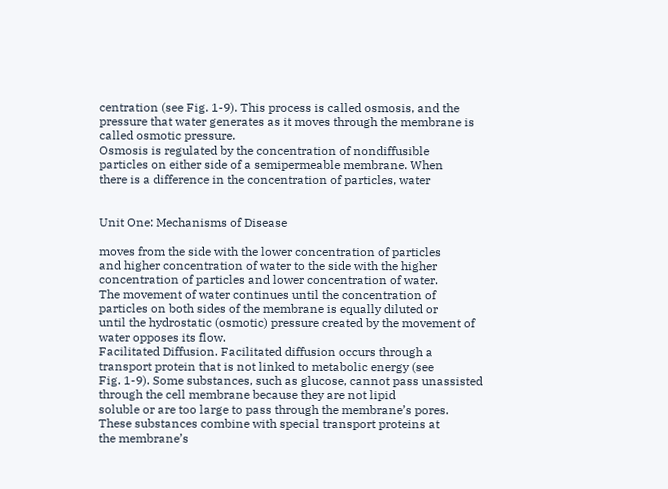centration (see Fig. 1-9). This process is called osmosis, and the
pressure that water generates as it moves through the membrane is called osmotic pressure.
Osmosis is regulated by the concentration of nondiffusible
particles on either side of a semipermeable membrane. When
there is a difference in the concentration of particles, water


Unit One: Mechanisms of Disease

moves from the side with the lower concentration of particles
and higher concentration of water to the side with the higher
concentration of particles and lower concentration of water.
The movement of water continues until the concentration of
particles on both sides of the membrane is equally diluted or
until the hydrostatic (osmotic) pressure created by the movement of water opposes its flow.
Facilitated Diffusion. Facilitated diffusion occurs through a
transport protein that is not linked to metabolic energy (see
Fig. 1-9). Some substances, such as glucose, cannot pass unassisted through the cell membrane because they are not lipid
soluble or are too large to pass through the membrane’s pores.
These substances combine with special transport proteins at
the membrane’s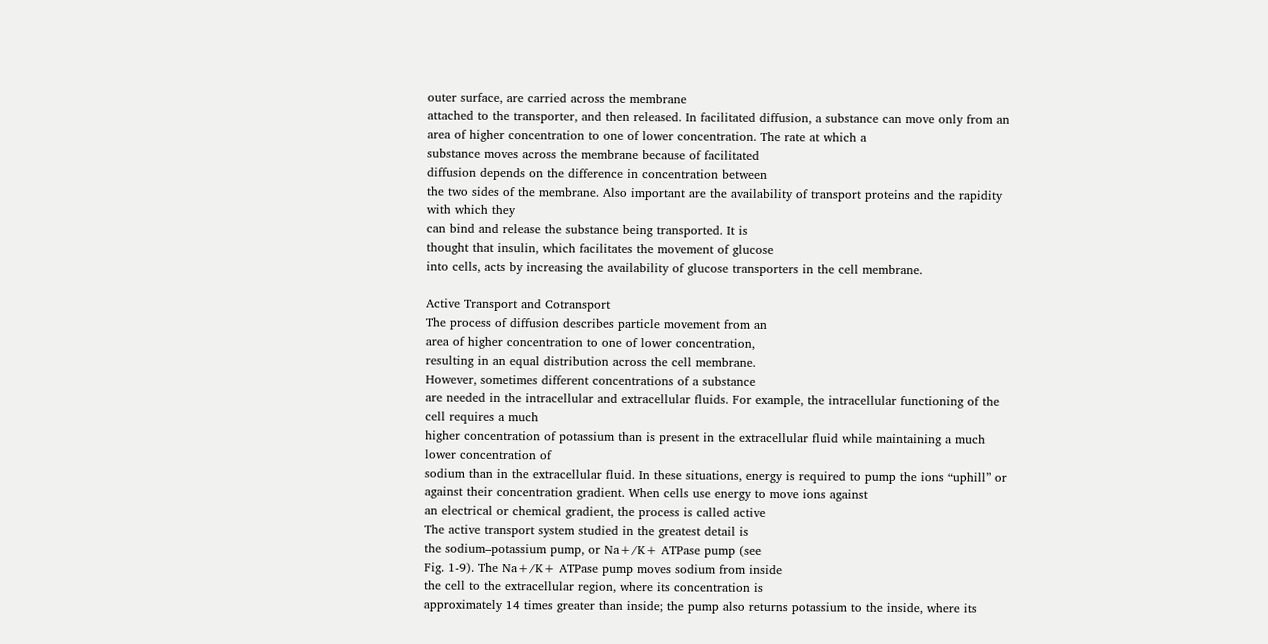outer surface, are carried across the membrane
attached to the transporter, and then released. In facilitated diffusion, a substance can move only from an area of higher concentration to one of lower concentration. The rate at which a
substance moves across the membrane because of facilitated
diffusion depends on the difference in concentration between
the two sides of the membrane. Also important are the availability of transport proteins and the rapidity with which they
can bind and release the substance being transported. It is
thought that insulin, which facilitates the movement of glucose
into cells, acts by increasing the availability of glucose transporters in the cell membrane.

Active Transport and Cotransport
The process of diffusion describes particle movement from an
area of higher concentration to one of lower concentration,
resulting in an equal distribution across the cell membrane.
However, sometimes different concentrations of a substance
are needed in the intracellular and extracellular fluids. For example, the intracellular functioning of the cell requires a much
higher concentration of potassium than is present in the extracellular fluid while maintaining a much lower concentration of
sodium than in the extracellular fluid. In these situations, energy is required to pump the ions “uphill” or against their concentration gradient. When cells use energy to move ions against
an electrical or chemical gradient, the process is called active
The active transport system studied in the greatest detail is
the sodium–potassium pump, or Na+/K+ ATPase pump (see
Fig. 1-9). The Na+/K+ ATPase pump moves sodium from inside
the cell to the extracellular region, where its concentration is
approximately 14 times greater than inside; the pump also returns potassium to the inside, where its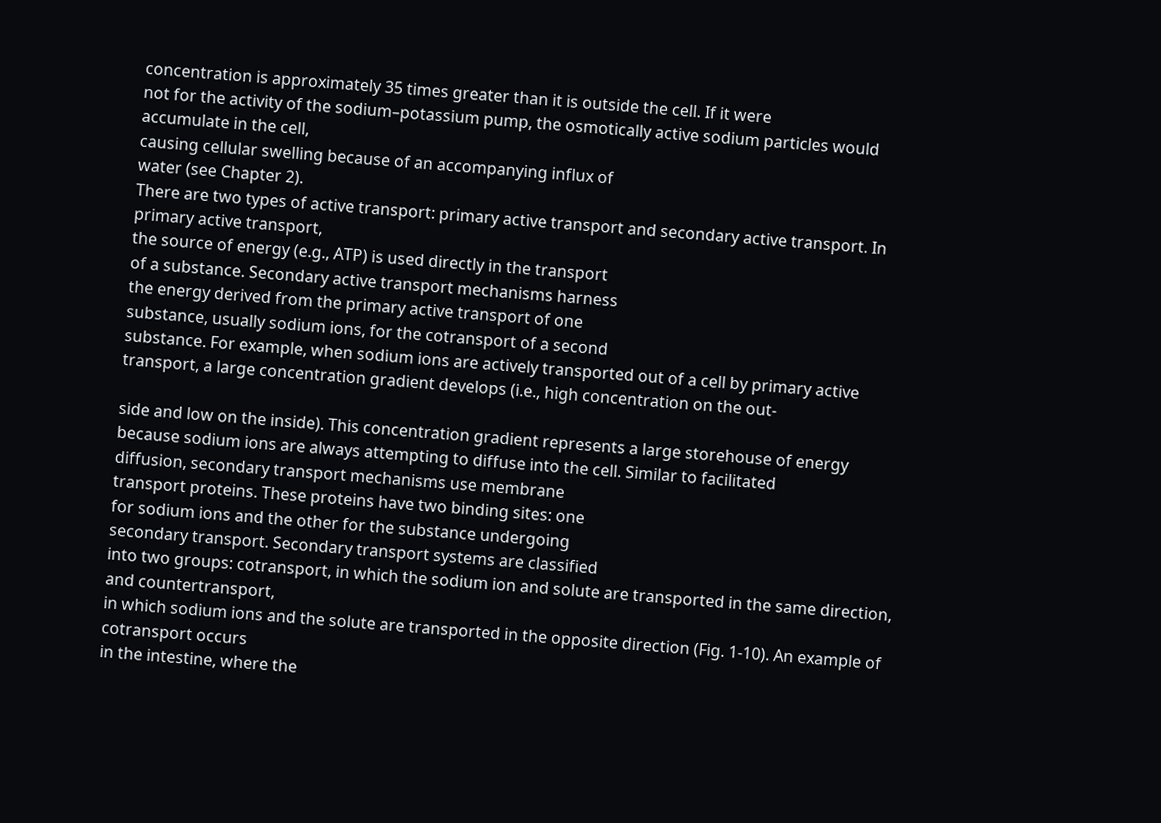concentration is approximately 35 times greater than it is outside the cell. If it were
not for the activity of the sodium–potassium pump, the osmotically active sodium particles would accumulate in the cell,
causing cellular swelling because of an accompanying influx of
water (see Chapter 2).
There are two types of active transport: primary active transport and secondary active transport. In primary active transport,
the source of energy (e.g., ATP) is used directly in the transport
of a substance. Secondary active transport mechanisms harness
the energy derived from the primary active transport of one
substance, usually sodium ions, for the cotransport of a second
substance. For example, when sodium ions are actively transported out of a cell by primary active transport, a large concentration gradient develops (i.e., high concentration on the out-

side and low on the inside). This concentration gradient represents a large storehouse of energy because sodium ions are always attempting to diffuse into the cell. Similar to facilitated
diffusion, secondary transport mechanisms use membrane
transport proteins. These proteins have two binding sites: one
for sodium ions and the other for the substance undergoing
secondary transport. Secondary transport systems are classified
into two groups: cotransport, in which the sodium ion and solute are transported in the same direction, and countertransport,
in which sodium ions and the solute are transported in the opposite direction (Fig. 1-10). An example of cotransport occurs
in the intestine, where the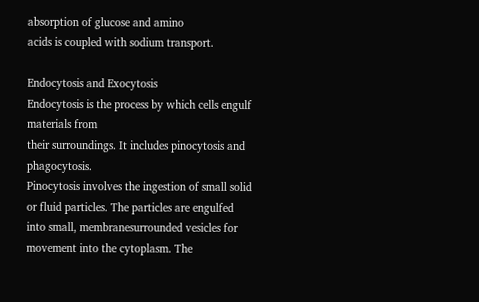absorption of glucose and amino
acids is coupled with sodium transport.

Endocytosis and Exocytosis
Endocytosis is the process by which cells engulf materials from
their surroundings. It includes pinocytosis and phagocytosis.
Pinocytosis involves the ingestion of small solid or fluid particles. The particles are engulfed into small, membranesurrounded vesicles for movement into the cytoplasm. The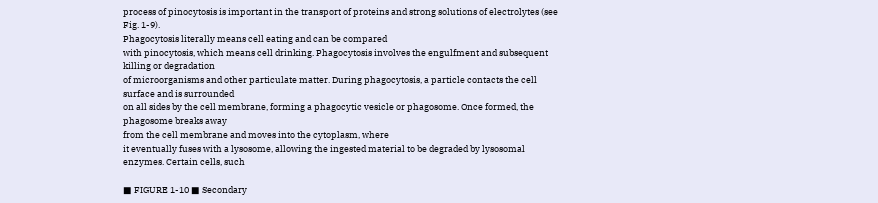process of pinocytosis is important in the transport of proteins and strong solutions of electrolytes (see Fig. 1-9).
Phagocytosis literally means cell eating and can be compared
with pinocytosis, which means cell drinking. Phagocytosis involves the engulfment and subsequent killing or degradation
of microorganisms and other particulate matter. During phagocytosis, a particle contacts the cell surface and is surrounded
on all sides by the cell membrane, forming a phagocytic vesicle or phagosome. Once formed, the phagosome breaks away
from the cell membrane and moves into the cytoplasm, where
it eventually fuses with a lysosome, allowing the ingested material to be degraded by lysosomal enzymes. Certain cells, such

■ FIGURE 1-10 ■ Secondary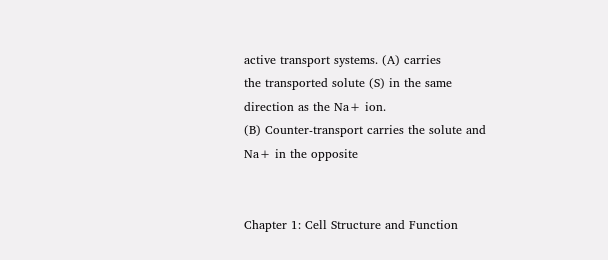active transport systems. (A) carries
the transported solute (S) in the same direction as the Na+ ion.
(B) Counter-transport carries the solute and Na+ in the opposite


Chapter 1: Cell Structure and Function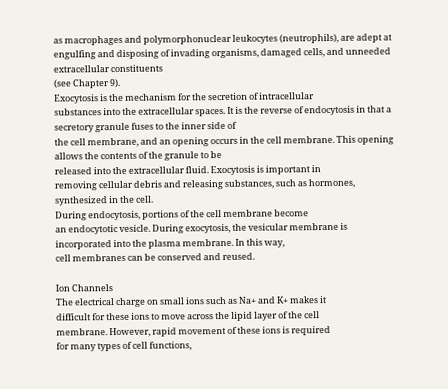as macrophages and polymorphonuclear leukocytes (neutrophils), are adept at engulfing and disposing of invading organisms, damaged cells, and unneeded extracellular constituents
(see Chapter 9).
Exocytosis is the mechanism for the secretion of intracellular
substances into the extracellular spaces. It is the reverse of endocytosis in that a secretory granule fuses to the inner side of
the cell membrane, and an opening occurs in the cell membrane. This opening allows the contents of the granule to be
released into the extracellular fluid. Exocytosis is important in
removing cellular debris and releasing substances, such as hormones, synthesized in the cell.
During endocytosis, portions of the cell membrane become
an endocytotic vesicle. During exocytosis, the vesicular membrane is incorporated into the plasma membrane. In this way,
cell membranes can be conserved and reused.

Ion Channels
The electrical charge on small ions such as Na+ and K+ makes it
difficult for these ions to move across the lipid layer of the cell
membrane. However, rapid movement of these ions is required
for many types of cell functions,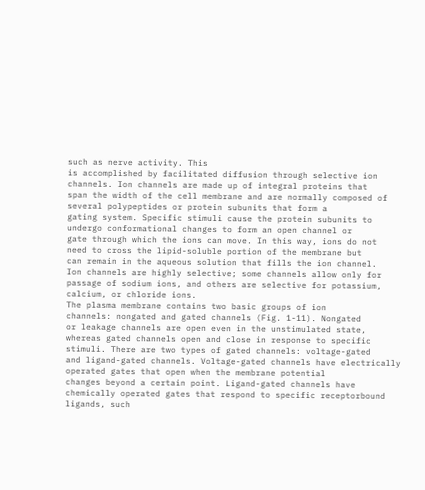such as nerve activity. This
is accomplished by facilitated diffusion through selective ion
channels. Ion channels are made up of integral proteins that
span the width of the cell membrane and are normally composed of several polypeptides or protein subunits that form a
gating system. Specific stimuli cause the protein subunits to
undergo conformational changes to form an open channel or
gate through which the ions can move. In this way, ions do not
need to cross the lipid-soluble portion of the membrane but
can remain in the aqueous solution that fills the ion channel.
Ion channels are highly selective; some channels allow only for
passage of sodium ions, and others are selective for potassium,
calcium, or chloride ions.
The plasma membrane contains two basic groups of ion
channels: nongated and gated channels (Fig. 1-11). Nongated
or leakage channels are open even in the unstimulated state,
whereas gated channels open and close in response to specific
stimuli. There are two types of gated channels: voltage-gated
and ligand-gated channels. Voltage-gated channels have electrically operated gates that open when the membrane potential
changes beyond a certain point. Ligand-gated channels have
chemically operated gates that respond to specific receptorbound ligands, such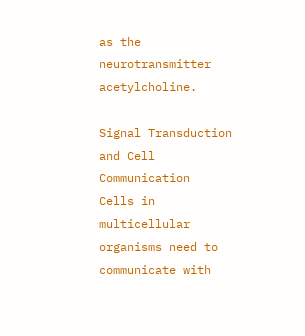as the neurotransmitter acetylcholine.

Signal Transduction and Cell Communication
Cells in multicellular organisms need to communicate with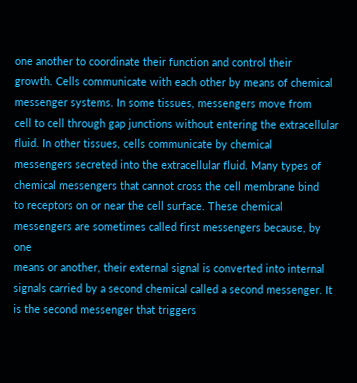one another to coordinate their function and control their
growth. Cells communicate with each other by means of chemical messenger systems. In some tissues, messengers move from
cell to cell through gap junctions without entering the extracellular fluid. In other tissues, cells communicate by chemical
messengers secreted into the extracellular fluid. Many types of
chemical messengers that cannot cross the cell membrane bind
to receptors on or near the cell surface. These chemical messengers are sometimes called first messengers because, by one
means or another, their external signal is converted into internal signals carried by a second chemical called a second messenger. It is the second messenger that triggers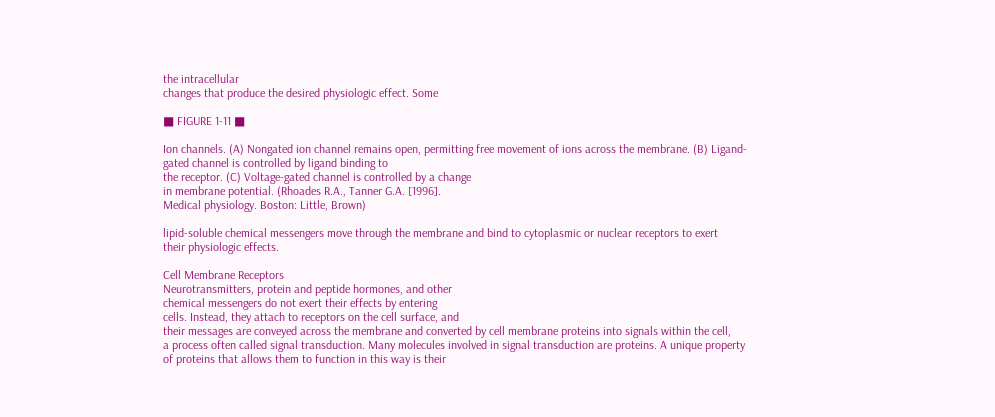the intracellular
changes that produce the desired physiologic effect. Some

■ FIGURE 1-11 ■

Ion channels. (A) Nongated ion channel remains open, permitting free movement of ions across the membrane. (B) Ligand-gated channel is controlled by ligand binding to
the receptor. (C) Voltage-gated channel is controlled by a change
in membrane potential. (Rhoades R.A., Tanner G.A. [1996].
Medical physiology. Boston: Little, Brown)

lipid-soluble chemical messengers move through the membrane and bind to cytoplasmic or nuclear receptors to exert
their physiologic effects.

Cell Membrane Receptors
Neurotransmitters, protein and peptide hormones, and other
chemical messengers do not exert their effects by entering
cells. Instead, they attach to receptors on the cell surface, and
their messages are conveyed across the membrane and converted by cell membrane proteins into signals within the cell,
a process often called signal transduction. Many molecules involved in signal transduction are proteins. A unique property
of proteins that allows them to function in this way is their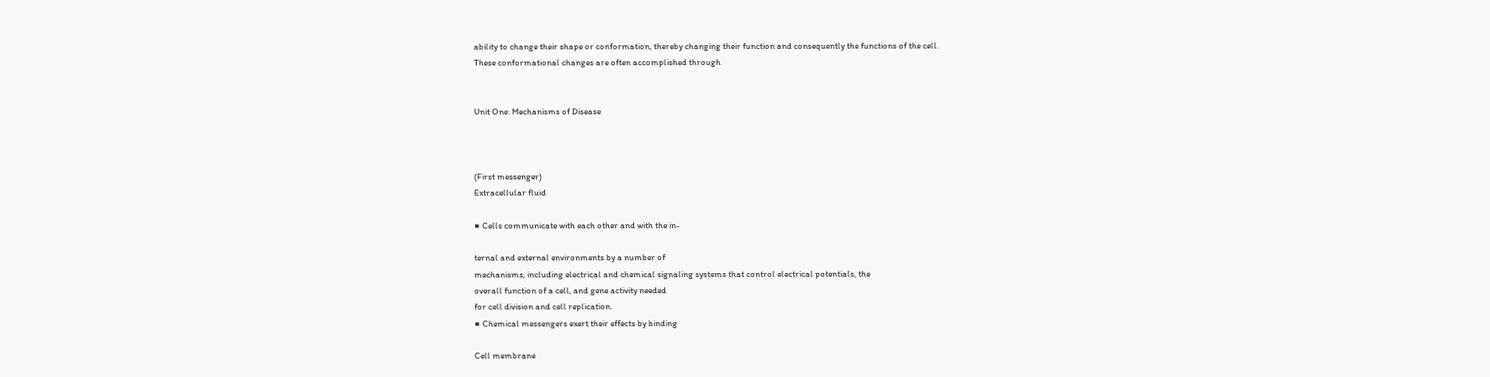ability to change their shape or conformation, thereby changing their function and consequently the functions of the cell.
These conformational changes are often accomplished through


Unit One: Mechanisms of Disease



(First messenger)
Extracellular fluid

■ Cells communicate with each other and with the in-

ternal and external environments by a number of
mechanisms, including electrical and chemical signaling systems that control electrical potentials, the
overall function of a cell, and gene activity needed
for cell division and cell replication.
■ Chemical messengers exert their effects by binding

Cell membrane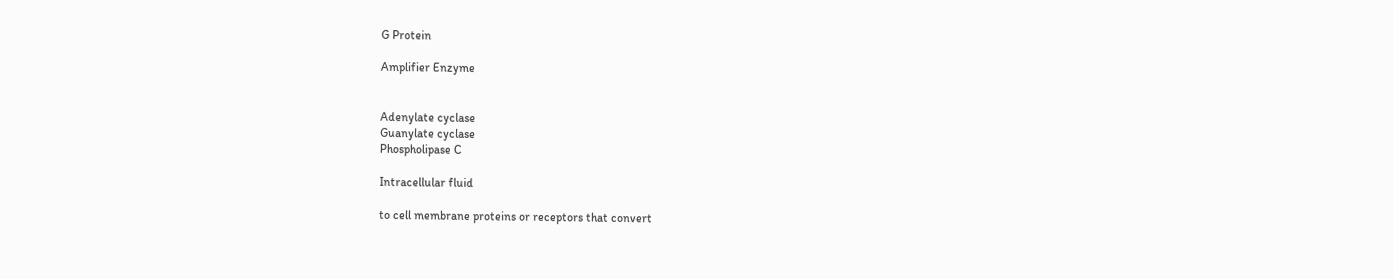G Protein

Amplifier Enzyme


Adenylate cyclase
Guanylate cyclase
Phospholipase C

Intracellular fluid

to cell membrane proteins or receptors that convert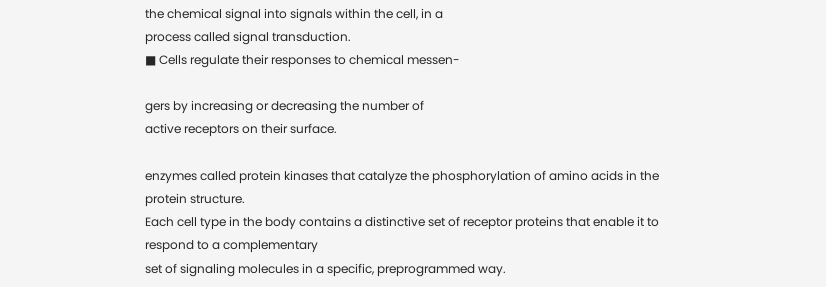the chemical signal into signals within the cell, in a
process called signal transduction.
■ Cells regulate their responses to chemical messen-

gers by increasing or decreasing the number of
active receptors on their surface.

enzymes called protein kinases that catalyze the phosphorylation of amino acids in the protein structure.
Each cell type in the body contains a distinctive set of receptor proteins that enable it to respond to a complementary
set of signaling molecules in a specific, preprogrammed way.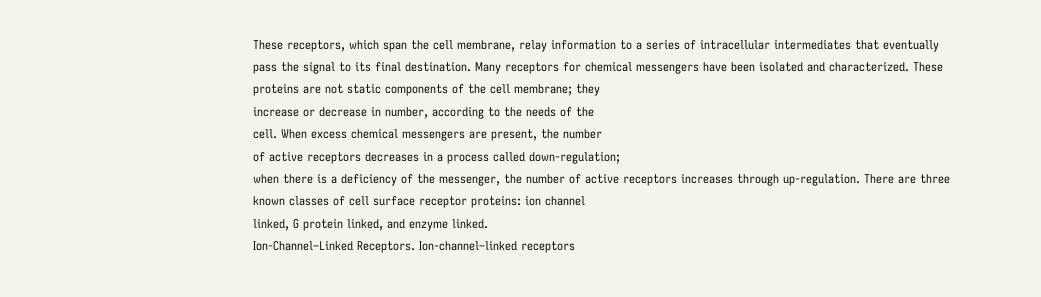These receptors, which span the cell membrane, relay information to a series of intracellular intermediates that eventually
pass the signal to its final destination. Many receptors for chemical messengers have been isolated and characterized. These
proteins are not static components of the cell membrane; they
increase or decrease in number, according to the needs of the
cell. When excess chemical messengers are present, the number
of active receptors decreases in a process called down-regulation;
when there is a deficiency of the messenger, the number of active receptors increases through up-regulation. There are three
known classes of cell surface receptor proteins: ion channel
linked, G protein linked, and enzyme linked.
Ion-Channel–Linked Receptors. Ion-channel–linked receptors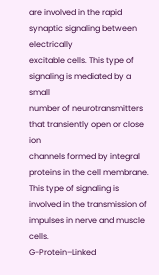are involved in the rapid synaptic signaling between electrically
excitable cells. This type of signaling is mediated by a small
number of neurotransmitters that transiently open or close ion
channels formed by integral proteins in the cell membrane.
This type of signaling is involved in the transmission of impulses in nerve and muscle cells.
G-Protein–Linked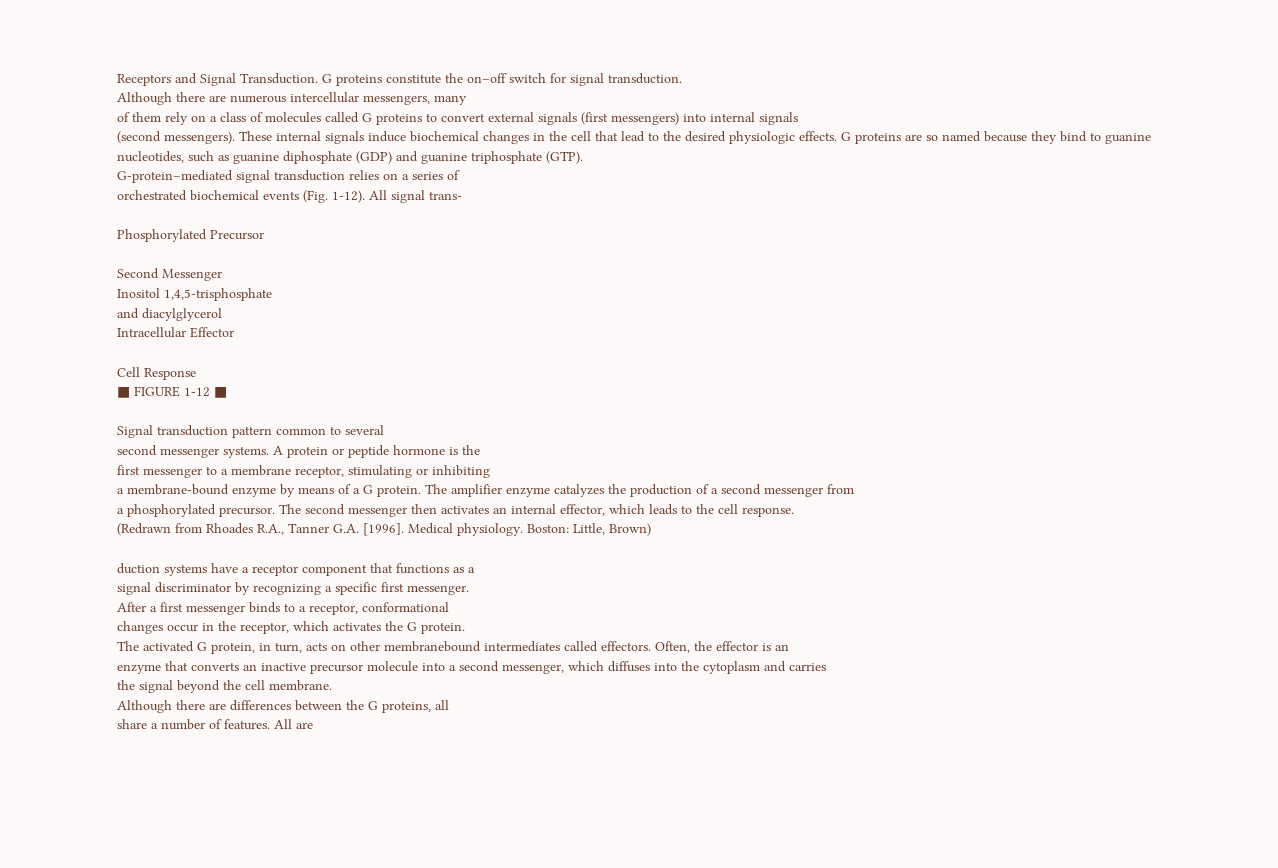Receptors and Signal Transduction. G proteins constitute the on–off switch for signal transduction.
Although there are numerous intercellular messengers, many
of them rely on a class of molecules called G proteins to convert external signals (first messengers) into internal signals
(second messengers). These internal signals induce biochemical changes in the cell that lead to the desired physiologic effects. G proteins are so named because they bind to guanine
nucleotides, such as guanine diphosphate (GDP) and guanine triphosphate (GTP).
G-protein–mediated signal transduction relies on a series of
orchestrated biochemical events (Fig. 1-12). All signal trans-

Phosphorylated Precursor

Second Messenger
Inositol 1,4,5-trisphosphate
and diacylglycerol
Intracellular Effector

Cell Response
■ FIGURE 1-12 ■

Signal transduction pattern common to several
second messenger systems. A protein or peptide hormone is the
first messenger to a membrane receptor, stimulating or inhibiting
a membrane-bound enzyme by means of a G protein. The amplifier enzyme catalyzes the production of a second messenger from
a phosphorylated precursor. The second messenger then activates an internal effector, which leads to the cell response.
(Redrawn from Rhoades R.A., Tanner G.A. [1996]. Medical physiology. Boston: Little, Brown)

duction systems have a receptor component that functions as a
signal discriminator by recognizing a specific first messenger.
After a first messenger binds to a receptor, conformational
changes occur in the receptor, which activates the G protein.
The activated G protein, in turn, acts on other membranebound intermediates called effectors. Often, the effector is an
enzyme that converts an inactive precursor molecule into a second messenger, which diffuses into the cytoplasm and carries
the signal beyond the cell membrane.
Although there are differences between the G proteins, all
share a number of features. All are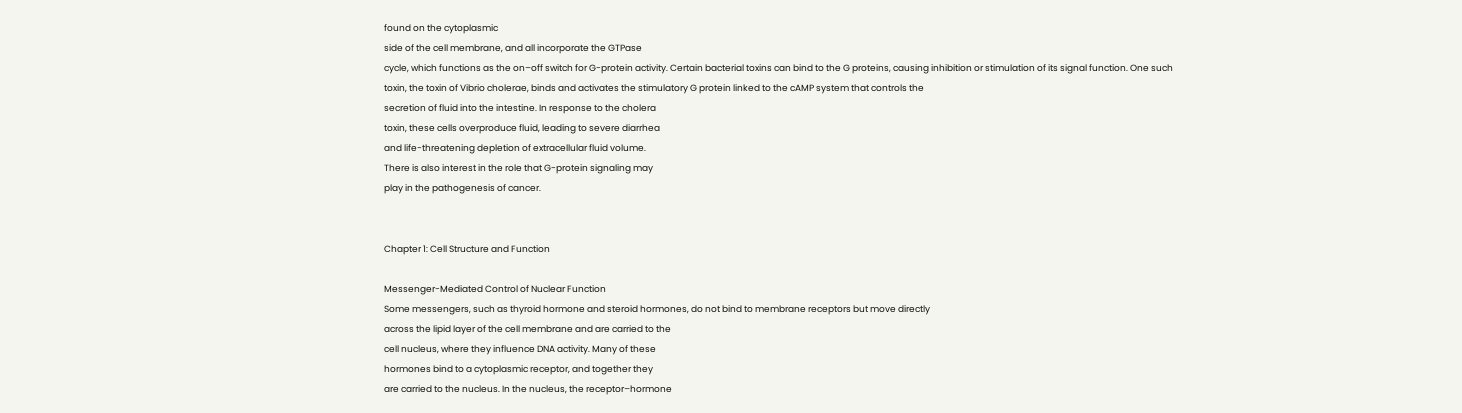found on the cytoplasmic
side of the cell membrane, and all incorporate the GTPase
cycle, which functions as the on–off switch for G-protein activity. Certain bacterial toxins can bind to the G proteins, causing inhibition or stimulation of its signal function. One such
toxin, the toxin of Vibrio cholerae, binds and activates the stimulatory G protein linked to the cAMP system that controls the
secretion of fluid into the intestine. In response to the cholera
toxin, these cells overproduce fluid, leading to severe diarrhea
and life-threatening depletion of extracellular fluid volume.
There is also interest in the role that G-protein signaling may
play in the pathogenesis of cancer.


Chapter 1: Cell Structure and Function

Messenger-Mediated Control of Nuclear Function
Some messengers, such as thyroid hormone and steroid hormones, do not bind to membrane receptors but move directly
across the lipid layer of the cell membrane and are carried to the
cell nucleus, where they influence DNA activity. Many of these
hormones bind to a cytoplasmic receptor, and together they
are carried to the nucleus. In the nucleus, the receptor–hormone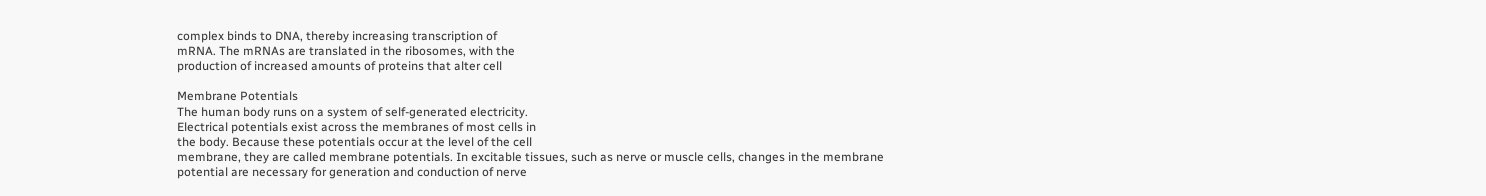complex binds to DNA, thereby increasing transcription of
mRNA. The mRNAs are translated in the ribosomes, with the
production of increased amounts of proteins that alter cell

Membrane Potentials
The human body runs on a system of self-generated electricity.
Electrical potentials exist across the membranes of most cells in
the body. Because these potentials occur at the level of the cell
membrane, they are called membrane potentials. In excitable tissues, such as nerve or muscle cells, changes in the membrane
potential are necessary for generation and conduction of nerve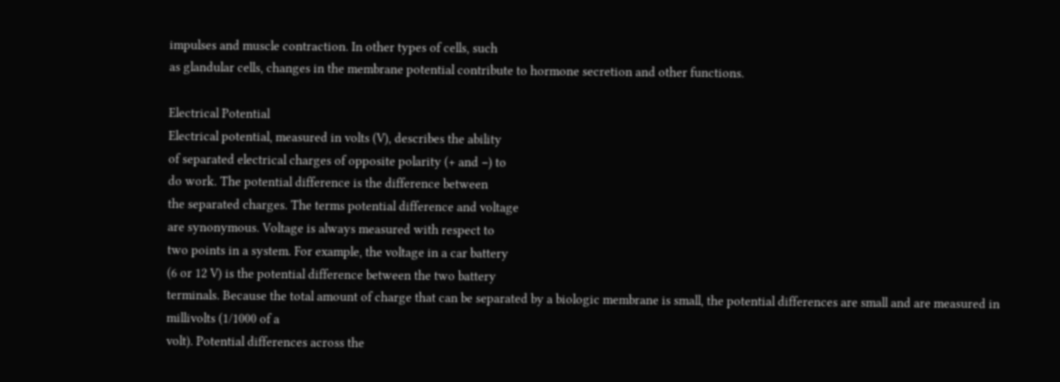impulses and muscle contraction. In other types of cells, such
as glandular cells, changes in the membrane potential contribute to hormone secretion and other functions.

Electrical Potential
Electrical potential, measured in volts (V), describes the ability
of separated electrical charges of opposite polarity (+ and −) to
do work. The potential difference is the difference between
the separated charges. The terms potential difference and voltage
are synonymous. Voltage is always measured with respect to
two points in a system. For example, the voltage in a car battery
(6 or 12 V) is the potential difference between the two battery
terminals. Because the total amount of charge that can be separated by a biologic membrane is small, the potential differences are small and are measured in millivolts (1/1000 of a
volt). Potential differences across the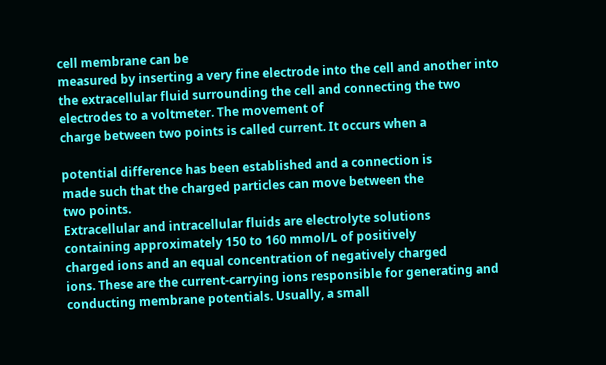cell membrane can be
measured by inserting a very fine electrode into the cell and another into the extracellular fluid surrounding the cell and connecting the two electrodes to a voltmeter. The movement of
charge between two points is called current. It occurs when a

potential difference has been established and a connection is
made such that the charged particles can move between the
two points.
Extracellular and intracellular fluids are electrolyte solutions
containing approximately 150 to 160 mmol/L of positively
charged ions and an equal concentration of negatively charged
ions. These are the current-carrying ions responsible for generating and conducting membrane potentials. Usually, a small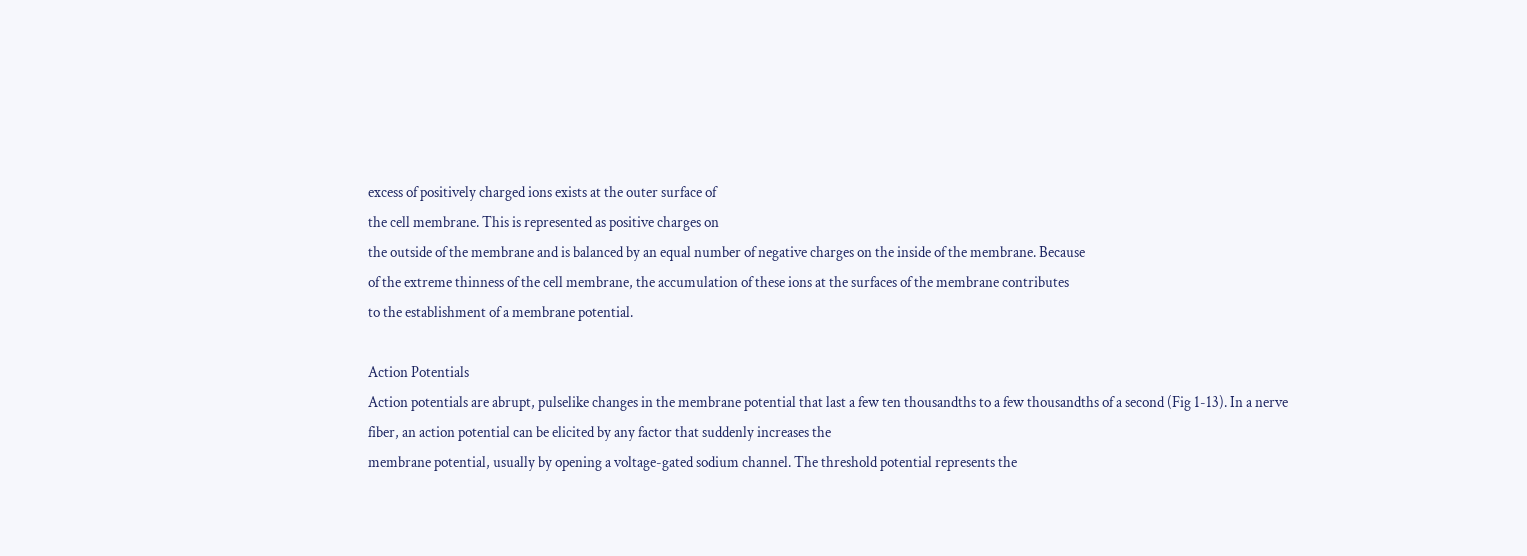excess of positively charged ions exists at the outer surface of
the cell membrane. This is represented as positive charges on
the outside of the membrane and is balanced by an equal number of negative charges on the inside of the membrane. Because
of the extreme thinness of the cell membrane, the accumulation of these ions at the surfaces of the membrane contributes
to the establishment of a membrane potential.

Action Potentials
Action potentials are abrupt, pulselike changes in the membrane potential that last a few ten thousandths to a few thousandths of a second (Fig 1-13). In a nerve fiber, an action potential can be elicited by any factor that suddenly increases the
membrane potential, usually by opening a voltage-gated sodium channel. The threshold potential represents the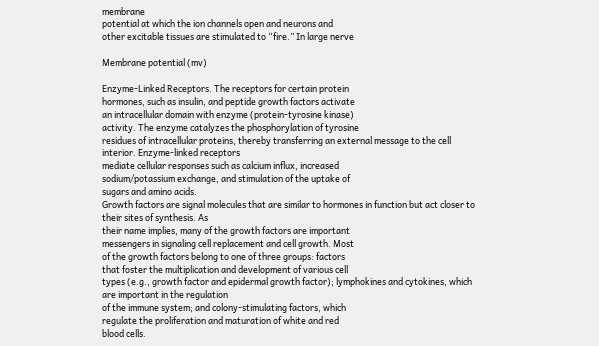membrane
potential at which the ion channels open and neurons and
other excitable tissues are stimulated to “fire.” In large nerve

Membrane potential (mv)

Enzyme-Linked Receptors. The receptors for certain protein
hormones, such as insulin, and peptide growth factors activate
an intracellular domain with enzyme (protein-tyrosine kinase)
activity. The enzyme catalyzes the phosphorylation of tyrosine
residues of intracellular proteins, thereby transferring an external message to the cell interior. Enzyme-linked receptors
mediate cellular responses such as calcium influx, increased
sodium/potassium exchange, and stimulation of the uptake of
sugars and amino acids.
Growth factors are signal molecules that are similar to hormones in function but act closer to their sites of synthesis. As
their name implies, many of the growth factors are important
messengers in signaling cell replacement and cell growth. Most
of the growth factors belong to one of three groups: factors
that foster the multiplication and development of various cell
types (e.g., growth factor and epidermal growth factor); lymphokines and cytokines, which are important in the regulation
of the immune system; and colony-stimulating factors, which
regulate the proliferation and maturation of white and red
blood cells.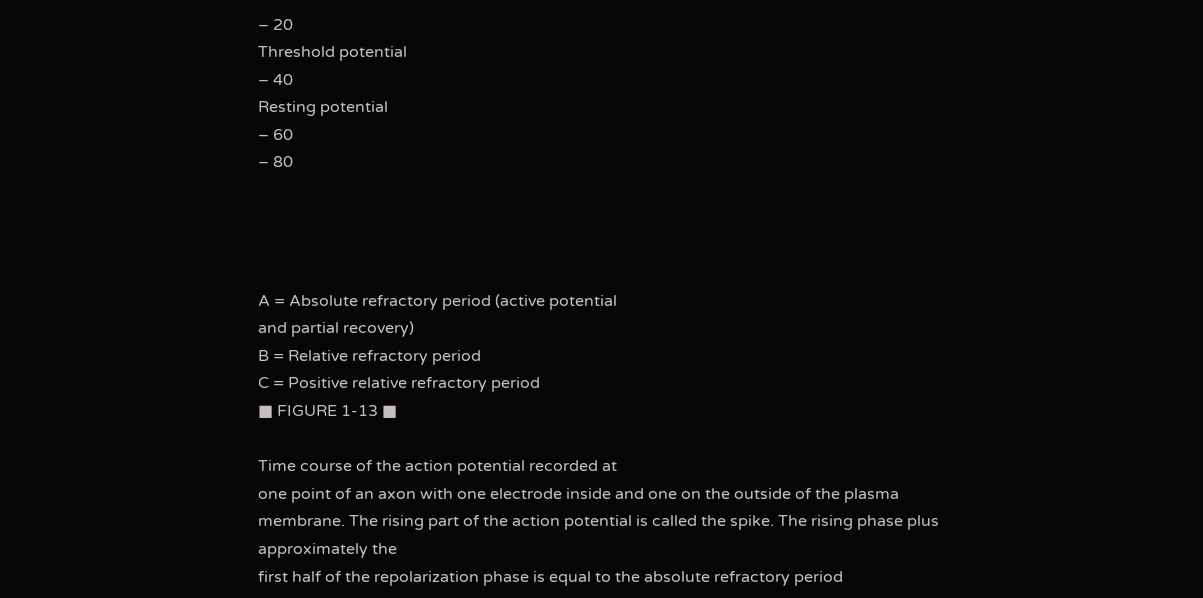– 20
Threshold potential
– 40
Resting potential
– 60
– 80




A = Absolute refractory period (active potential
and partial recovery)
B = Relative refractory period
C = Positive relative refractory period
■ FIGURE 1-13 ■

Time course of the action potential recorded at
one point of an axon with one electrode inside and one on the outside of the plasma membrane. The rising part of the action potential is called the spike. The rising phase plus approximately the
first half of the repolarization phase is equal to the absolute refractory period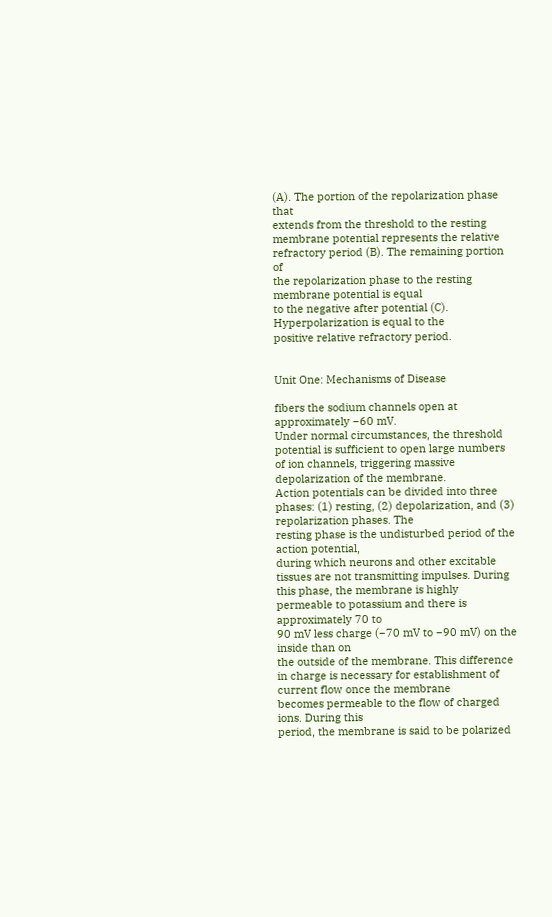(A). The portion of the repolarization phase that
extends from the threshold to the resting membrane potential represents the relative refractory period (B). The remaining portion of
the repolarization phase to the resting membrane potential is equal
to the negative after potential (C). Hyperpolarization is equal to the
positive relative refractory period.


Unit One: Mechanisms of Disease

fibers the sodium channels open at approximately −60 mV.
Under normal circumstances, the threshold potential is sufficient to open large numbers of ion channels, triggering massive
depolarization of the membrane.
Action potentials can be divided into three phases: (1) resting, (2) depolarization, and (3) repolarization phases. The
resting phase is the undisturbed period of the action potential,
during which neurons and other excitable tissues are not transmitting impulses. During this phase, the membrane is highly
permeable to potassium and there is approximately 70 to
90 mV less charge (−70 mV to −90 mV) on the inside than on
the outside of the membrane. This difference in charge is necessary for establishment of current flow once the membrane
becomes permeable to the flow of charged ions. During this
period, the membrane is said to be polarized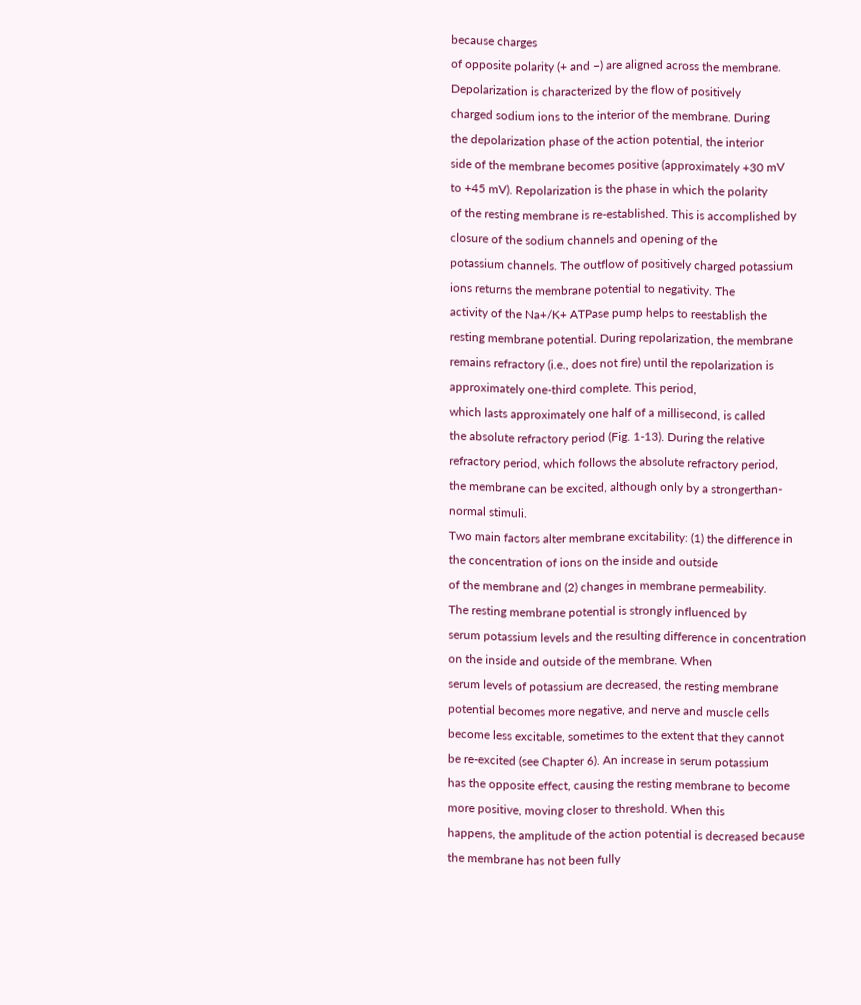because charges
of opposite polarity (+ and −) are aligned across the membrane. Depolarization is characterized by the flow of positively
charged sodium ions to the interior of the membrane. During
the depolarization phase of the action potential, the interior
side of the membrane becomes positive (approximately +30 mV
to +45 mV). Repolarization is the phase in which the polarity
of the resting membrane is re-established. This is accomplished by closure of the sodium channels and opening of the
potassium channels. The outflow of positively charged potassium ions returns the membrane potential to negativity. The
activity of the Na+/K+ ATPase pump helps to reestablish the
resting membrane potential. During repolarization, the membrane remains refractory (i.e., does not fire) until the repolarization is approximately one-third complete. This period,
which lasts approximately one half of a millisecond, is called
the absolute refractory period (Fig. 1-13). During the relative refractory period, which follows the absolute refractory period,
the membrane can be excited, although only by a strongerthan-normal stimuli.
Two main factors alter membrane excitability: (1) the difference in the concentration of ions on the inside and outside
of the membrane and (2) changes in membrane permeability.
The resting membrane potential is strongly influenced by
serum potassium levels and the resulting difference in concentration on the inside and outside of the membrane. When
serum levels of potassium are decreased, the resting membrane
potential becomes more negative, and nerve and muscle cells
become less excitable, sometimes to the extent that they cannot
be re-excited (see Chapter 6). An increase in serum potassium
has the opposite effect, causing the resting membrane to become more positive, moving closer to threshold. When this
happens, the amplitude of the action potential is decreased because the membrane has not been fully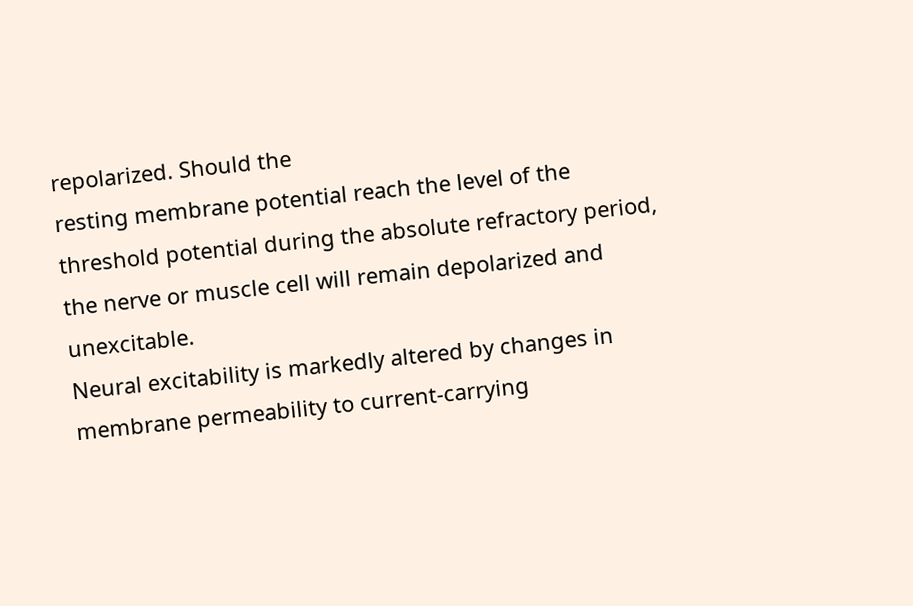repolarized. Should the
resting membrane potential reach the level of the threshold potential during the absolute refractory period, the nerve or muscle cell will remain depolarized and unexcitable.
Neural excitability is markedly altered by changes in membrane permeability to current-carrying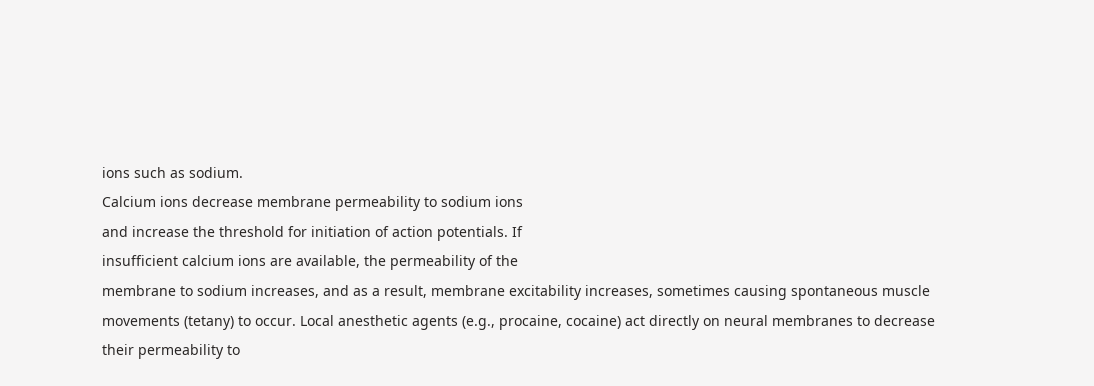ions such as sodium.
Calcium ions decrease membrane permeability to sodium ions
and increase the threshold for initiation of action potentials. If
insufficient calcium ions are available, the permeability of the
membrane to sodium increases, and as a result, membrane excitability increases, sometimes causing spontaneous muscle
movements (tetany) to occur. Local anesthetic agents (e.g., procaine, cocaine) act directly on neural membranes to decrease
their permeability to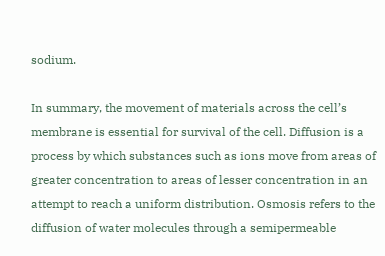sodium.

In summary, the movement of materials across the cell’s
membrane is essential for survival of the cell. Diffusion is a
process by which substances such as ions move from areas of
greater concentration to areas of lesser concentration in an attempt to reach a uniform distribution. Osmosis refers to the
diffusion of water molecules through a semipermeable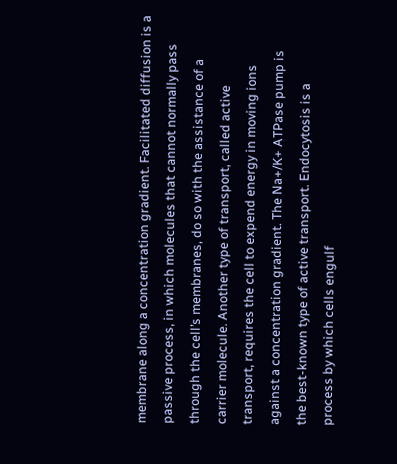membrane along a concentration gradient. Facilitated diffusion is a
passive process, in which molecules that cannot normally pass
through the cell’s membranes, do so with the assistance of a
carrier molecule. Another type of transport, called active
transport, requires the cell to expend energy in moving ions
against a concentration gradient. The Na+/K+ ATPase pump is
the best-known type of active transport. Endocytosis is a
process by which cells engulf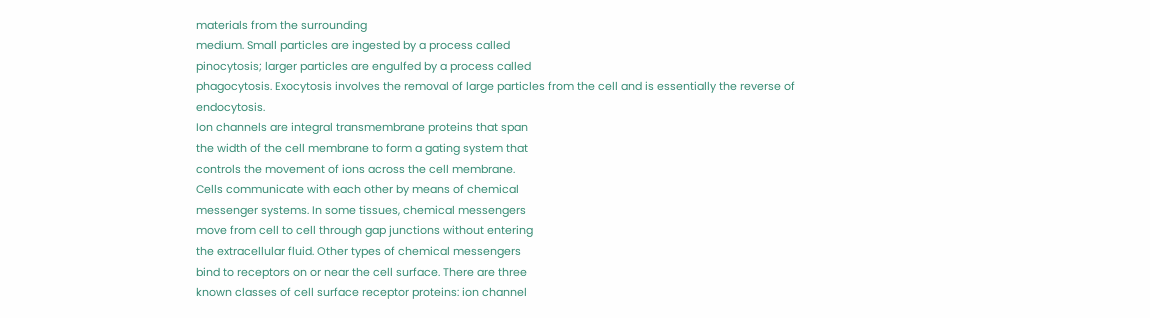materials from the surrounding
medium. Small particles are ingested by a process called
pinocytosis; larger particles are engulfed by a process called
phagocytosis. Exocytosis involves the removal of large particles from the cell and is essentially the reverse of endocytosis.
Ion channels are integral transmembrane proteins that span
the width of the cell membrane to form a gating system that
controls the movement of ions across the cell membrane.
Cells communicate with each other by means of chemical
messenger systems. In some tissues, chemical messengers
move from cell to cell through gap junctions without entering
the extracellular fluid. Other types of chemical messengers
bind to receptors on or near the cell surface. There are three
known classes of cell surface receptor proteins: ion channel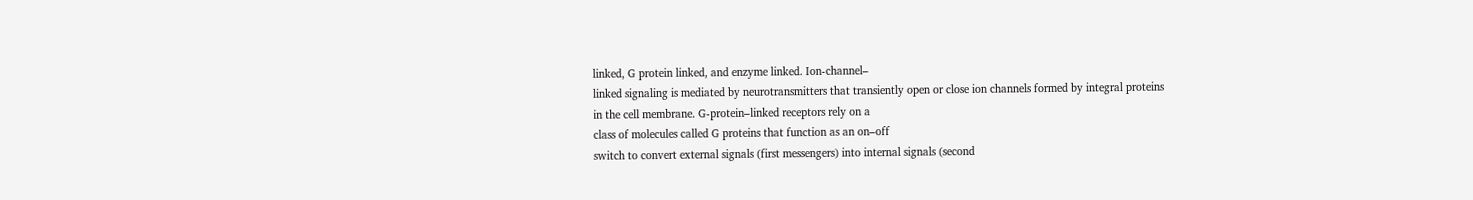linked, G protein linked, and enzyme linked. Ion-channel–
linked signaling is mediated by neurotransmitters that transiently open or close ion channels formed by integral proteins
in the cell membrane. G-protein–linked receptors rely on a
class of molecules called G proteins that function as an on–off
switch to convert external signals (first messengers) into internal signals (second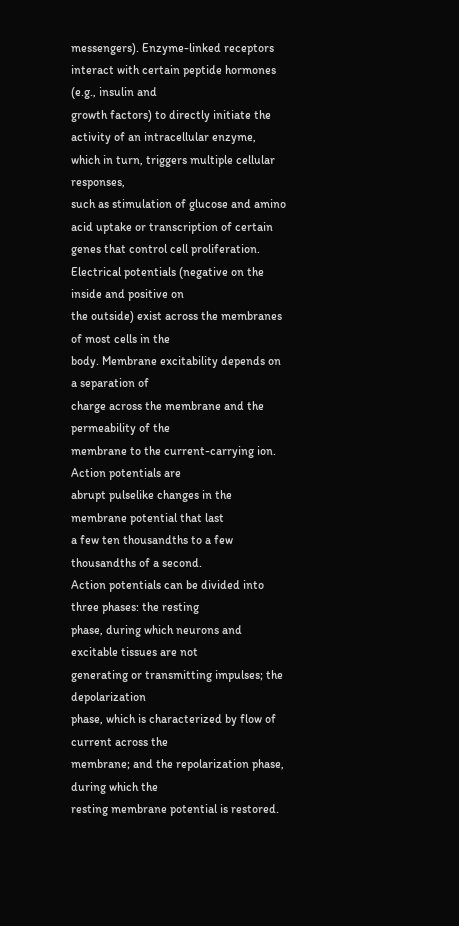messengers). Enzyme-linked receptors
interact with certain peptide hormones (e.g., insulin and
growth factors) to directly initiate the activity of an intracellular enzyme, which in turn, triggers multiple cellular responses,
such as stimulation of glucose and amino acid uptake or transcription of certain genes that control cell proliferation.
Electrical potentials (negative on the inside and positive on
the outside) exist across the membranes of most cells in the
body. Membrane excitability depends on a separation of
charge across the membrane and the permeability of the
membrane to the current-carrying ion. Action potentials are
abrupt pulselike changes in the membrane potential that last
a few ten thousandths to a few thousandths of a second.
Action potentials can be divided into three phases: the resting
phase, during which neurons and excitable tissues are not
generating or transmitting impulses; the depolarization
phase, which is characterized by flow of current across the
membrane; and the repolarization phase, during which the
resting membrane potential is restored.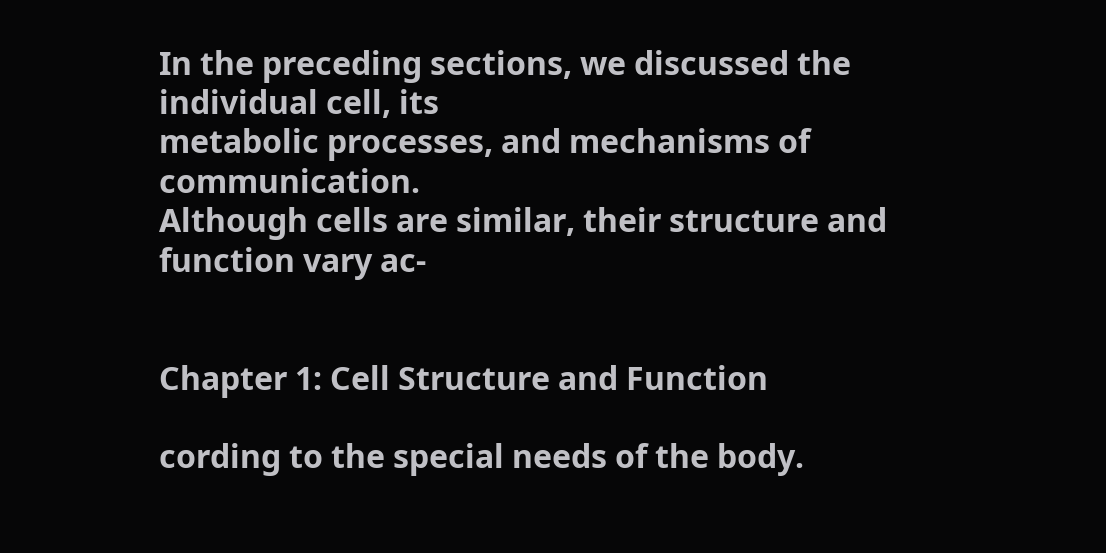In the preceding sections, we discussed the individual cell, its
metabolic processes, and mechanisms of communication.
Although cells are similar, their structure and function vary ac-


Chapter 1: Cell Structure and Function

cording to the special needs of the body.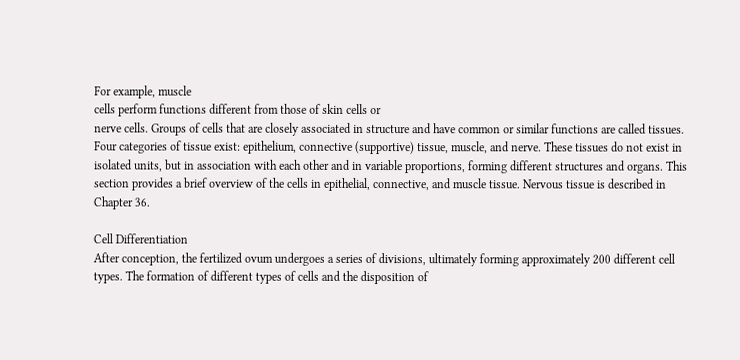For example, muscle
cells perform functions different from those of skin cells or
nerve cells. Groups of cells that are closely associated in structure and have common or similar functions are called tissues.
Four categories of tissue exist: epithelium, connective (supportive) tissue, muscle, and nerve. These tissues do not exist in
isolated units, but in association with each other and in variable proportions, forming different structures and organs. This
section provides a brief overview of the cells in epithelial, connective, and muscle tissue. Nervous tissue is described in
Chapter 36.

Cell Differentiation
After conception, the fertilized ovum undergoes a series of divisions, ultimately forming approximately 200 different cell
types. The formation of different types of cells and the disposition of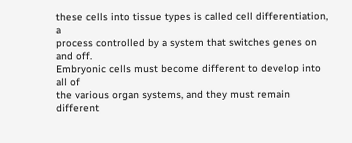these cells into tissue types is called cell differentiation, a
process controlled by a system that switches genes on and off.
Embryonic cells must become different to develop into all of
the various organ systems, and they must remain different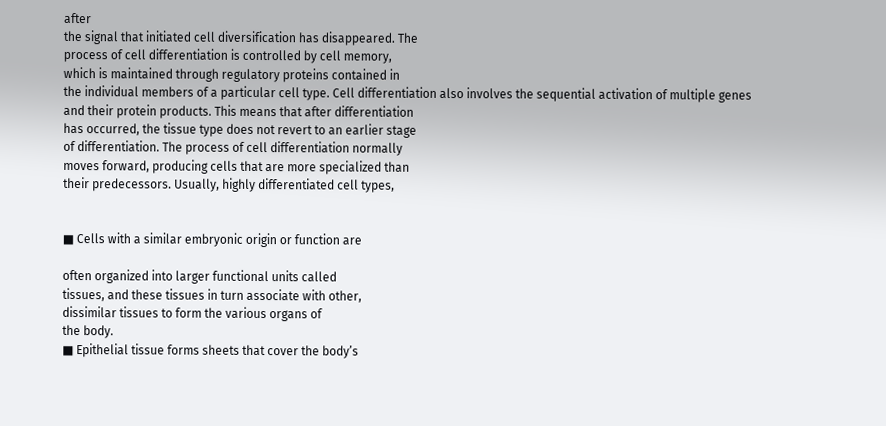after
the signal that initiated cell diversification has disappeared. The
process of cell differentiation is controlled by cell memory,
which is maintained through regulatory proteins contained in
the individual members of a particular cell type. Cell differentiation also involves the sequential activation of multiple genes
and their protein products. This means that after differentiation
has occurred, the tissue type does not revert to an earlier stage
of differentiation. The process of cell differentiation normally
moves forward, producing cells that are more specialized than
their predecessors. Usually, highly differentiated cell types,


■ Cells with a similar embryonic origin or function are

often organized into larger functional units called
tissues, and these tissues in turn associate with other,
dissimilar tissues to form the various organs of
the body.
■ Epithelial tissue forms sheets that cover the body’s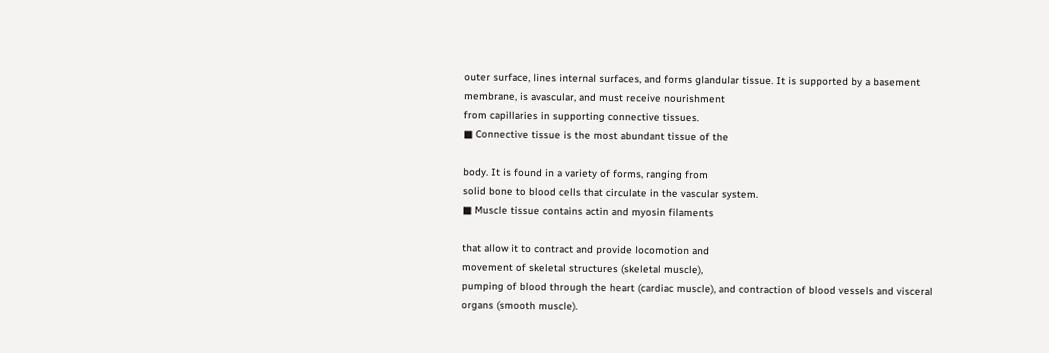outer surface, lines internal surfaces, and forms glandular tissue. It is supported by a basement membrane, is avascular, and must receive nourishment
from capillaries in supporting connective tissues.
■ Connective tissue is the most abundant tissue of the

body. It is found in a variety of forms, ranging from
solid bone to blood cells that circulate in the vascular system.
■ Muscle tissue contains actin and myosin filaments

that allow it to contract and provide locomotion and
movement of skeletal structures (skeletal muscle),
pumping of blood through the heart (cardiac muscle), and contraction of blood vessels and visceral
organs (smooth muscle).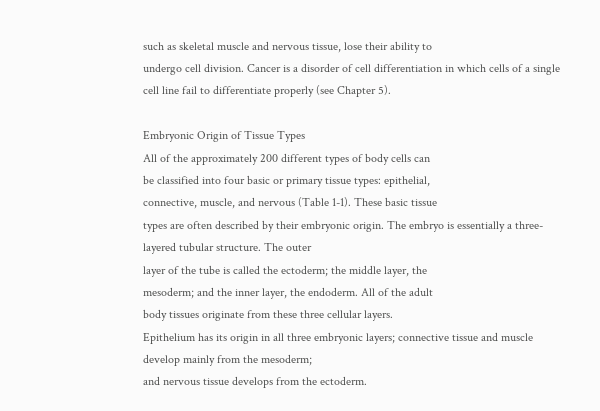such as skeletal muscle and nervous tissue, lose their ability to
undergo cell division. Cancer is a disorder of cell differentiation in which cells of a single cell line fail to differentiate properly (see Chapter 5).

Embryonic Origin of Tissue Types
All of the approximately 200 different types of body cells can
be classified into four basic or primary tissue types: epithelial,
connective, muscle, and nervous (Table 1-1). These basic tissue
types are often described by their embryonic origin. The embryo is essentially a three-layered tubular structure. The outer
layer of the tube is called the ectoderm; the middle layer, the
mesoderm; and the inner layer, the endoderm. All of the adult
body tissues originate from these three cellular layers.
Epithelium has its origin in all three embryonic layers; connective tissue and muscle develop mainly from the mesoderm;
and nervous tissue develops from the ectoderm.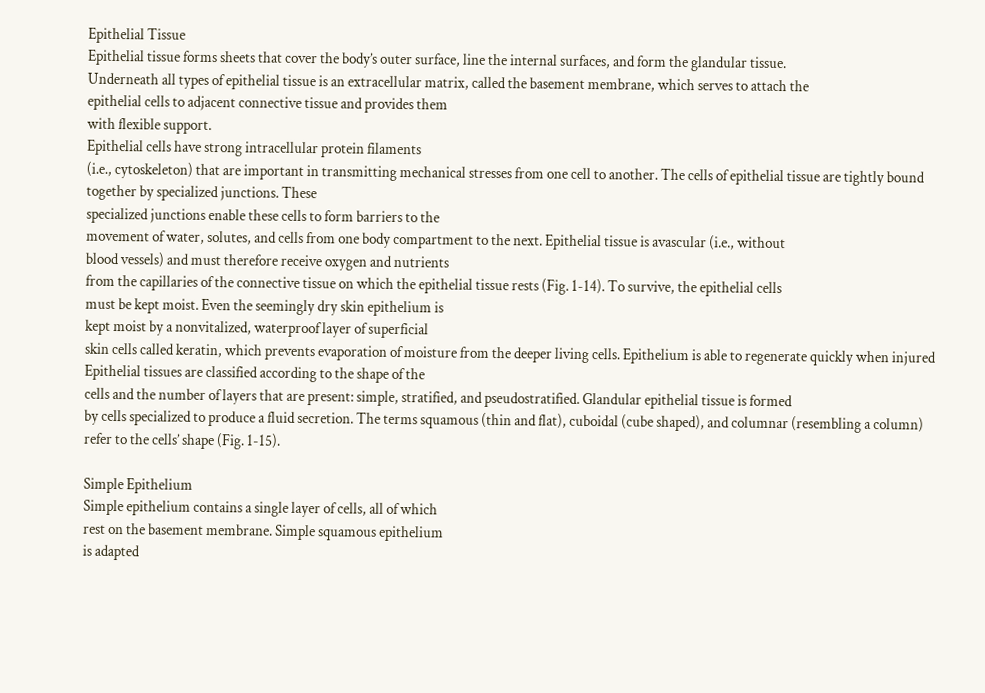Epithelial Tissue
Epithelial tissue forms sheets that cover the body’s outer surface, line the internal surfaces, and form the glandular tissue.
Underneath all types of epithelial tissue is an extracellular matrix, called the basement membrane, which serves to attach the
epithelial cells to adjacent connective tissue and provides them
with flexible support.
Epithelial cells have strong intracellular protein filaments
(i.e., cytoskeleton) that are important in transmitting mechanical stresses from one cell to another. The cells of epithelial tissue are tightly bound together by specialized junctions. These
specialized junctions enable these cells to form barriers to the
movement of water, solutes, and cells from one body compartment to the next. Epithelial tissue is avascular (i.e., without
blood vessels) and must therefore receive oxygen and nutrients
from the capillaries of the connective tissue on which the epithelial tissue rests (Fig. 1-14). To survive, the epithelial cells
must be kept moist. Even the seemingly dry skin epithelium is
kept moist by a nonvitalized, waterproof layer of superficial
skin cells called keratin, which prevents evaporation of moisture from the deeper living cells. Epithelium is able to regenerate quickly when injured
Epithelial tissues are classified according to the shape of the
cells and the number of layers that are present: simple, stratified, and pseudostratified. Glandular epithelial tissue is formed
by cells specialized to produce a fluid secretion. The terms squamous (thin and flat), cuboidal (cube shaped), and columnar (resembling a column) refer to the cells’ shape (Fig. 1-15).

Simple Epithelium
Simple epithelium contains a single layer of cells, all of which
rest on the basement membrane. Simple squamous epithelium
is adapted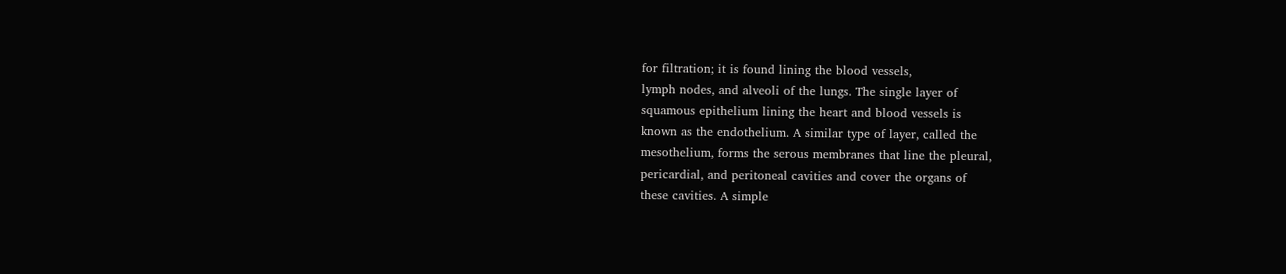for filtration; it is found lining the blood vessels,
lymph nodes, and alveoli of the lungs. The single layer of
squamous epithelium lining the heart and blood vessels is
known as the endothelium. A similar type of layer, called the
mesothelium, forms the serous membranes that line the pleural,
pericardial, and peritoneal cavities and cover the organs of
these cavities. A simple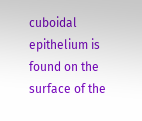cuboidal epithelium is found on the surface of the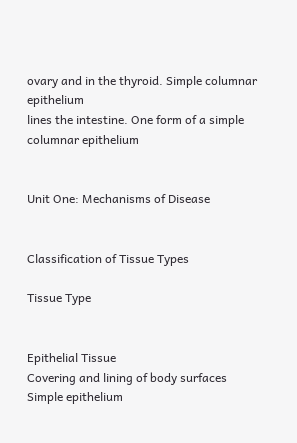ovary and in the thyroid. Simple columnar epithelium
lines the intestine. One form of a simple columnar epithelium


Unit One: Mechanisms of Disease


Classification of Tissue Types

Tissue Type


Epithelial Tissue
Covering and lining of body surfaces
Simple epithelium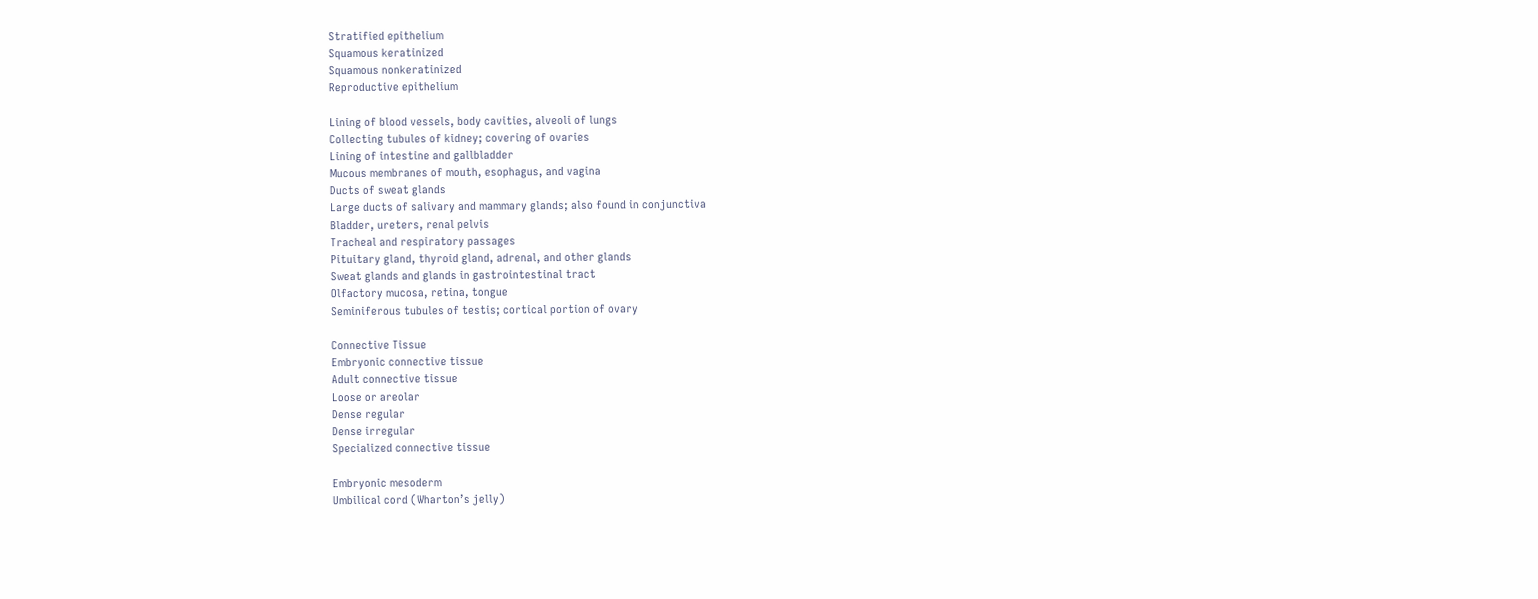Stratified epithelium
Squamous keratinized
Squamous nonkeratinized
Reproductive epithelium

Lining of blood vessels, body cavities, alveoli of lungs
Collecting tubules of kidney; covering of ovaries
Lining of intestine and gallbladder
Mucous membranes of mouth, esophagus, and vagina
Ducts of sweat glands
Large ducts of salivary and mammary glands; also found in conjunctiva
Bladder, ureters, renal pelvis
Tracheal and respiratory passages
Pituitary gland, thyroid gland, adrenal, and other glands
Sweat glands and glands in gastrointestinal tract
Olfactory mucosa, retina, tongue
Seminiferous tubules of testis; cortical portion of ovary

Connective Tissue
Embryonic connective tissue
Adult connective tissue
Loose or areolar
Dense regular
Dense irregular
Specialized connective tissue

Embryonic mesoderm
Umbilical cord (Wharton’s jelly)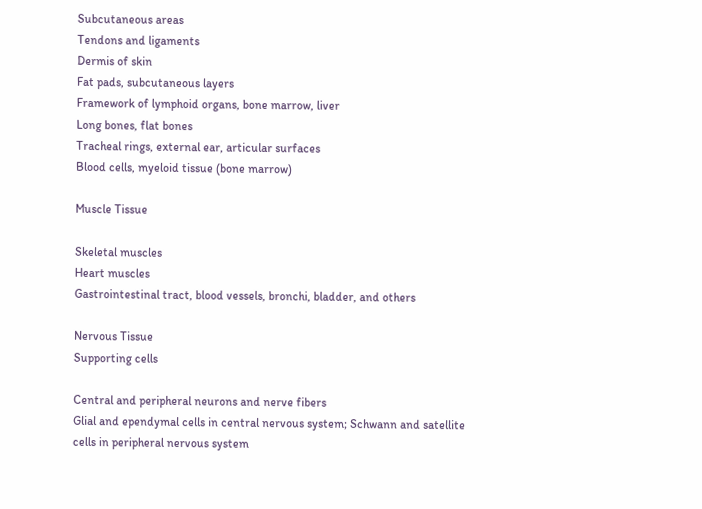Subcutaneous areas
Tendons and ligaments
Dermis of skin
Fat pads, subcutaneous layers
Framework of lymphoid organs, bone marrow, liver
Long bones, flat bones
Tracheal rings, external ear, articular surfaces
Blood cells, myeloid tissue (bone marrow)

Muscle Tissue

Skeletal muscles
Heart muscles
Gastrointestinal tract, blood vessels, bronchi, bladder, and others

Nervous Tissue
Supporting cells

Central and peripheral neurons and nerve fibers
Glial and ependymal cells in central nervous system; Schwann and satellite
cells in peripheral nervous system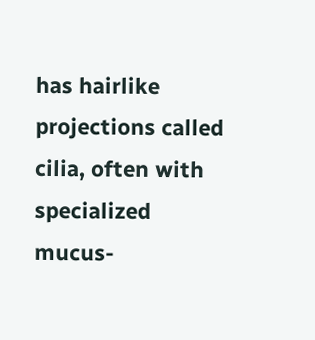has hairlike projections called cilia, often with specialized
mucus-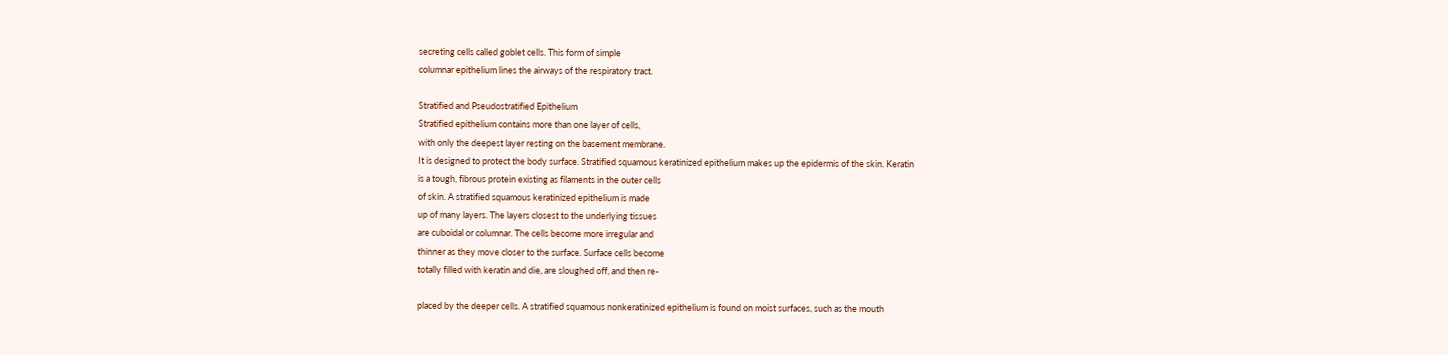secreting cells called goblet cells. This form of simple
columnar epithelium lines the airways of the respiratory tract.

Stratified and Pseudostratified Epithelium
Stratified epithelium contains more than one layer of cells,
with only the deepest layer resting on the basement membrane.
It is designed to protect the body surface. Stratified squamous keratinized epithelium makes up the epidermis of the skin. Keratin
is a tough, fibrous protein existing as filaments in the outer cells
of skin. A stratified squamous keratinized epithelium is made
up of many layers. The layers closest to the underlying tissues
are cuboidal or columnar. The cells become more irregular and
thinner as they move closer to the surface. Surface cells become
totally filled with keratin and die, are sloughed off, and then re-

placed by the deeper cells. A stratified squamous nonkeratinized epithelium is found on moist surfaces, such as the mouth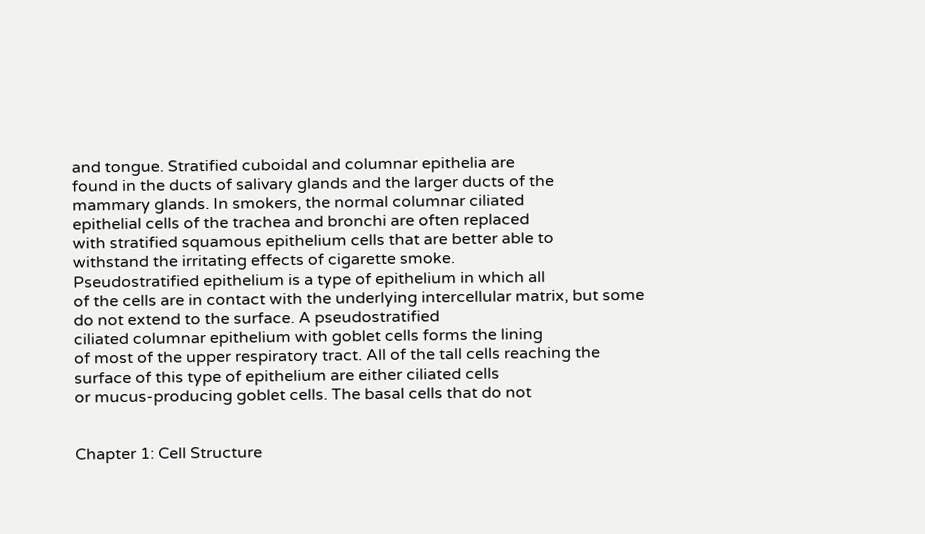and tongue. Stratified cuboidal and columnar epithelia are
found in the ducts of salivary glands and the larger ducts of the
mammary glands. In smokers, the normal columnar ciliated
epithelial cells of the trachea and bronchi are often replaced
with stratified squamous epithelium cells that are better able to
withstand the irritating effects of cigarette smoke.
Pseudostratified epithelium is a type of epithelium in which all
of the cells are in contact with the underlying intercellular matrix, but some do not extend to the surface. A pseudostratified
ciliated columnar epithelium with goblet cells forms the lining
of most of the upper respiratory tract. All of the tall cells reaching the surface of this type of epithelium are either ciliated cells
or mucus-producing goblet cells. The basal cells that do not


Chapter 1: Cell Structure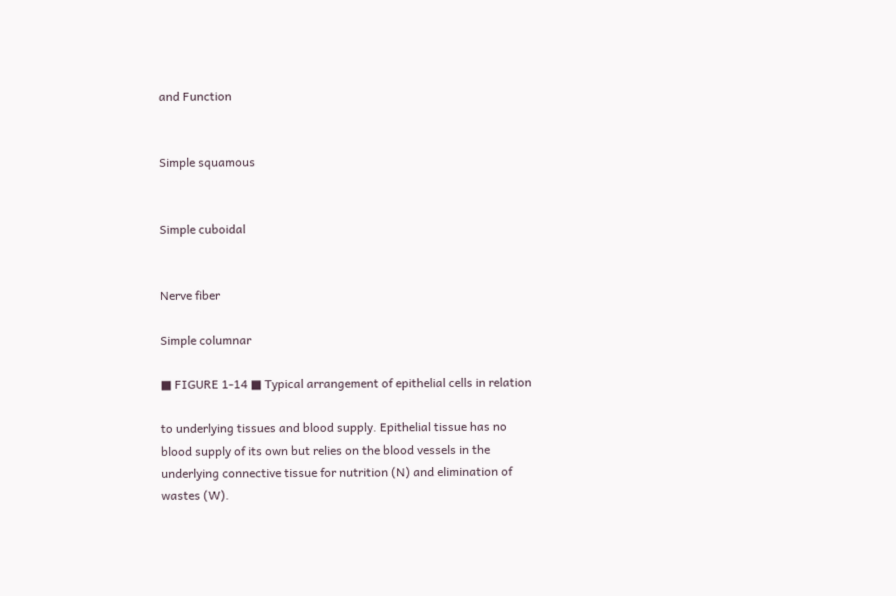and Function


Simple squamous


Simple cuboidal


Nerve fiber

Simple columnar

■ FIGURE 1-14 ■ Typical arrangement of epithelial cells in relation

to underlying tissues and blood supply. Epithelial tissue has no
blood supply of its own but relies on the blood vessels in the
underlying connective tissue for nutrition (N) and elimination of
wastes (W).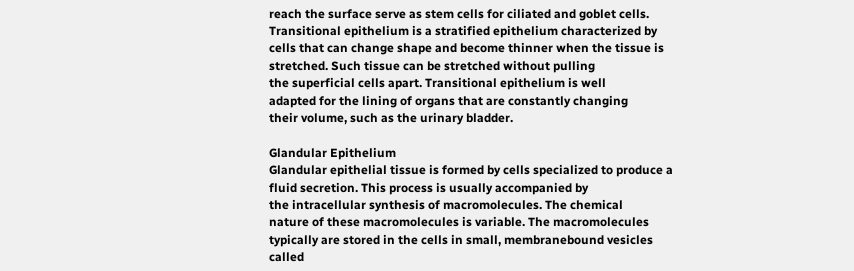reach the surface serve as stem cells for ciliated and goblet cells.
Transitional epithelium is a stratified epithelium characterized by
cells that can change shape and become thinner when the tissue is stretched. Such tissue can be stretched without pulling
the superficial cells apart. Transitional epithelium is well
adapted for the lining of organs that are constantly changing
their volume, such as the urinary bladder.

Glandular Epithelium
Glandular epithelial tissue is formed by cells specialized to produce a fluid secretion. This process is usually accompanied by
the intracellular synthesis of macromolecules. The chemical
nature of these macromolecules is variable. The macromolecules typically are stored in the cells in small, membranebound vesicles called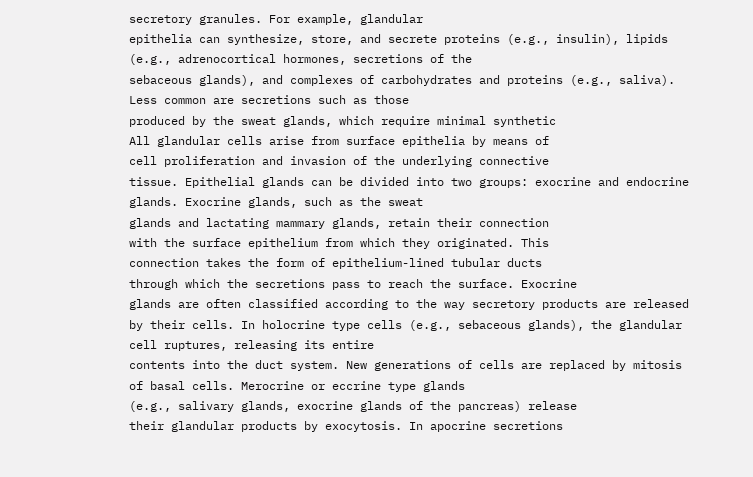secretory granules. For example, glandular
epithelia can synthesize, store, and secrete proteins (e.g., insulin), lipids (e.g., adrenocortical hormones, secretions of the
sebaceous glands), and complexes of carbohydrates and proteins (e.g., saliva). Less common are secretions such as those
produced by the sweat glands, which require minimal synthetic
All glandular cells arise from surface epithelia by means of
cell proliferation and invasion of the underlying connective
tissue. Epithelial glands can be divided into two groups: exocrine and endocrine glands. Exocrine glands, such as the sweat
glands and lactating mammary glands, retain their connection
with the surface epithelium from which they originated. This
connection takes the form of epithelium-lined tubular ducts
through which the secretions pass to reach the surface. Exocrine
glands are often classified according to the way secretory products are released by their cells. In holocrine type cells (e.g., sebaceous glands), the glandular cell ruptures, releasing its entire
contents into the duct system. New generations of cells are replaced by mitosis of basal cells. Merocrine or eccrine type glands
(e.g., salivary glands, exocrine glands of the pancreas) release
their glandular products by exocytosis. In apocrine secretions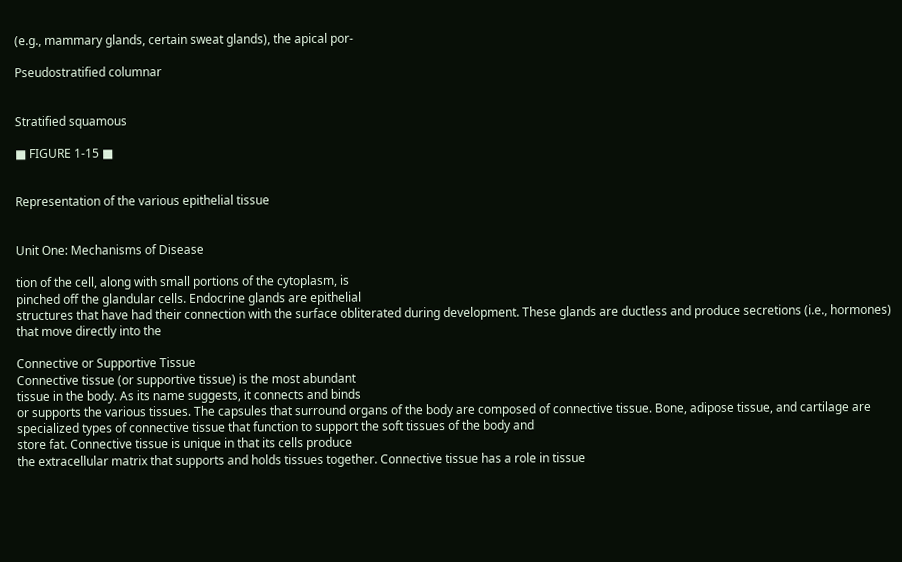(e.g., mammary glands, certain sweat glands), the apical por-

Pseudostratified columnar


Stratified squamous

■ FIGURE 1-15 ■


Representation of the various epithelial tissue


Unit One: Mechanisms of Disease

tion of the cell, along with small portions of the cytoplasm, is
pinched off the glandular cells. Endocrine glands are epithelial
structures that have had their connection with the surface obliterated during development. These glands are ductless and produce secretions (i.e., hormones) that move directly into the

Connective or Supportive Tissue
Connective tissue (or supportive tissue) is the most abundant
tissue in the body. As its name suggests, it connects and binds
or supports the various tissues. The capsules that surround organs of the body are composed of connective tissue. Bone, adipose tissue, and cartilage are specialized types of connective tissue that function to support the soft tissues of the body and
store fat. Connective tissue is unique in that its cells produce
the extracellular matrix that supports and holds tissues together. Connective tissue has a role in tissue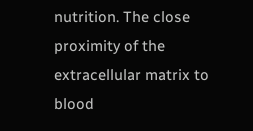nutrition. The close
proximity of the extracellular matrix to blood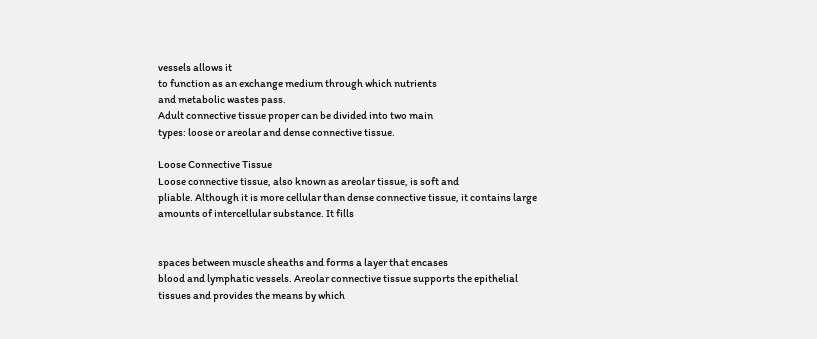vessels allows it
to function as an exchange medium through which nutrients
and metabolic wastes pass.
Adult connective tissue proper can be divided into two main
types: loose or areolar and dense connective tissue.

Loose Connective Tissue
Loose connective tissue, also known as areolar tissue, is soft and
pliable. Although it is more cellular than dense connective tissue, it contains large amounts of intercellular substance. It fills


spaces between muscle sheaths and forms a layer that encases
blood and lymphatic vessels. Areolar connective tissue supports the epithelial tissues and provides the means by which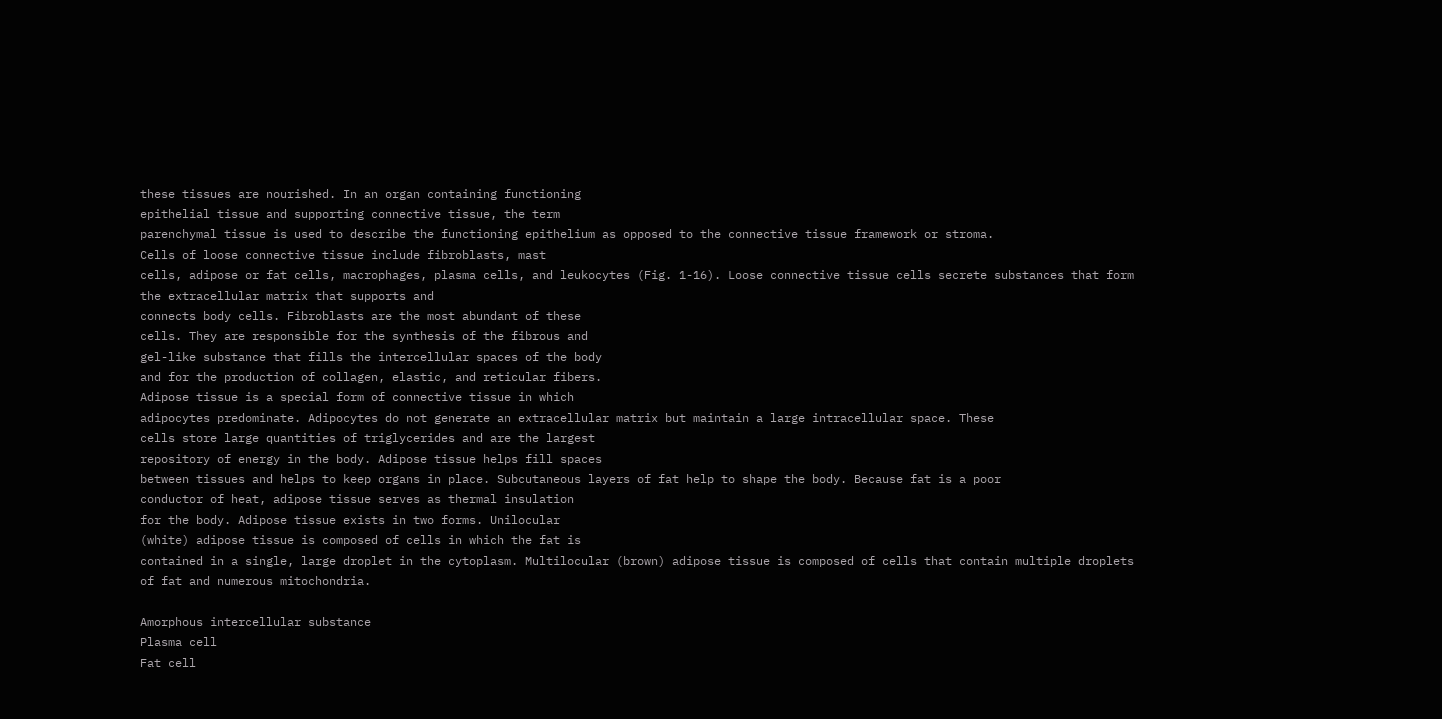these tissues are nourished. In an organ containing functioning
epithelial tissue and supporting connective tissue, the term
parenchymal tissue is used to describe the functioning epithelium as opposed to the connective tissue framework or stroma.
Cells of loose connective tissue include fibroblasts, mast
cells, adipose or fat cells, macrophages, plasma cells, and leukocytes (Fig. 1-16). Loose connective tissue cells secrete substances that form the extracellular matrix that supports and
connects body cells. Fibroblasts are the most abundant of these
cells. They are responsible for the synthesis of the fibrous and
gel-like substance that fills the intercellular spaces of the body
and for the production of collagen, elastic, and reticular fibers.
Adipose tissue is a special form of connective tissue in which
adipocytes predominate. Adipocytes do not generate an extracellular matrix but maintain a large intracellular space. These
cells store large quantities of triglycerides and are the largest
repository of energy in the body. Adipose tissue helps fill spaces
between tissues and helps to keep organs in place. Subcutaneous layers of fat help to shape the body. Because fat is a poor
conductor of heat, adipose tissue serves as thermal insulation
for the body. Adipose tissue exists in two forms. Unilocular
(white) adipose tissue is composed of cells in which the fat is
contained in a single, large droplet in the cytoplasm. Multilocular (brown) adipose tissue is composed of cells that contain multiple droplets of fat and numerous mitochondria.

Amorphous intercellular substance
Plasma cell
Fat cell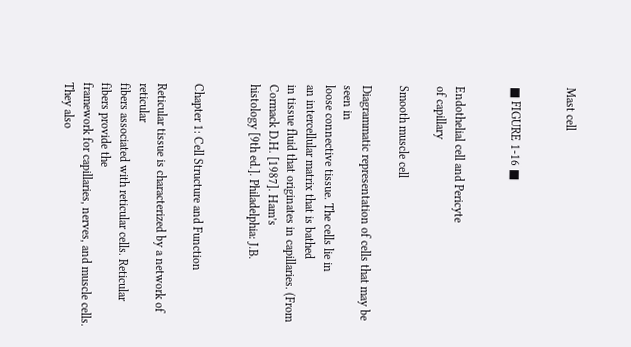Mast cell


■ FIGURE 1-16 ■


Endothelial cell and Pericyte
of capillary

Smooth muscle cell

Diagrammatic representation of cells that may be seen in
loose connective tissue. The cells lie in
an intercellular matrix that is bathed
in tissue fluid that originates in capillaries. (From Cormack D.H. [1987]. Ham’s
histology [9th ed.]. Philadelphia: J.B.


Chapter 1: Cell Structure and Function

Reticular tissue is characterized by a network of reticular
fibers associated with reticular cells. Reticular fibers provide the
framework for capillaries, nerves, and muscle cells. They also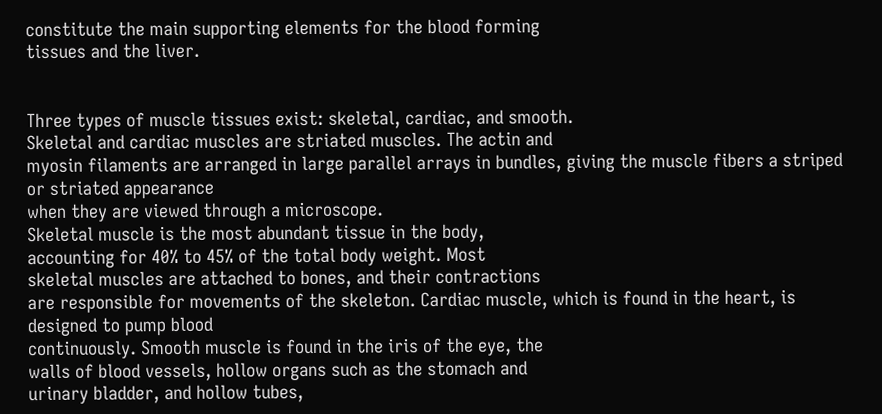constitute the main supporting elements for the blood forming
tissues and the liver.


Three types of muscle tissues exist: skeletal, cardiac, and smooth.
Skeletal and cardiac muscles are striated muscles. The actin and
myosin filaments are arranged in large parallel arrays in bundles, giving the muscle fibers a striped or striated appearance
when they are viewed through a microscope.
Skeletal muscle is the most abundant tissue in the body,
accounting for 40% to 45% of the total body weight. Most
skeletal muscles are attached to bones, and their contractions
are responsible for movements of the skeleton. Cardiac muscle, which is found in the heart, is designed to pump blood
continuously. Smooth muscle is found in the iris of the eye, the
walls of blood vessels, hollow organs such as the stomach and
urinary bladder, and hollow tubes,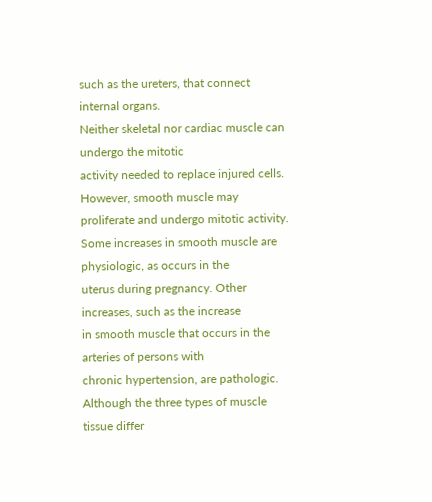such as the ureters, that connect internal organs.
Neither skeletal nor cardiac muscle can undergo the mitotic
activity needed to replace injured cells. However, smooth muscle may proliferate and undergo mitotic activity. Some increases in smooth muscle are physiologic, as occurs in the
uterus during pregnancy. Other increases, such as the increase
in smooth muscle that occurs in the arteries of persons with
chronic hypertension, are pathologic.
Although the three types of muscle tissue differ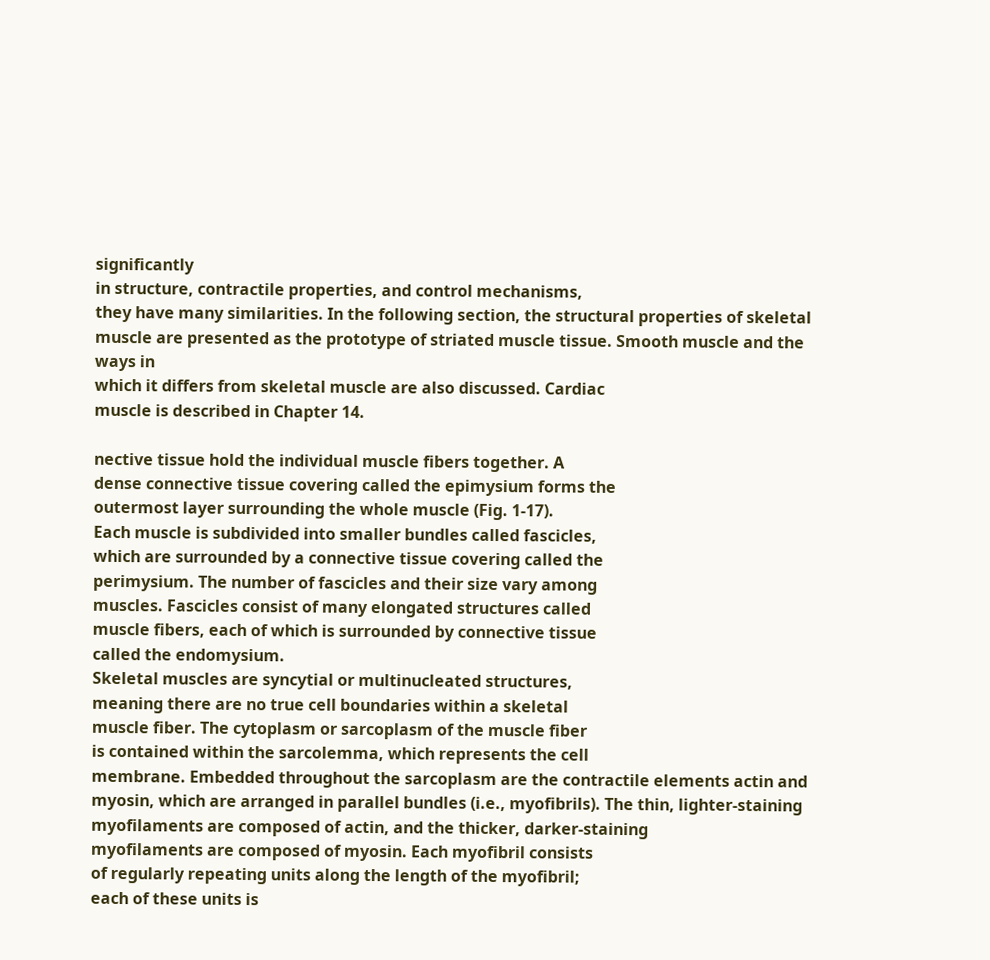significantly
in structure, contractile properties, and control mechanisms,
they have many similarities. In the following section, the structural properties of skeletal muscle are presented as the prototype of striated muscle tissue. Smooth muscle and the ways in
which it differs from skeletal muscle are also discussed. Cardiac
muscle is described in Chapter 14.

nective tissue hold the individual muscle fibers together. A
dense connective tissue covering called the epimysium forms the
outermost layer surrounding the whole muscle (Fig. 1-17).
Each muscle is subdivided into smaller bundles called fascicles,
which are surrounded by a connective tissue covering called the
perimysium. The number of fascicles and their size vary among
muscles. Fascicles consist of many elongated structures called
muscle fibers, each of which is surrounded by connective tissue
called the endomysium.
Skeletal muscles are syncytial or multinucleated structures,
meaning there are no true cell boundaries within a skeletal
muscle fiber. The cytoplasm or sarcoplasm of the muscle fiber
is contained within the sarcolemma, which represents the cell
membrane. Embedded throughout the sarcoplasm are the contractile elements actin and myosin, which are arranged in parallel bundles (i.e., myofibrils). The thin, lighter-staining myofilaments are composed of actin, and the thicker, darker-staining
myofilaments are composed of myosin. Each myofibril consists
of regularly repeating units along the length of the myofibril;
each of these units is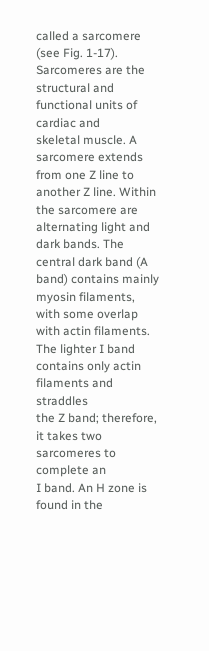called a sarcomere (see Fig. 1-17). Sarcomeres are the structural and functional units of cardiac and
skeletal muscle. A sarcomere extends from one Z line to another Z line. Within the sarcomere are alternating light and
dark bands. The central dark band (A band) contains mainly
myosin filaments, with some overlap with actin filaments.
The lighter I band contains only actin filaments and straddles
the Z band; therefore, it takes two sarcomeres to complete an
I band. An H zone is found in the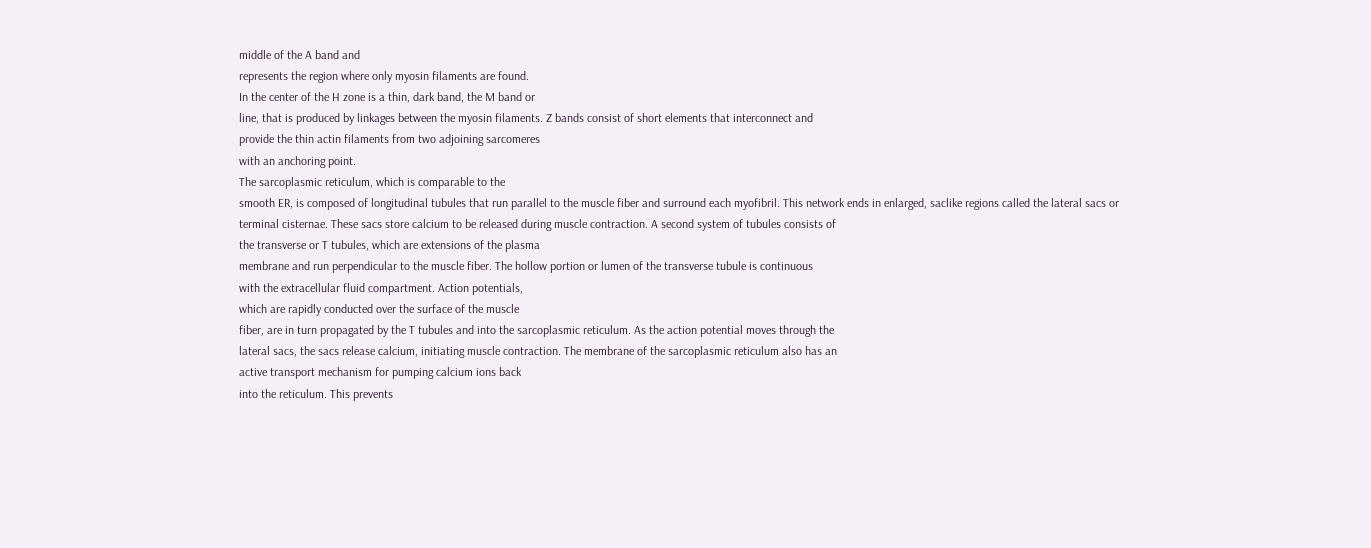middle of the A band and
represents the region where only myosin filaments are found.
In the center of the H zone is a thin, dark band, the M band or
line, that is produced by linkages between the myosin filaments. Z bands consist of short elements that interconnect and
provide the thin actin filaments from two adjoining sarcomeres
with an anchoring point.
The sarcoplasmic reticulum, which is comparable to the
smooth ER, is composed of longitudinal tubules that run parallel to the muscle fiber and surround each myofibril. This network ends in enlarged, saclike regions called the lateral sacs or
terminal cisternae. These sacs store calcium to be released during muscle contraction. A second system of tubules consists of
the transverse or T tubules, which are extensions of the plasma
membrane and run perpendicular to the muscle fiber. The hollow portion or lumen of the transverse tubule is continuous
with the extracellular fluid compartment. Action potentials,
which are rapidly conducted over the surface of the muscle
fiber, are in turn propagated by the T tubules and into the sarcoplasmic reticulum. As the action potential moves through the
lateral sacs, the sacs release calcium, initiating muscle contraction. The membrane of the sarcoplasmic reticulum also has an
active transport mechanism for pumping calcium ions back
into the reticulum. This prevents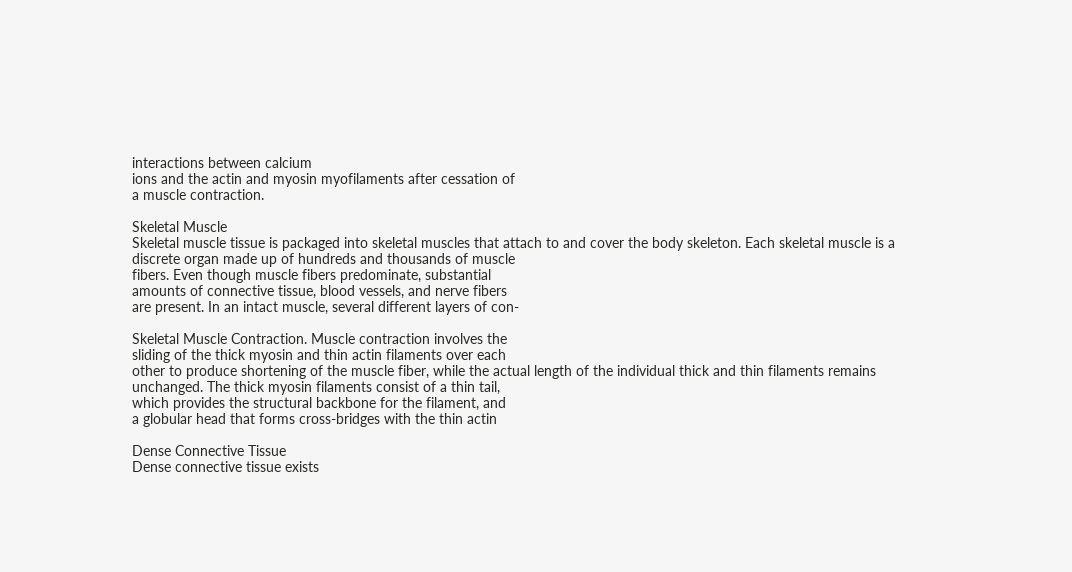interactions between calcium
ions and the actin and myosin myofilaments after cessation of
a muscle contraction.

Skeletal Muscle
Skeletal muscle tissue is packaged into skeletal muscles that attach to and cover the body skeleton. Each skeletal muscle is a
discrete organ made up of hundreds and thousands of muscle
fibers. Even though muscle fibers predominate, substantial
amounts of connective tissue, blood vessels, and nerve fibers
are present. In an intact muscle, several different layers of con-

Skeletal Muscle Contraction. Muscle contraction involves the
sliding of the thick myosin and thin actin filaments over each
other to produce shortening of the muscle fiber, while the actual length of the individual thick and thin filaments remains
unchanged. The thick myosin filaments consist of a thin tail,
which provides the structural backbone for the filament, and
a globular head that forms cross-bridges with the thin actin

Dense Connective Tissue
Dense connective tissue exists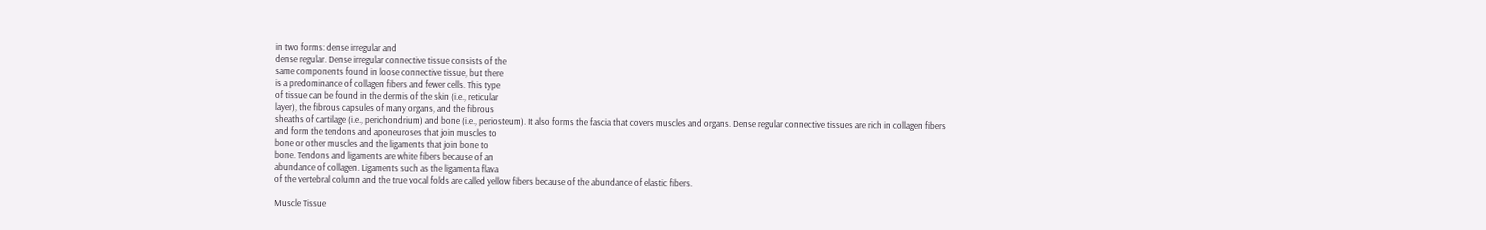in two forms: dense irregular and
dense regular. Dense irregular connective tissue consists of the
same components found in loose connective tissue, but there
is a predominance of collagen fibers and fewer cells. This type
of tissue can be found in the dermis of the skin (i.e., reticular
layer), the fibrous capsules of many organs, and the fibrous
sheaths of cartilage (i.e., perichondrium) and bone (i.e., periosteum). It also forms the fascia that covers muscles and organs. Dense regular connective tissues are rich in collagen fibers
and form the tendons and aponeuroses that join muscles to
bone or other muscles and the ligaments that join bone to
bone. Tendons and ligaments are white fibers because of an
abundance of collagen. Ligaments such as the ligamenta flava
of the vertebral column and the true vocal folds are called yellow fibers because of the abundance of elastic fibers.

Muscle Tissue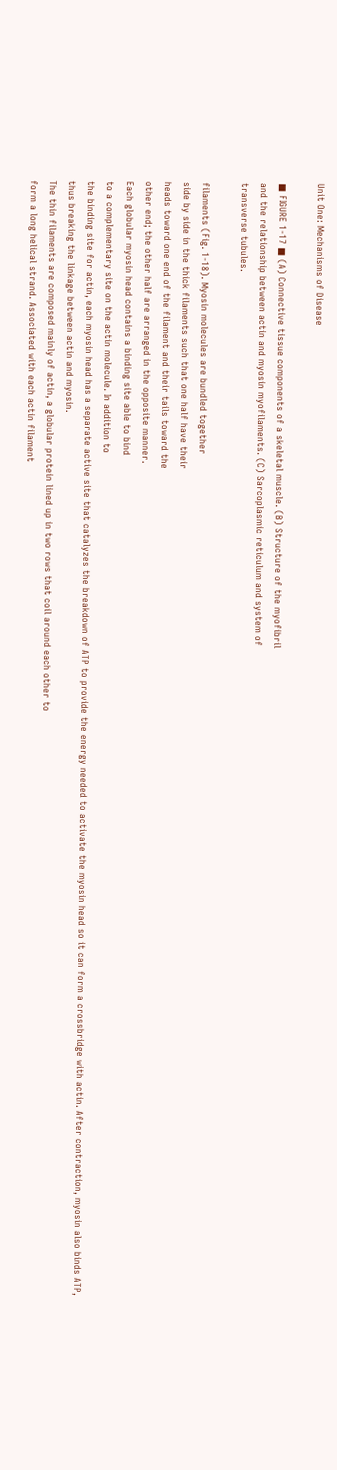Unit One: Mechanisms of Disease

■ FIGURE 1-17 ■ (A) Connective tissue components of a skeletal muscle. (B) Structure of the myofibril
and the relationship between actin and myosin myofilaments. (C) Sarcoplasmic reticulum and system of
transverse tubules.

filaments (Fig. 1-18). Myosin molecules are bundled together
side by side in the thick filaments such that one half have their
heads toward one end of the filament and their tails toward the
other end; the other half are arranged in the opposite manner.
Each globular myosin head contains a binding site able to bind
to a complementary site on the actin molecule. In addition to
the binding site for actin, each myosin head has a separate active site that catalyzes the breakdown of ATP to provide the energy needed to activate the myosin head so it can form a crossbridge with actin. After contraction, myosin also binds ATP,
thus breaking the linkage between actin and myosin.
The thin filaments are composed mainly of actin, a globular protein lined up in two rows that coil around each other to
form a long helical strand. Associated with each actin filament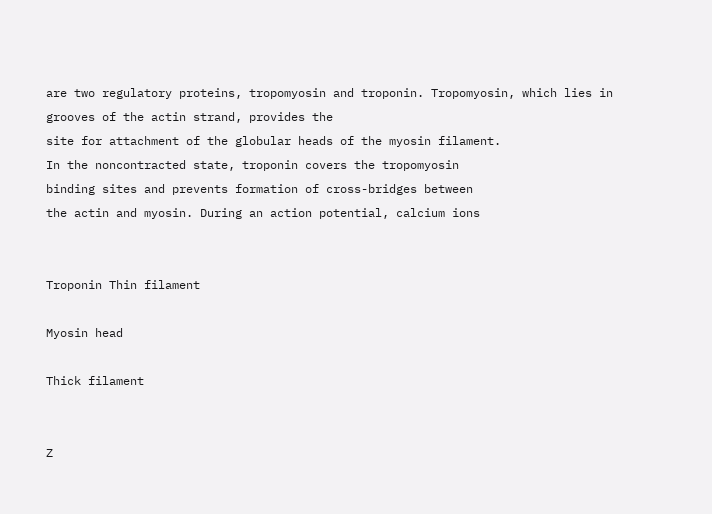are two regulatory proteins, tropomyosin and troponin. Tropomyosin, which lies in grooves of the actin strand, provides the
site for attachment of the globular heads of the myosin filament.
In the noncontracted state, troponin covers the tropomyosin
binding sites and prevents formation of cross-bridges between
the actin and myosin. During an action potential, calcium ions


Troponin Thin filament

Myosin head

Thick filament


Z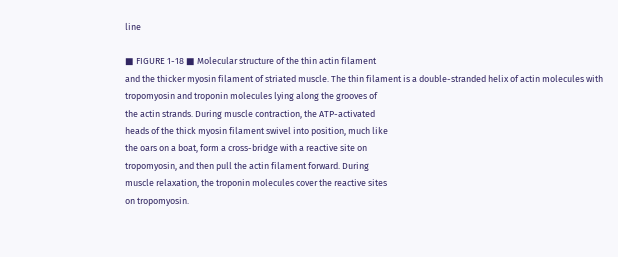line

■ FIGURE 1-18 ■ Molecular structure of the thin actin filament
and the thicker myosin filament of striated muscle. The thin filament is a double-stranded helix of actin molecules with
tropomyosin and troponin molecules lying along the grooves of
the actin strands. During muscle contraction, the ATP-activated
heads of the thick myosin filament swivel into position, much like
the oars on a boat, form a cross-bridge with a reactive site on
tropomyosin, and then pull the actin filament forward. During
muscle relaxation, the troponin molecules cover the reactive sites
on tropomyosin.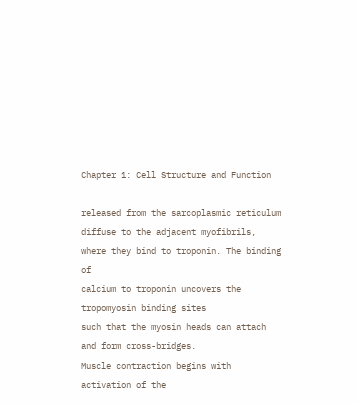Chapter 1: Cell Structure and Function

released from the sarcoplasmic reticulum diffuse to the adjacent myofibrils, where they bind to troponin. The binding of
calcium to troponin uncovers the tropomyosin binding sites
such that the myosin heads can attach and form cross-bridges.
Muscle contraction begins with activation of the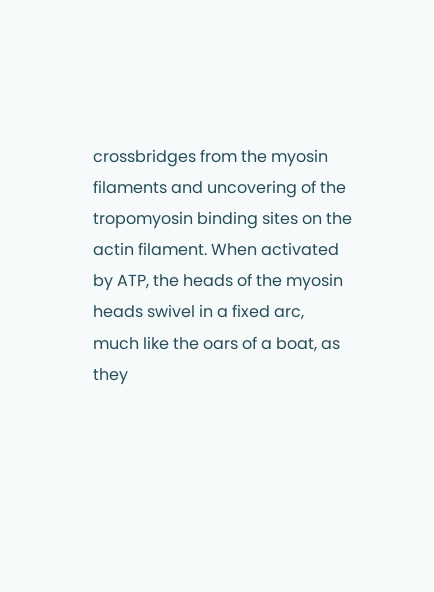crossbridges from the myosin filaments and uncovering of the tropomyosin binding sites on the actin filament. When activated
by ATP, the heads of the myosin heads swivel in a fixed arc,
much like the oars of a boat, as they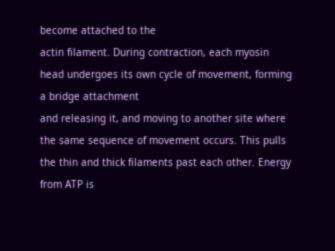become attached to the
actin filament. During contraction, each myosin head undergoes its own cycle of movement, forming a bridge attachment
and releasing it, and moving to another site where the same sequence of movement occurs. This pulls the thin and thick filaments past each other. Energy from ATP is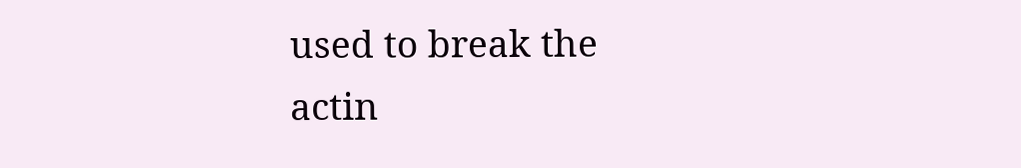used to break the
actin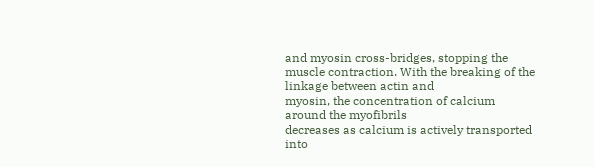and myosin cross-bridges, stopping the muscle contraction. With the breaking of the linkage between actin and
myosin, the concentration of calcium around the myofibrils
decreases as calcium is actively transported into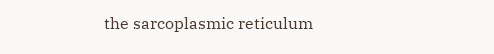the sarcoplasmic reticulum